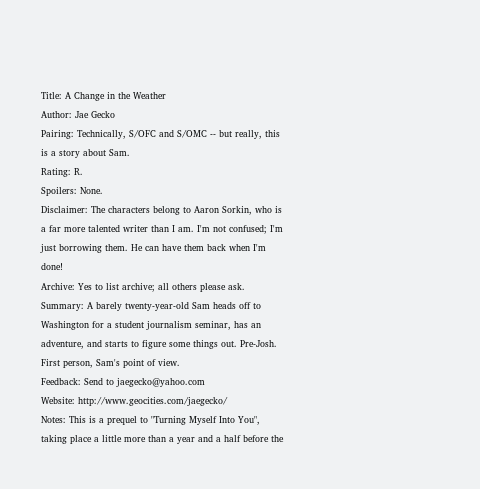Title: A Change in the Weather
Author: Jae Gecko
Pairing: Technically, S/OFC and S/OMC -- but really, this is a story about Sam.
Rating: R.
Spoilers: None.
Disclaimer: The characters belong to Aaron Sorkin, who is a far more talented writer than I am. I'm not confused; I'm just borrowing them. He can have them back when I'm done!
Archive: Yes to list archive; all others please ask.
Summary: A barely twenty-year-old Sam heads off to Washington for a student journalism seminar, has an adventure, and starts to figure some things out. Pre-Josh. First person, Sam's point of view.
Feedback: Send to jaegecko@yahoo.com
Website: http://www.geocities.com/jaegecko/
Notes: This is a prequel to "Turning Myself Into You", taking place a little more than a year and a half before the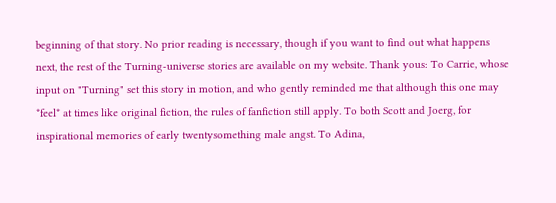beginning of that story. No prior reading is necessary, though if you want to find out what happens next, the rest of the Turning-universe stories are available on my website. Thank yous: To Carrie, whose input on "Turning" set this story in motion, and who gently reminded me that although this one may *feel* at times like original fiction, the rules of fanfiction still apply. To both Scott and Joerg, for inspirational memories of early twentysomething male angst. To Adina,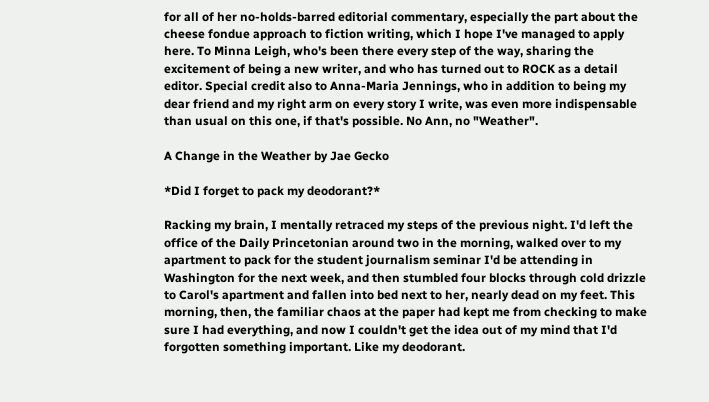for all of her no-holds-barred editorial commentary, especially the part about the cheese fondue approach to fiction writing, which I hope I've managed to apply here. To Minna Leigh, who's been there every step of the way, sharing the excitement of being a new writer, and who has turned out to ROCK as a detail editor. Special credit also to Anna-Maria Jennings, who in addition to being my dear friend and my right arm on every story I write, was even more indispensable than usual on this one, if that's possible. No Ann, no "Weather".

A Change in the Weather by Jae Gecko

*Did I forget to pack my deodorant?*

Racking my brain, I mentally retraced my steps of the previous night. I'd left the office of the Daily Princetonian around two in the morning, walked over to my apartment to pack for the student journalism seminar I'd be attending in Washington for the next week, and then stumbled four blocks through cold drizzle to Carol's apartment and fallen into bed next to her, nearly dead on my feet. This morning, then, the familiar chaos at the paper had kept me from checking to make sure I had everything, and now I couldn't get the idea out of my mind that I'd forgotten something important. Like my deodorant.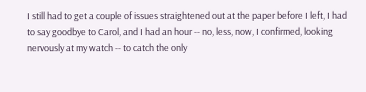I still had to get a couple of issues straightened out at the paper before I left, I had to say goodbye to Carol, and I had an hour -- no, less, now, I confirmed, looking nervously at my watch -- to catch the only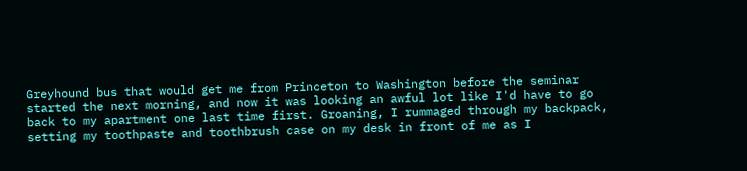Greyhound bus that would get me from Princeton to Washington before the seminar started the next morning, and now it was looking an awful lot like I'd have to go back to my apartment one last time first. Groaning, I rummaged through my backpack, setting my toothpaste and toothbrush case on my desk in front of me as I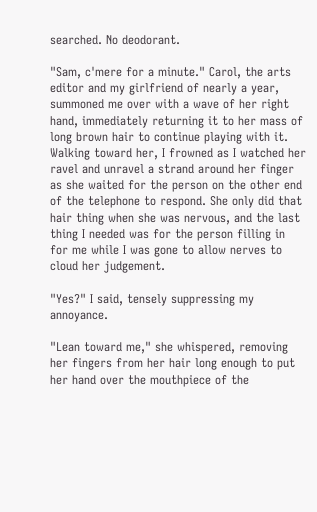searched. No deodorant.

"Sam, c'mere for a minute." Carol, the arts editor and my girlfriend of nearly a year, summoned me over with a wave of her right hand, immediately returning it to her mass of long brown hair to continue playing with it. Walking toward her, I frowned as I watched her ravel and unravel a strand around her finger as she waited for the person on the other end of the telephone to respond. She only did that hair thing when she was nervous, and the last thing I needed was for the person filling in for me while I was gone to allow nerves to cloud her judgement.

"Yes?" I said, tensely suppressing my annoyance.

"Lean toward me," she whispered, removing her fingers from her hair long enough to put her hand over the mouthpiece of the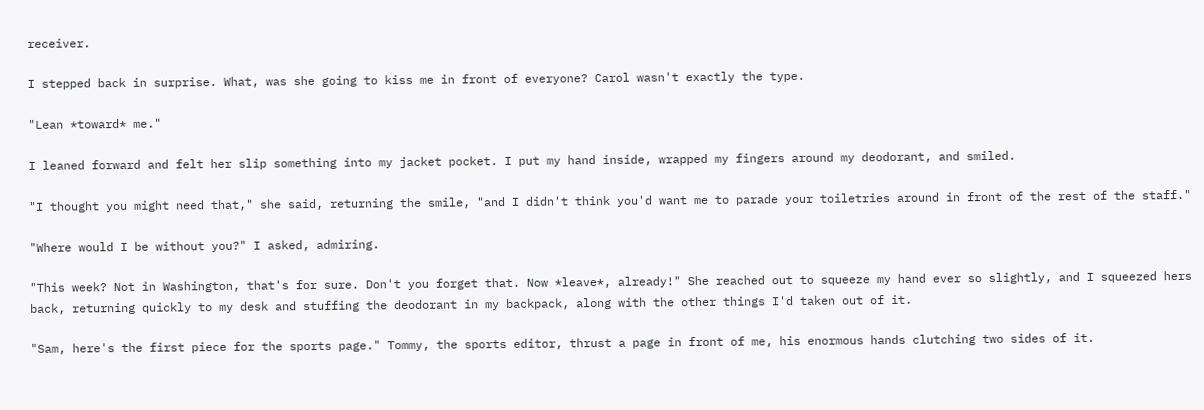receiver.

I stepped back in surprise. What, was she going to kiss me in front of everyone? Carol wasn't exactly the type.

"Lean *toward* me."

I leaned forward and felt her slip something into my jacket pocket. I put my hand inside, wrapped my fingers around my deodorant, and smiled.

"I thought you might need that," she said, returning the smile, "and I didn't think you'd want me to parade your toiletries around in front of the rest of the staff."

"Where would I be without you?" I asked, admiring.

"This week? Not in Washington, that's for sure. Don't you forget that. Now *leave*, already!" She reached out to squeeze my hand ever so slightly, and I squeezed hers back, returning quickly to my desk and stuffing the deodorant in my backpack, along with the other things I'd taken out of it.

"Sam, here's the first piece for the sports page." Tommy, the sports editor, thrust a page in front of me, his enormous hands clutching two sides of it.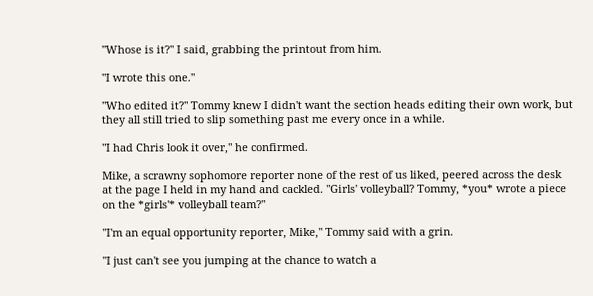"Whose is it?" I said, grabbing the printout from him.

"I wrote this one."

"Who edited it?" Tommy knew I didn't want the section heads editing their own work, but they all still tried to slip something past me every once in a while.

"I had Chris look it over," he confirmed.

Mike, a scrawny sophomore reporter none of the rest of us liked, peered across the desk at the page I held in my hand and cackled. "Girls' volleyball? Tommy, *you* wrote a piece on the *girls'* volleyball team?"

"I'm an equal opportunity reporter, Mike," Tommy said with a grin.

"I just can't see you jumping at the chance to watch a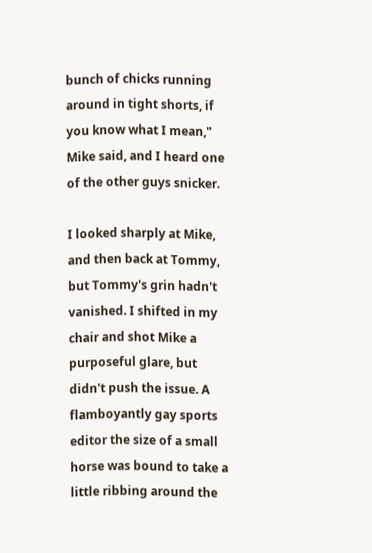bunch of chicks running around in tight shorts, if you know what I mean," Mike said, and I heard one of the other guys snicker.

I looked sharply at Mike, and then back at Tommy, but Tommy's grin hadn't vanished. I shifted in my chair and shot Mike a purposeful glare, but didn't push the issue. A flamboyantly gay sports editor the size of a small horse was bound to take a little ribbing around the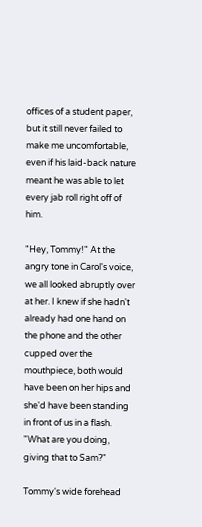offices of a student paper, but it still never failed to make me uncomfortable, even if his laid-back nature meant he was able to let every jab roll right off of him.

"Hey, Tommy!" At the angry tone in Carol's voice, we all looked abruptly over at her. I knew if she hadn't already had one hand on the phone and the other cupped over the mouthpiece, both would have been on her hips and she'd have been standing in front of us in a flash. "What are you doing, giving that to Sam?"

Tommy's wide forehead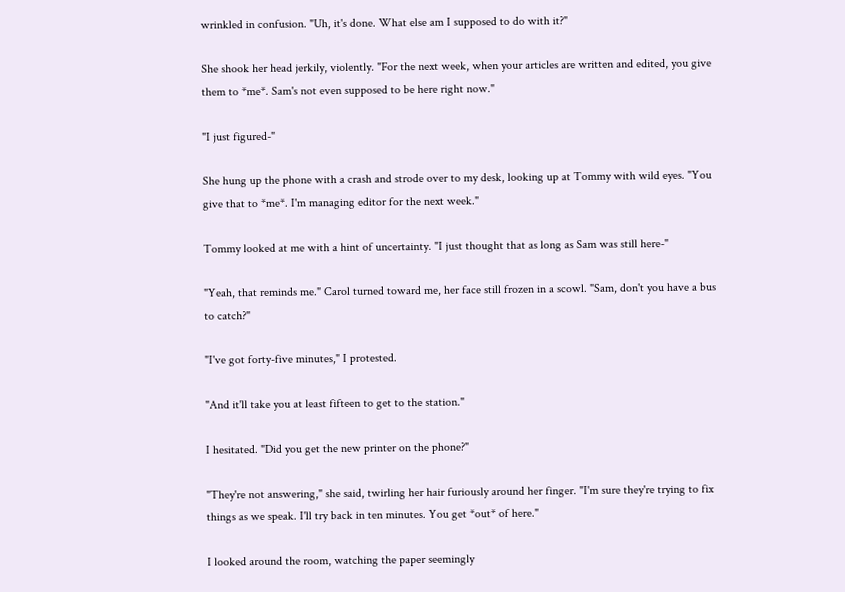wrinkled in confusion. "Uh, it's done. What else am I supposed to do with it?"

She shook her head jerkily, violently. "For the next week, when your articles are written and edited, you give them to *me*. Sam's not even supposed to be here right now."

"I just figured-"

She hung up the phone with a crash and strode over to my desk, looking up at Tommy with wild eyes. "You give that to *me*. I'm managing editor for the next week."

Tommy looked at me with a hint of uncertainty. "I just thought that as long as Sam was still here-"

"Yeah, that reminds me." Carol turned toward me, her face still frozen in a scowl. "Sam, don't you have a bus to catch?"

"I've got forty-five minutes," I protested.

"And it'll take you at least fifteen to get to the station."

I hesitated. "Did you get the new printer on the phone?"

"They're not answering," she said, twirling her hair furiously around her finger. "I'm sure they're trying to fix things as we speak. I'll try back in ten minutes. You get *out* of here."

I looked around the room, watching the paper seemingly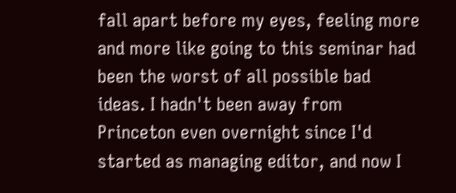fall apart before my eyes, feeling more and more like going to this seminar had been the worst of all possible bad ideas. I hadn't been away from Princeton even overnight since I'd started as managing editor, and now I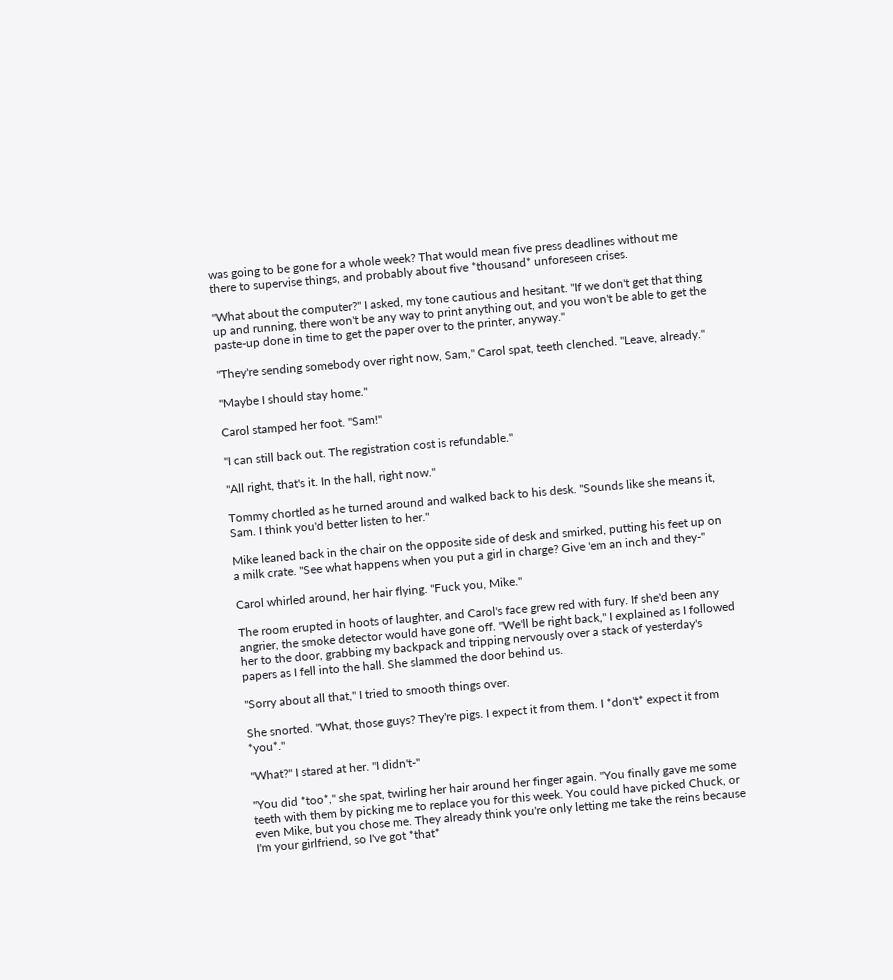was going to be gone for a whole week? That would mean five press deadlines without me there to supervise things, and probably about five *thousand* unforeseen crises.

"What about the computer?" I asked, my tone cautious and hesitant. "If we don't get that thing up and running, there won't be any way to print anything out, and you won't be able to get the paste-up done in time to get the paper over to the printer, anyway."

"They're sending somebody over right now, Sam," Carol spat, teeth clenched. "Leave, already."

"Maybe I should stay home."

Carol stamped her foot. "Sam!"

"I can still back out. The registration cost is refundable."

"All right, that's it. In the hall, right now."

Tommy chortled as he turned around and walked back to his desk. "Sounds like she means it, Sam. I think you'd better listen to her."

Mike leaned back in the chair on the opposite side of desk and smirked, putting his feet up on a milk crate. "See what happens when you put a girl in charge? Give 'em an inch and they-"

Carol whirled around, her hair flying. "Fuck you, Mike."

The room erupted in hoots of laughter, and Carol's face grew red with fury. If she'd been any angrier, the smoke detector would have gone off. "We'll be right back," I explained as I followed her to the door, grabbing my backpack and tripping nervously over a stack of yesterday's papers as I fell into the hall. She slammed the door behind us.

"Sorry about all that," I tried to smooth things over.

She snorted. "What, those guys? They're pigs. I expect it from them. I *don't* expect it from *you*."

"What?" I stared at her. "I didn't-"

"You did *too*," she spat, twirling her hair around her finger again. "You finally gave me some teeth with them by picking me to replace you for this week. You could have picked Chuck, or even Mike, but you chose me. They already think you're only letting me take the reins because I'm your girlfriend, so I've got *that*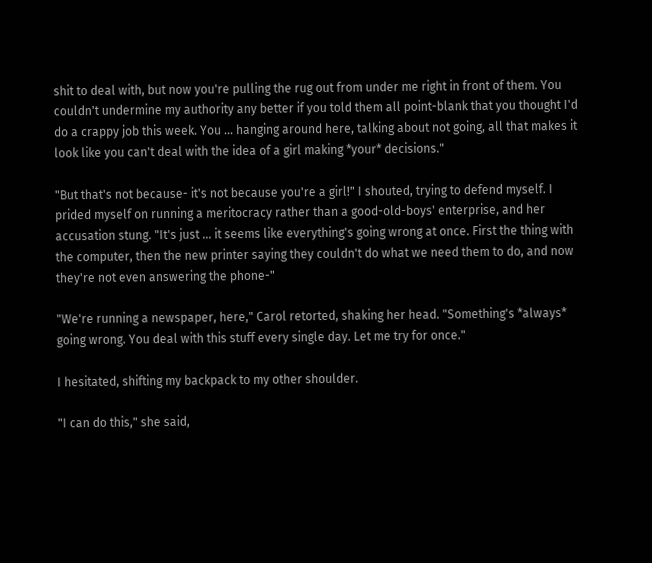shit to deal with, but now you're pulling the rug out from under me right in front of them. You couldn't undermine my authority any better if you told them all point-blank that you thought I'd do a crappy job this week. You ... hanging around here, talking about not going, all that makes it look like you can't deal with the idea of a girl making *your* decisions."

"But that's not because- it's not because you're a girl!" I shouted, trying to defend myself. I prided myself on running a meritocracy rather than a good-old-boys' enterprise, and her accusation stung. "It's just ... it seems like everything's going wrong at once. First the thing with the computer, then the new printer saying they couldn't do what we need them to do, and now they're not even answering the phone-"

"We're running a newspaper, here," Carol retorted, shaking her head. "Something's *always* going wrong. You deal with this stuff every single day. Let me try for once."

I hesitated, shifting my backpack to my other shoulder.

"I can do this," she said,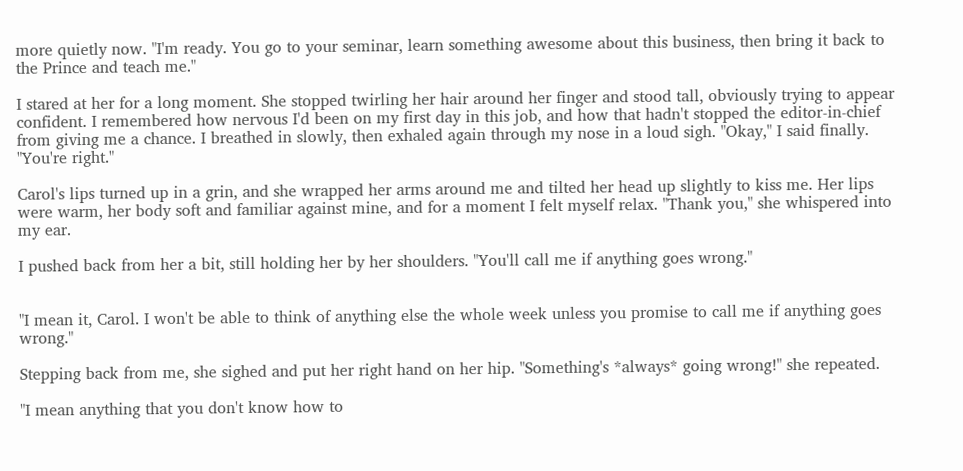more quietly now. "I'm ready. You go to your seminar, learn something awesome about this business, then bring it back to the Prince and teach me."

I stared at her for a long moment. She stopped twirling her hair around her finger and stood tall, obviously trying to appear confident. I remembered how nervous I'd been on my first day in this job, and how that hadn't stopped the editor-in-chief from giving me a chance. I breathed in slowly, then exhaled again through my nose in a loud sigh. "Okay," I said finally. "You're right."

Carol's lips turned up in a grin, and she wrapped her arms around me and tilted her head up slightly to kiss me. Her lips were warm, her body soft and familiar against mine, and for a moment I felt myself relax. "Thank you," she whispered into my ear.

I pushed back from her a bit, still holding her by her shoulders. "You'll call me if anything goes wrong."


"I mean it, Carol. I won't be able to think of anything else the whole week unless you promise to call me if anything goes wrong."

Stepping back from me, she sighed and put her right hand on her hip. "Something's *always* going wrong!" she repeated.

"I mean anything that you don't know how to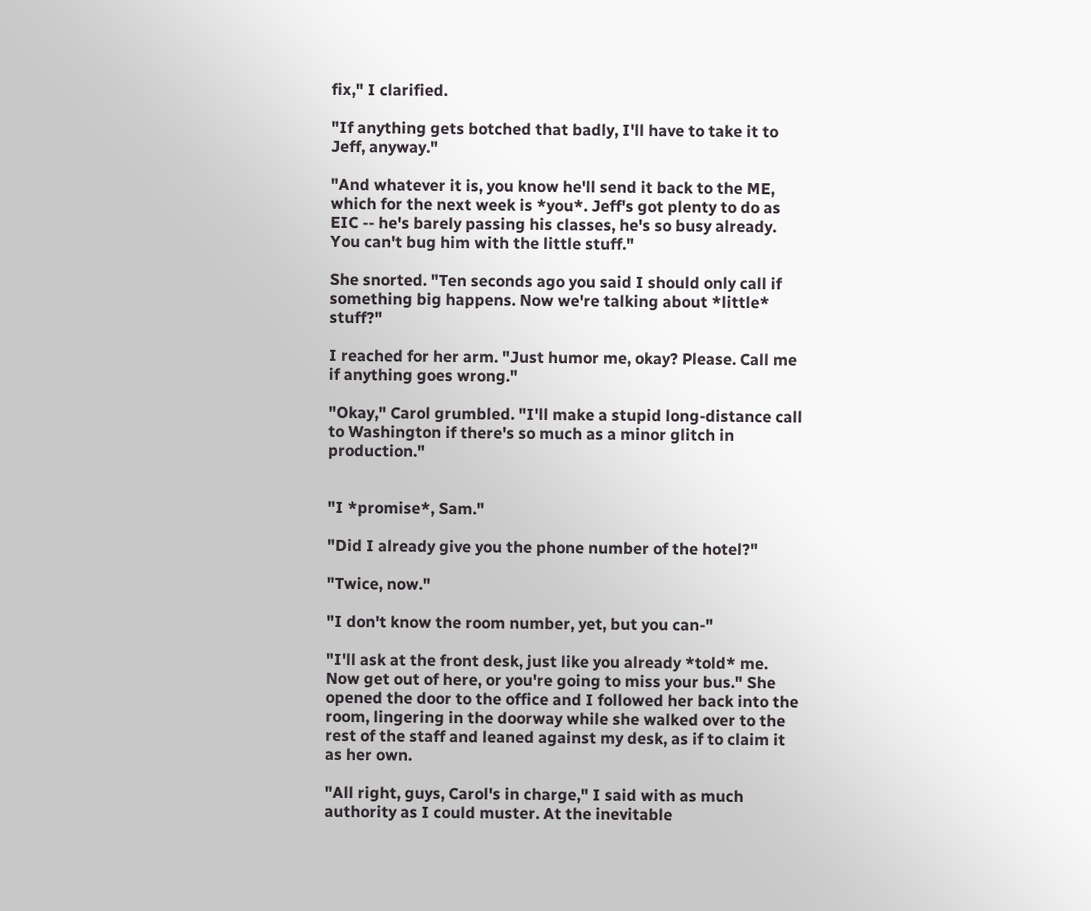fix," I clarified.

"If anything gets botched that badly, I'll have to take it to Jeff, anyway."

"And whatever it is, you know he'll send it back to the ME, which for the next week is *you*. Jeff's got plenty to do as EIC -- he's barely passing his classes, he's so busy already. You can't bug him with the little stuff."

She snorted. "Ten seconds ago you said I should only call if something big happens. Now we're talking about *little* stuff?"

I reached for her arm. "Just humor me, okay? Please. Call me if anything goes wrong."

"Okay," Carol grumbled. "I'll make a stupid long-distance call to Washington if there's so much as a minor glitch in production."


"I *promise*, Sam."

"Did I already give you the phone number of the hotel?"

"Twice, now."

"I don't know the room number, yet, but you can-"

"I'll ask at the front desk, just like you already *told* me. Now get out of here, or you're going to miss your bus." She opened the door to the office and I followed her back into the room, lingering in the doorway while she walked over to the rest of the staff and leaned against my desk, as if to claim it as her own.

"All right, guys, Carol's in charge," I said with as much authority as I could muster. At the inevitable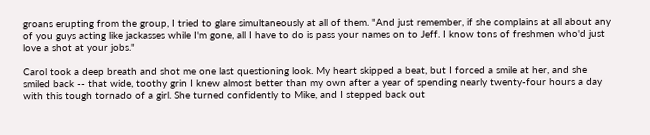groans erupting from the group, I tried to glare simultaneously at all of them. "And just remember, if she complains at all about any of you guys acting like jackasses while I'm gone, all I have to do is pass your names on to Jeff. I know tons of freshmen who'd just love a shot at your jobs."

Carol took a deep breath and shot me one last questioning look. My heart skipped a beat, but I forced a smile at her, and she smiled back -- that wide, toothy grin I knew almost better than my own after a year of spending nearly twenty-four hours a day with this tough tornado of a girl. She turned confidently to Mike, and I stepped back out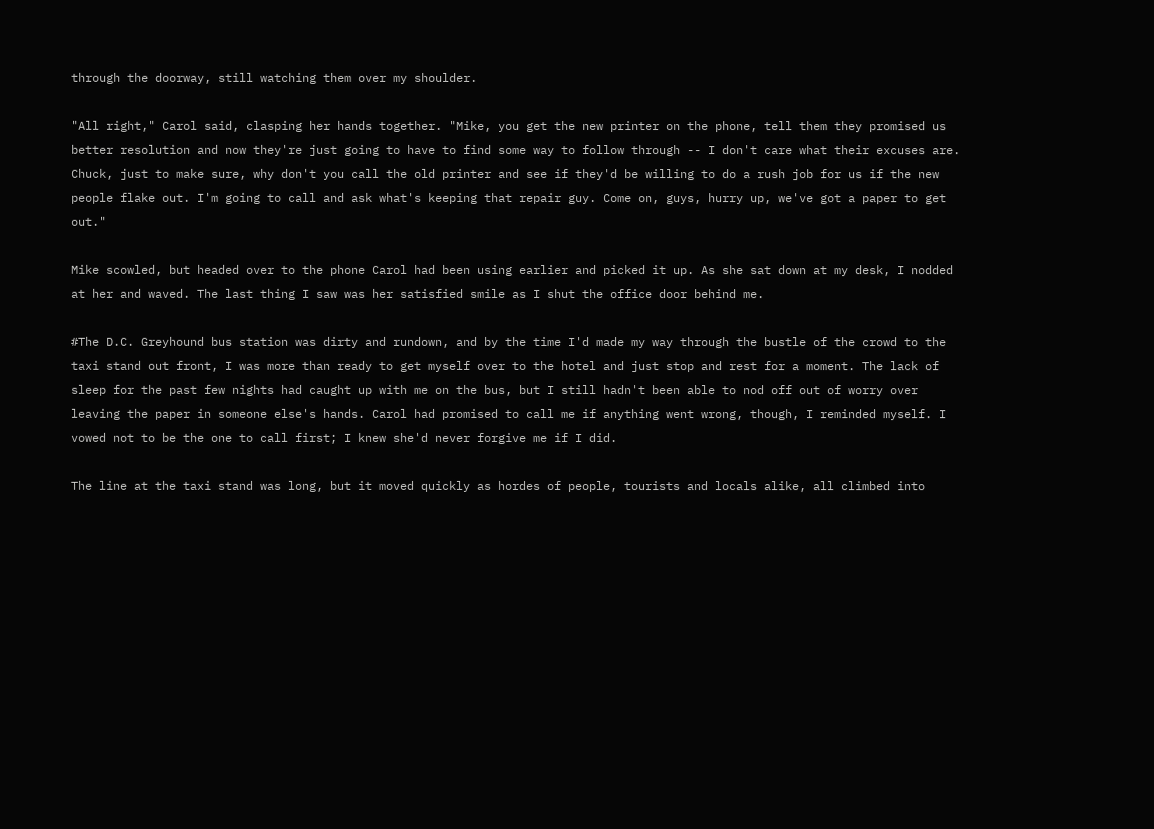through the doorway, still watching them over my shoulder.

"All right," Carol said, clasping her hands together. "Mike, you get the new printer on the phone, tell them they promised us better resolution and now they're just going to have to find some way to follow through -- I don't care what their excuses are. Chuck, just to make sure, why don't you call the old printer and see if they'd be willing to do a rush job for us if the new people flake out. I'm going to call and ask what's keeping that repair guy. Come on, guys, hurry up, we've got a paper to get out."

Mike scowled, but headed over to the phone Carol had been using earlier and picked it up. As she sat down at my desk, I nodded at her and waved. The last thing I saw was her satisfied smile as I shut the office door behind me.

#The D.C. Greyhound bus station was dirty and rundown, and by the time I'd made my way through the bustle of the crowd to the taxi stand out front, I was more than ready to get myself over to the hotel and just stop and rest for a moment. The lack of sleep for the past few nights had caught up with me on the bus, but I still hadn't been able to nod off out of worry over leaving the paper in someone else's hands. Carol had promised to call me if anything went wrong, though, I reminded myself. I vowed not to be the one to call first; I knew she'd never forgive me if I did.

The line at the taxi stand was long, but it moved quickly as hordes of people, tourists and locals alike, all climbed into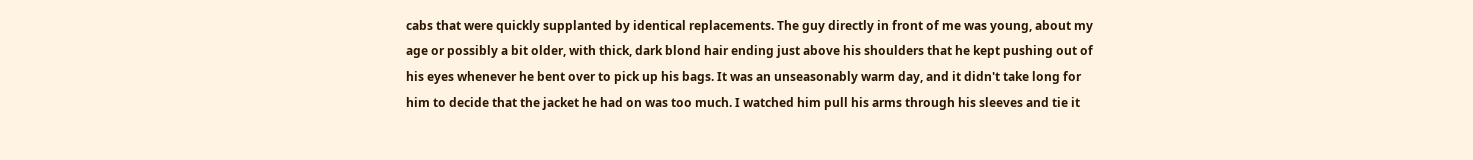cabs that were quickly supplanted by identical replacements. The guy directly in front of me was young, about my age or possibly a bit older, with thick, dark blond hair ending just above his shoulders that he kept pushing out of his eyes whenever he bent over to pick up his bags. It was an unseasonably warm day, and it didn't take long for him to decide that the jacket he had on was too much. I watched him pull his arms through his sleeves and tie it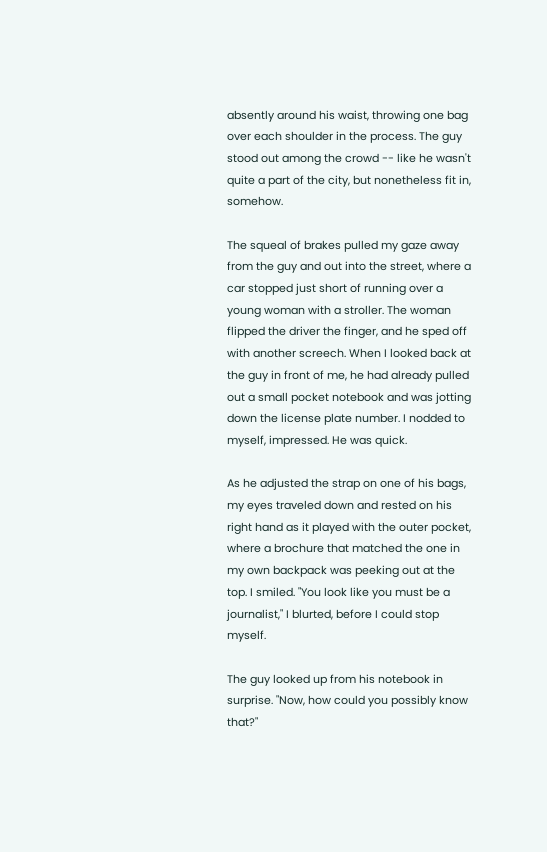absently around his waist, throwing one bag over each shoulder in the process. The guy stood out among the crowd -- like he wasn't quite a part of the city, but nonetheless fit in, somehow.

The squeal of brakes pulled my gaze away from the guy and out into the street, where a car stopped just short of running over a young woman with a stroller. The woman flipped the driver the finger, and he sped off with another screech. When I looked back at the guy in front of me, he had already pulled out a small pocket notebook and was jotting down the license plate number. I nodded to myself, impressed. He was quick.

As he adjusted the strap on one of his bags, my eyes traveled down and rested on his right hand as it played with the outer pocket, where a brochure that matched the one in my own backpack was peeking out at the top. I smiled. "You look like you must be a journalist," I blurted, before I could stop myself.

The guy looked up from his notebook in surprise. "Now, how could you possibly know that?"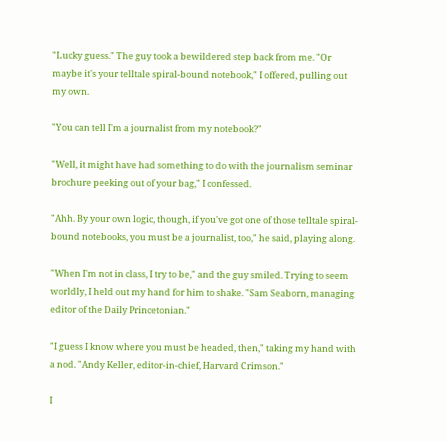"Lucky guess." The guy took a bewildered step back from me. "Or maybe it's your telltale spiral-bound notebook," I offered, pulling out my own.

"You can tell I'm a journalist from my notebook?"

"Well, it might have had something to do with the journalism seminar brochure peeking out of your bag," I confessed.

"Ahh. By your own logic, though, if you've got one of those telltale spiral-bound notebooks, you must be a journalist, too," he said, playing along.

"When I'm not in class, I try to be," and the guy smiled. Trying to seem worldly, I held out my hand for him to shake. "Sam Seaborn, managing editor of the Daily Princetonian."

"I guess I know where you must be headed, then," taking my hand with a nod. "Andy Keller, editor-in-chief, Harvard Crimson."

I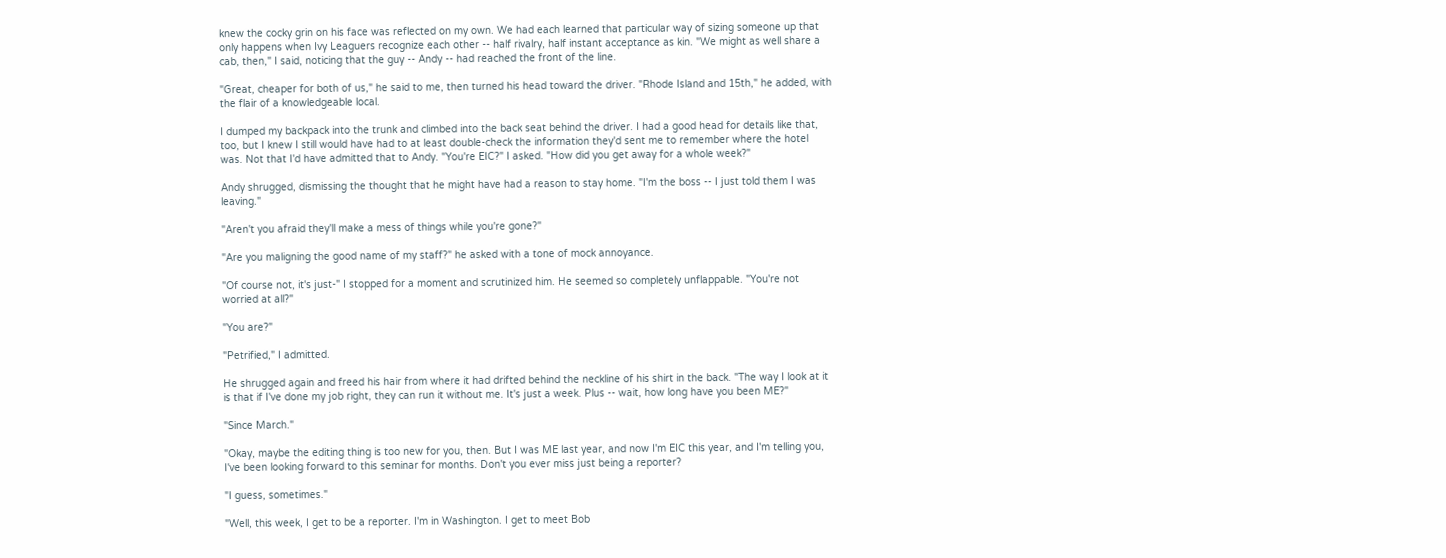knew the cocky grin on his face was reflected on my own. We had each learned that particular way of sizing someone up that only happens when Ivy Leaguers recognize each other -- half rivalry, half instant acceptance as kin. "We might as well share a cab, then," I said, noticing that the guy -- Andy -- had reached the front of the line.

"Great, cheaper for both of us," he said to me, then turned his head toward the driver. "Rhode Island and 15th," he added, with the flair of a knowledgeable local.

I dumped my backpack into the trunk and climbed into the back seat behind the driver. I had a good head for details like that, too, but I knew I still would have had to at least double-check the information they'd sent me to remember where the hotel was. Not that I'd have admitted that to Andy. "You're EIC?" I asked. "How did you get away for a whole week?"

Andy shrugged, dismissing the thought that he might have had a reason to stay home. "I'm the boss -- I just told them I was leaving."

"Aren't you afraid they'll make a mess of things while you're gone?"

"Are you maligning the good name of my staff?" he asked with a tone of mock annoyance.

"Of course not, it's just-" I stopped for a moment and scrutinized him. He seemed so completely unflappable. "You're not worried at all?"

"You are?"

"Petrified," I admitted.

He shrugged again and freed his hair from where it had drifted behind the neckline of his shirt in the back. "The way I look at it is that if I've done my job right, they can run it without me. It's just a week. Plus -- wait, how long have you been ME?"

"Since March."

"Okay, maybe the editing thing is too new for you, then. But I was ME last year, and now I'm EIC this year, and I'm telling you, I've been looking forward to this seminar for months. Don't you ever miss just being a reporter?

"I guess, sometimes."

"Well, this week, I get to be a reporter. I'm in Washington. I get to meet Bob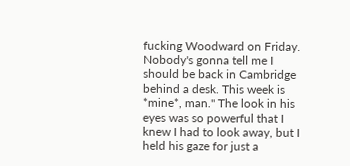fucking Woodward on Friday. Nobody's gonna tell me I should be back in Cambridge behind a desk. This week is *mine*, man." The look in his eyes was so powerful that I knew I had to look away, but I held his gaze for just a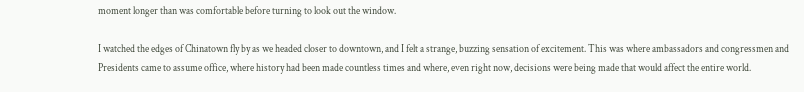moment longer than was comfortable before turning to look out the window.

I watched the edges of Chinatown fly by as we headed closer to downtown, and I felt a strange, buzzing sensation of excitement. This was where ambassadors and congressmen and Presidents came to assume office, where history had been made countless times and where, even right now, decisions were being made that would affect the entire world.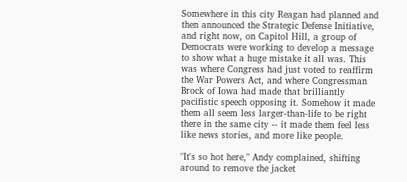Somewhere in this city Reagan had planned and then announced the Strategic Defense Initiative, and right now, on Capitol Hill, a group of Democrats were working to develop a message to show what a huge mistake it all was. This was where Congress had just voted to reaffirm the War Powers Act, and where Congressman Brock of Iowa had made that brilliantly pacifistic speech opposing it. Somehow it made them all seem less larger-than-life to be right there in the same city -- it made them feel less like news stories, and more like people.

"It's so hot here," Andy complained, shifting around to remove the jacket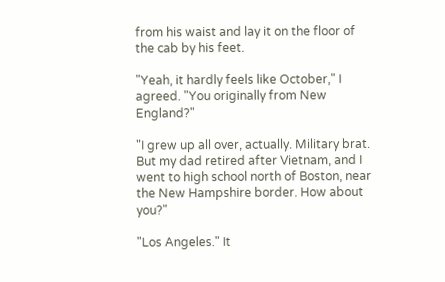from his waist and lay it on the floor of the cab by his feet.

"Yeah, it hardly feels like October," I agreed. "You originally from New England?"

"I grew up all over, actually. Military brat. But my dad retired after Vietnam, and I went to high school north of Boston, near the New Hampshire border. How about you?"

"Los Angeles." It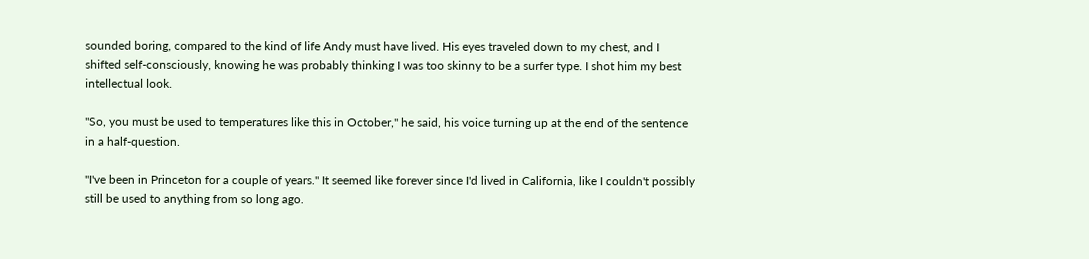sounded boring, compared to the kind of life Andy must have lived. His eyes traveled down to my chest, and I shifted self-consciously, knowing he was probably thinking I was too skinny to be a surfer type. I shot him my best intellectual look.

"So, you must be used to temperatures like this in October," he said, his voice turning up at the end of the sentence in a half-question.

"I've been in Princeton for a couple of years." It seemed like forever since I'd lived in California, like I couldn't possibly still be used to anything from so long ago.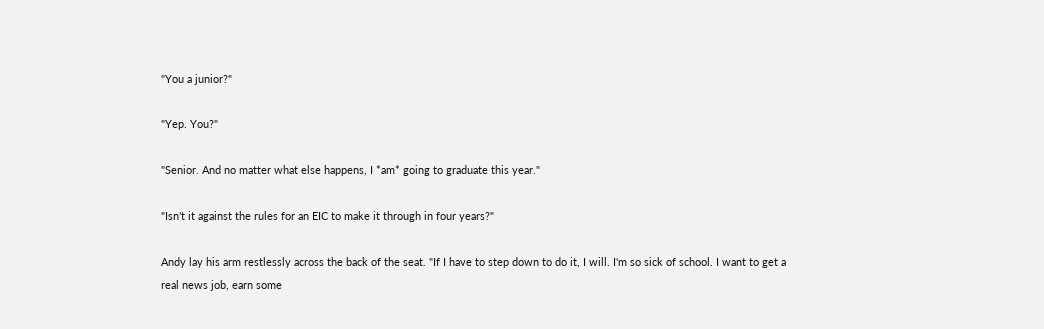"You a junior?"

"Yep. You?"

"Senior. And no matter what else happens, I *am* going to graduate this year."

"Isn't it against the rules for an EIC to make it through in four years?"

Andy lay his arm restlessly across the back of the seat. "If I have to step down to do it, I will. I'm so sick of school. I want to get a real news job, earn some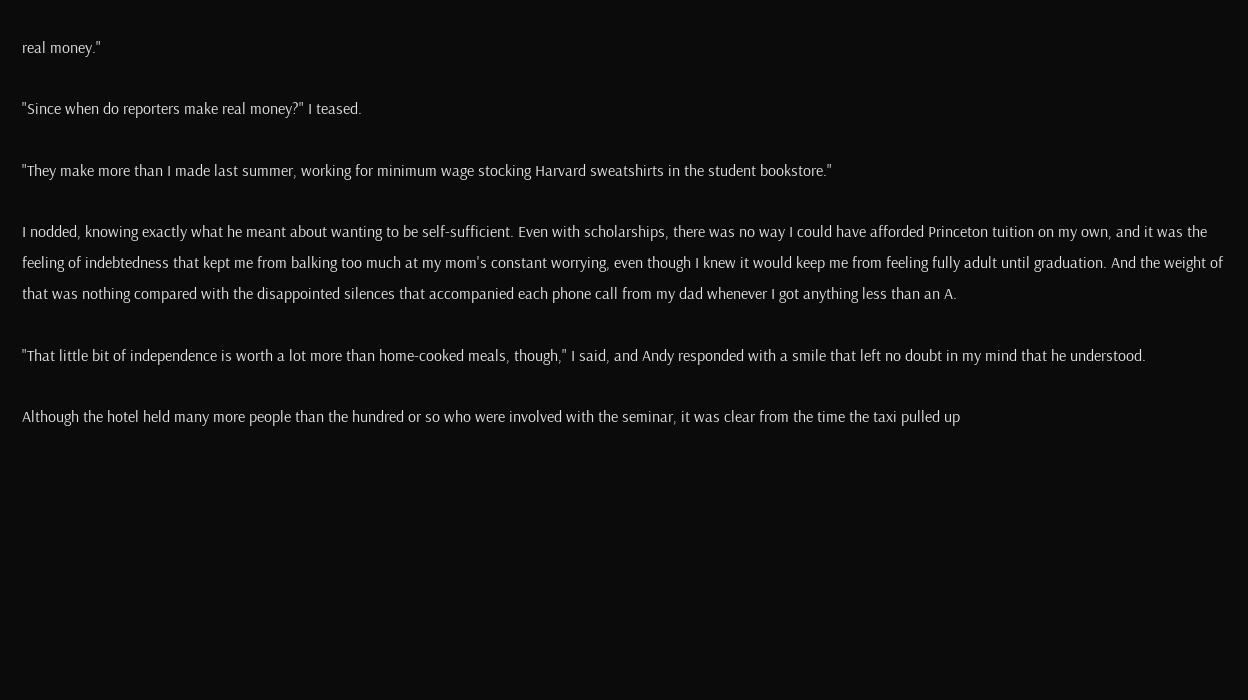real money."

"Since when do reporters make real money?" I teased.

"They make more than I made last summer, working for minimum wage stocking Harvard sweatshirts in the student bookstore."

I nodded, knowing exactly what he meant about wanting to be self-sufficient. Even with scholarships, there was no way I could have afforded Princeton tuition on my own, and it was the feeling of indebtedness that kept me from balking too much at my mom's constant worrying, even though I knew it would keep me from feeling fully adult until graduation. And the weight of that was nothing compared with the disappointed silences that accompanied each phone call from my dad whenever I got anything less than an A.

"That little bit of independence is worth a lot more than home-cooked meals, though," I said, and Andy responded with a smile that left no doubt in my mind that he understood.

Although the hotel held many more people than the hundred or so who were involved with the seminar, it was clear from the time the taxi pulled up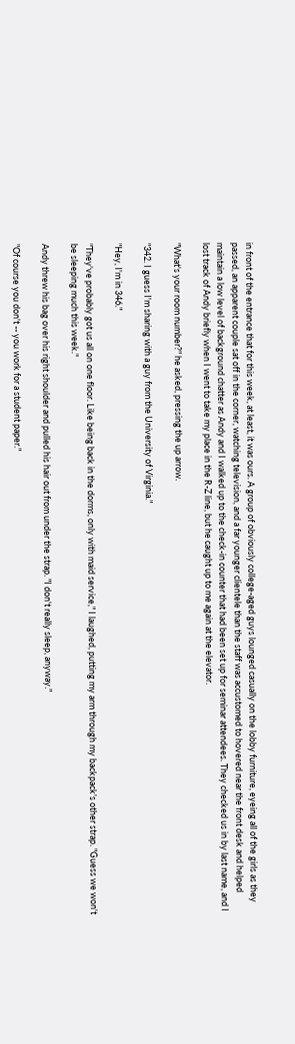in front of the entrance that for this week, at least, it was ours. A group of obviously college-aged guys lounged casually on the lobby furniture, eyeing all of the girls as they passed, an apparent couple sat off in the corner, watching television, and a far younger clientele than the staff was accustomed to hovered near the front desk and helped maintain a low level of background chatter as Andy and I walked up to the check-in counter that had been set up for seminar attendees. They checked us in by last name, and I lost track of Andy briefly when I went to take my place in the R-Z line, but he caught up to me again at the elevator.

"What's your room number?" he asked, pressing the up arrow.

"342. I guess I'm sharing with a guy from the University of Virginia."

"Hey, I'm in 346."

"They've probably got us all on one floor. Like being back in the dorms, only with maid service," I laughed, putting my arm through my backpack's other strap. "Guess we won't be sleeping much this week."

Andy threw his bag over his right shoulder and pulled his hair out from under the strap. "I don't really sleep, anyway."

"Of course you don't -- you work for a student paper."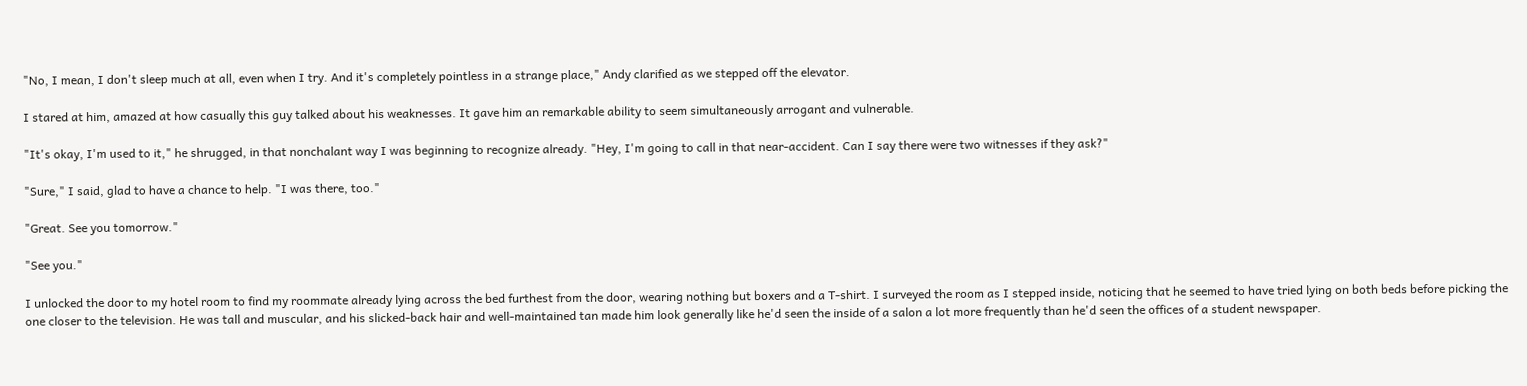"No, I mean, I don't sleep much at all, even when I try. And it's completely pointless in a strange place," Andy clarified as we stepped off the elevator.

I stared at him, amazed at how casually this guy talked about his weaknesses. It gave him an remarkable ability to seem simultaneously arrogant and vulnerable.

"It's okay, I'm used to it," he shrugged, in that nonchalant way I was beginning to recognize already. "Hey, I'm going to call in that near-accident. Can I say there were two witnesses if they ask?"

"Sure," I said, glad to have a chance to help. "I was there, too."

"Great. See you tomorrow."

"See you."

I unlocked the door to my hotel room to find my roommate already lying across the bed furthest from the door, wearing nothing but boxers and a T-shirt. I surveyed the room as I stepped inside, noticing that he seemed to have tried lying on both beds before picking the one closer to the television. He was tall and muscular, and his slicked-back hair and well-maintained tan made him look generally like he'd seen the inside of a salon a lot more frequently than he'd seen the offices of a student newspaper.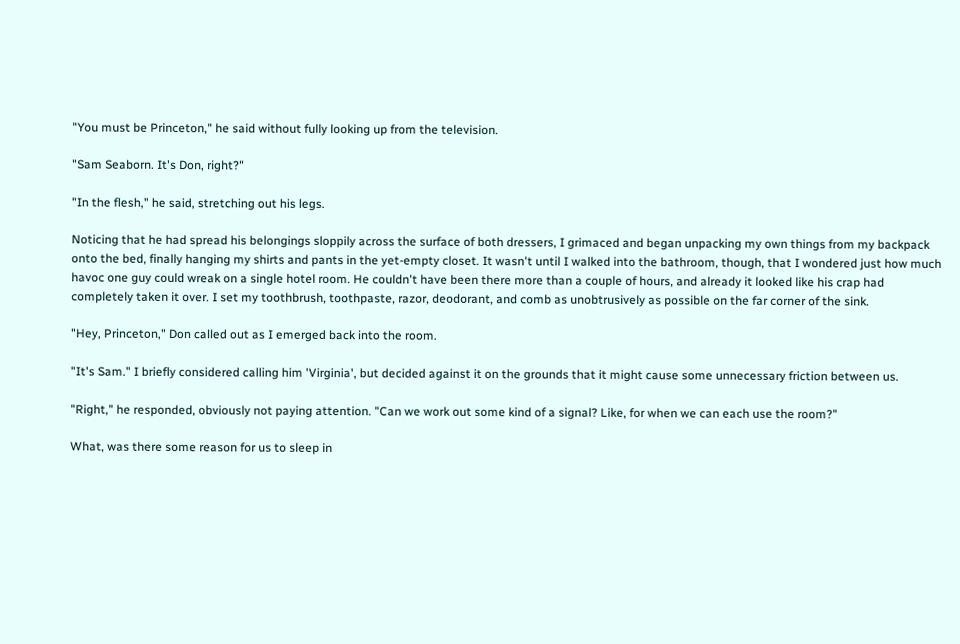"You must be Princeton," he said without fully looking up from the television.

"Sam Seaborn. It's Don, right?"

"In the flesh," he said, stretching out his legs.

Noticing that he had spread his belongings sloppily across the surface of both dressers, I grimaced and began unpacking my own things from my backpack onto the bed, finally hanging my shirts and pants in the yet-empty closet. It wasn't until I walked into the bathroom, though, that I wondered just how much havoc one guy could wreak on a single hotel room. He couldn't have been there more than a couple of hours, and already it looked like his crap had completely taken it over. I set my toothbrush, toothpaste, razor, deodorant, and comb as unobtrusively as possible on the far corner of the sink.

"Hey, Princeton," Don called out as I emerged back into the room.

"It's Sam." I briefly considered calling him 'Virginia', but decided against it on the grounds that it might cause some unnecessary friction between us.

"Right," he responded, obviously not paying attention. "Can we work out some kind of a signal? Like, for when we can each use the room?"

What, was there some reason for us to sleep in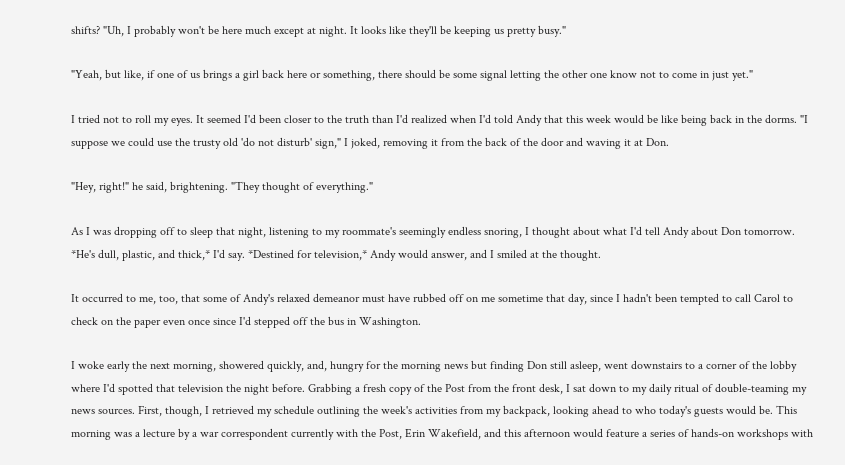shifts? "Uh, I probably won't be here much except at night. It looks like they'll be keeping us pretty busy."

"Yeah, but like, if one of us brings a girl back here or something, there should be some signal letting the other one know not to come in just yet."

I tried not to roll my eyes. It seemed I'd been closer to the truth than I'd realized when I'd told Andy that this week would be like being back in the dorms. "I suppose we could use the trusty old 'do not disturb' sign," I joked, removing it from the back of the door and waving it at Don.

"Hey, right!" he said, brightening. "They thought of everything."

As I was dropping off to sleep that night, listening to my roommate's seemingly endless snoring, I thought about what I'd tell Andy about Don tomorrow. *He's dull, plastic, and thick,* I'd say. *Destined for television,* Andy would answer, and I smiled at the thought.

It occurred to me, too, that some of Andy's relaxed demeanor must have rubbed off on me sometime that day, since I hadn't been tempted to call Carol to check on the paper even once since I'd stepped off the bus in Washington.

I woke early the next morning, showered quickly, and, hungry for the morning news but finding Don still asleep, went downstairs to a corner of the lobby where I'd spotted that television the night before. Grabbing a fresh copy of the Post from the front desk, I sat down to my daily ritual of double-teaming my news sources. First, though, I retrieved my schedule outlining the week's activities from my backpack, looking ahead to who today's guests would be. This morning was a lecture by a war correspondent currently with the Post, Erin Wakefield, and this afternoon would feature a series of hands-on workshops with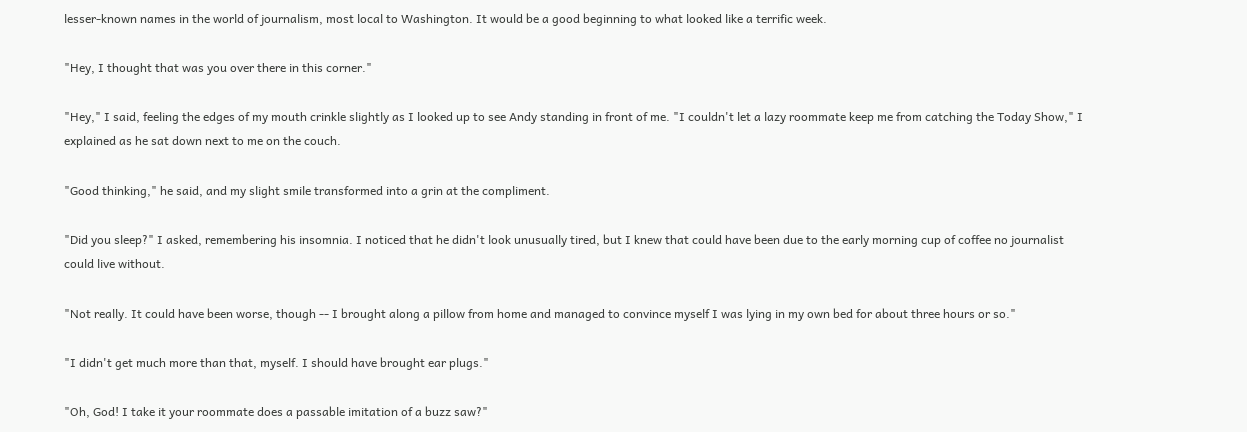lesser-known names in the world of journalism, most local to Washington. It would be a good beginning to what looked like a terrific week.

"Hey, I thought that was you over there in this corner."

"Hey," I said, feeling the edges of my mouth crinkle slightly as I looked up to see Andy standing in front of me. "I couldn't let a lazy roommate keep me from catching the Today Show," I explained as he sat down next to me on the couch.

"Good thinking," he said, and my slight smile transformed into a grin at the compliment.

"Did you sleep?" I asked, remembering his insomnia. I noticed that he didn't look unusually tired, but I knew that could have been due to the early morning cup of coffee no journalist could live without.

"Not really. It could have been worse, though -- I brought along a pillow from home and managed to convince myself I was lying in my own bed for about three hours or so."

"I didn't get much more than that, myself. I should have brought ear plugs."

"Oh, God! I take it your roommate does a passable imitation of a buzz saw?"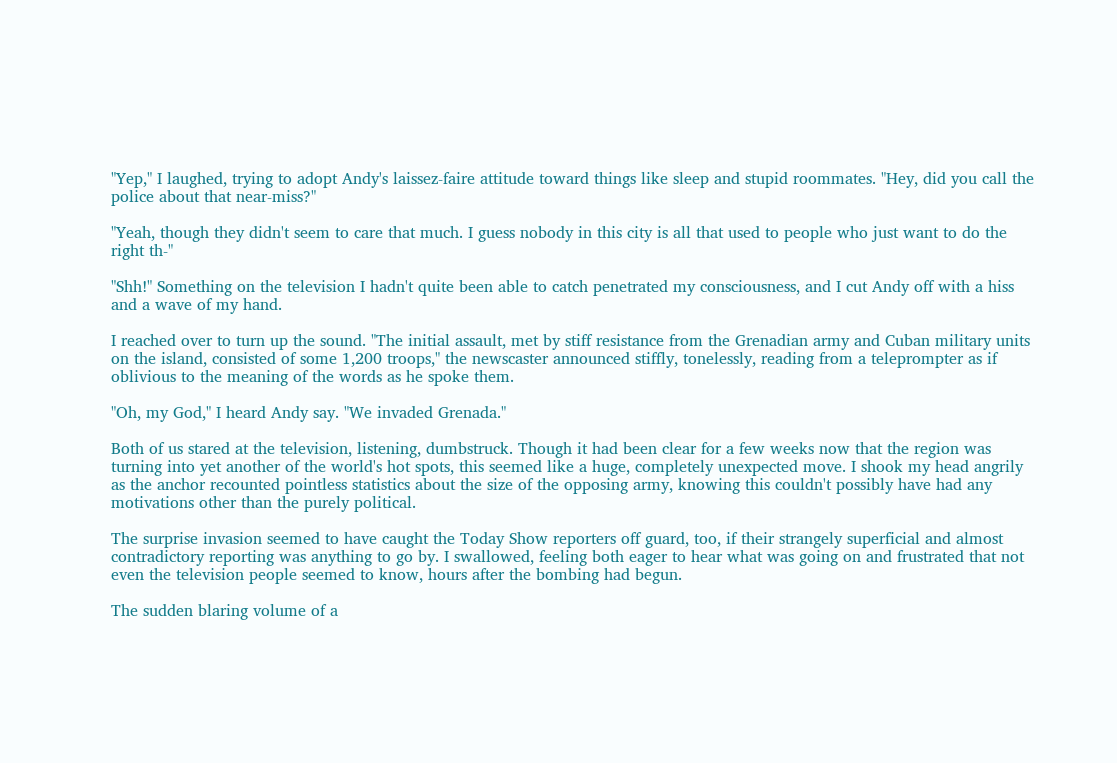"Yep," I laughed, trying to adopt Andy's laissez-faire attitude toward things like sleep and stupid roommates. "Hey, did you call the police about that near-miss?"

"Yeah, though they didn't seem to care that much. I guess nobody in this city is all that used to people who just want to do the right th-"

"Shh!" Something on the television I hadn't quite been able to catch penetrated my consciousness, and I cut Andy off with a hiss and a wave of my hand.

I reached over to turn up the sound. "The initial assault, met by stiff resistance from the Grenadian army and Cuban military units on the island, consisted of some 1,200 troops," the newscaster announced stiffly, tonelessly, reading from a teleprompter as if oblivious to the meaning of the words as he spoke them.

"Oh, my God," I heard Andy say. "We invaded Grenada."

Both of us stared at the television, listening, dumbstruck. Though it had been clear for a few weeks now that the region was turning into yet another of the world's hot spots, this seemed like a huge, completely unexpected move. I shook my head angrily as the anchor recounted pointless statistics about the size of the opposing army, knowing this couldn't possibly have had any motivations other than the purely political.

The surprise invasion seemed to have caught the Today Show reporters off guard, too, if their strangely superficial and almost contradictory reporting was anything to go by. I swallowed, feeling both eager to hear what was going on and frustrated that not even the television people seemed to know, hours after the bombing had begun.

The sudden blaring volume of a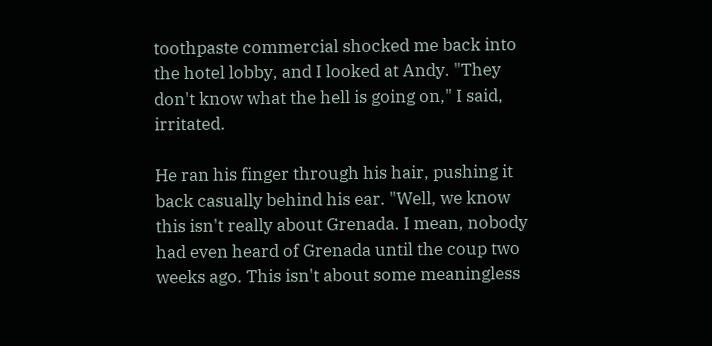toothpaste commercial shocked me back into the hotel lobby, and I looked at Andy. "They don't know what the hell is going on," I said, irritated.

He ran his finger through his hair, pushing it back casually behind his ear. "Well, we know this isn't really about Grenada. I mean, nobody had even heard of Grenada until the coup two weeks ago. This isn't about some meaningless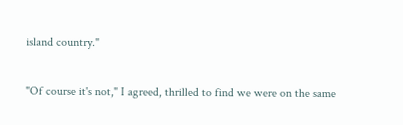island country."

"Of course it's not," I agreed, thrilled to find we were on the same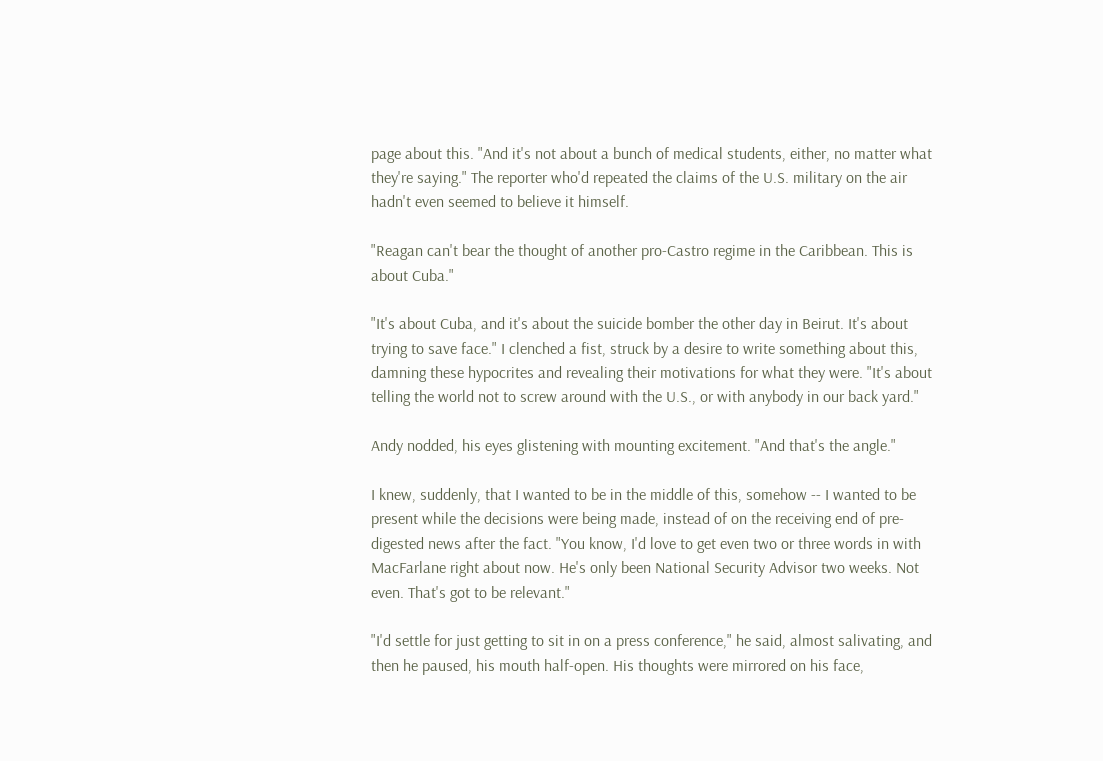page about this. "And it's not about a bunch of medical students, either, no matter what they're saying." The reporter who'd repeated the claims of the U.S. military on the air hadn't even seemed to believe it himself.

"Reagan can't bear the thought of another pro-Castro regime in the Caribbean. This is about Cuba."

"It's about Cuba, and it's about the suicide bomber the other day in Beirut. It's about trying to save face." I clenched a fist, struck by a desire to write something about this, damning these hypocrites and revealing their motivations for what they were. "It's about telling the world not to screw around with the U.S., or with anybody in our back yard."

Andy nodded, his eyes glistening with mounting excitement. "And that's the angle."

I knew, suddenly, that I wanted to be in the middle of this, somehow -- I wanted to be present while the decisions were being made, instead of on the receiving end of pre-digested news after the fact. "You know, I'd love to get even two or three words in with MacFarlane right about now. He's only been National Security Advisor two weeks. Not even. That's got to be relevant."

"I'd settle for just getting to sit in on a press conference," he said, almost salivating, and then he paused, his mouth half-open. His thoughts were mirrored on his face,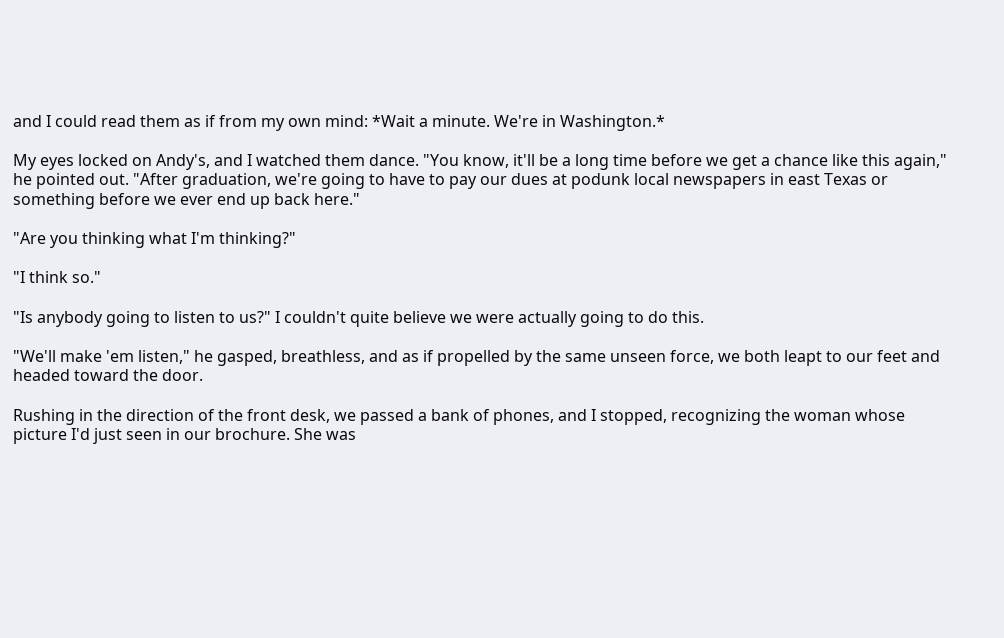and I could read them as if from my own mind: *Wait a minute. We're in Washington.*

My eyes locked on Andy's, and I watched them dance. "You know, it'll be a long time before we get a chance like this again," he pointed out. "After graduation, we're going to have to pay our dues at podunk local newspapers in east Texas or something before we ever end up back here."

"Are you thinking what I'm thinking?"

"I think so."

"Is anybody going to listen to us?" I couldn't quite believe we were actually going to do this.

"We'll make 'em listen," he gasped, breathless, and as if propelled by the same unseen force, we both leapt to our feet and headed toward the door.

Rushing in the direction of the front desk, we passed a bank of phones, and I stopped, recognizing the woman whose picture I'd just seen in our brochure. She was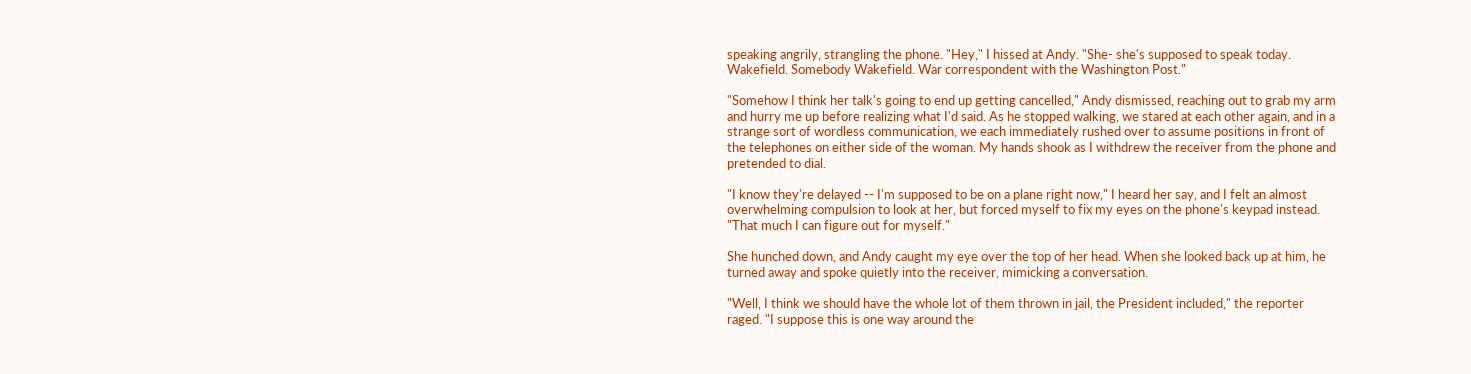speaking angrily, strangling the phone. "Hey," I hissed at Andy. "She- she's supposed to speak today. Wakefield. Somebody Wakefield. War correspondent with the Washington Post."

"Somehow I think her talk's going to end up getting cancelled," Andy dismissed, reaching out to grab my arm and hurry me up before realizing what I'd said. As he stopped walking, we stared at each other again, and in a strange sort of wordless communication, we each immediately rushed over to assume positions in front of the telephones on either side of the woman. My hands shook as I withdrew the receiver from the phone and pretended to dial.

"I know they're delayed -- I'm supposed to be on a plane right now," I heard her say, and I felt an almost overwhelming compulsion to look at her, but forced myself to fix my eyes on the phone's keypad instead. "That much I can figure out for myself."

She hunched down, and Andy caught my eye over the top of her head. When she looked back up at him, he turned away and spoke quietly into the receiver, mimicking a conversation.

"Well, I think we should have the whole lot of them thrown in jail, the President included," the reporter raged. "I suppose this is one way around the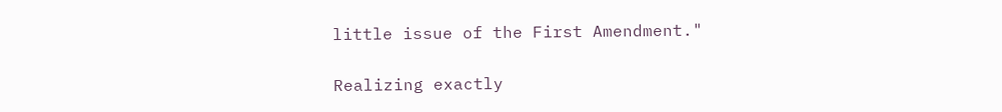little issue of the First Amendment."

Realizing exactly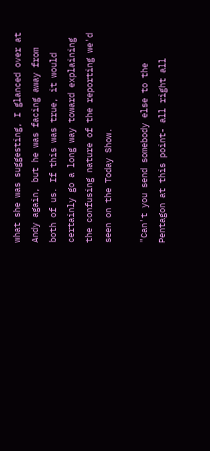what she was suggesting, I glanced over at Andy again, but he was facing away from both of us. If this was true, it would certainly go a long way toward explaining the confusing nature of the reporting we'd seen on the Today Show.

"Can't you send somebody else to the Pentagon at this point- all right all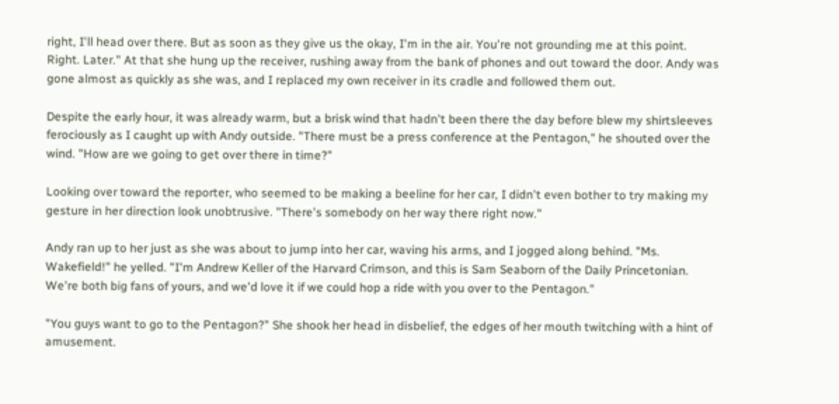right, I'll head over there. But as soon as they give us the okay, I'm in the air. You're not grounding me at this point. Right. Later." At that she hung up the receiver, rushing away from the bank of phones and out toward the door. Andy was gone almost as quickly as she was, and I replaced my own receiver in its cradle and followed them out.

Despite the early hour, it was already warm, but a brisk wind that hadn't been there the day before blew my shirtsleeves ferociously as I caught up with Andy outside. "There must be a press conference at the Pentagon," he shouted over the wind. "How are we going to get over there in time?"

Looking over toward the reporter, who seemed to be making a beeline for her car, I didn't even bother to try making my gesture in her direction look unobtrusive. "There's somebody on her way there right now."

Andy ran up to her just as she was about to jump into her car, waving his arms, and I jogged along behind. "Ms. Wakefield!" he yelled. "I'm Andrew Keller of the Harvard Crimson, and this is Sam Seaborn of the Daily Princetonian. We're both big fans of yours, and we'd love it if we could hop a ride with you over to the Pentagon."

"You guys want to go to the Pentagon?" She shook her head in disbelief, the edges of her mouth twitching with a hint of amusement.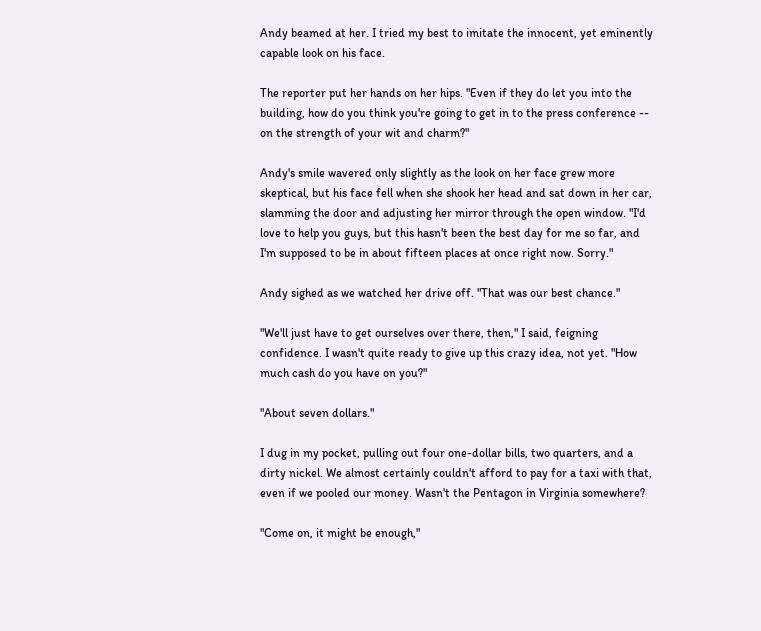Andy beamed at her. I tried my best to imitate the innocent, yet eminently capable look on his face.

The reporter put her hands on her hips. "Even if they do let you into the building, how do you think you're going to get in to the press conference -- on the strength of your wit and charm?"

Andy's smile wavered only slightly as the look on her face grew more skeptical, but his face fell when she shook her head and sat down in her car, slamming the door and adjusting her mirror through the open window. "I'd love to help you guys, but this hasn't been the best day for me so far, and I'm supposed to be in about fifteen places at once right now. Sorry."

Andy sighed as we watched her drive off. "That was our best chance."

"We'll just have to get ourselves over there, then," I said, feigning confidence. I wasn't quite ready to give up this crazy idea, not yet. "How much cash do you have on you?"

"About seven dollars."

I dug in my pocket, pulling out four one-dollar bills, two quarters, and a dirty nickel. We almost certainly couldn't afford to pay for a taxi with that, even if we pooled our money. Wasn't the Pentagon in Virginia somewhere?

"Come on, it might be enough,"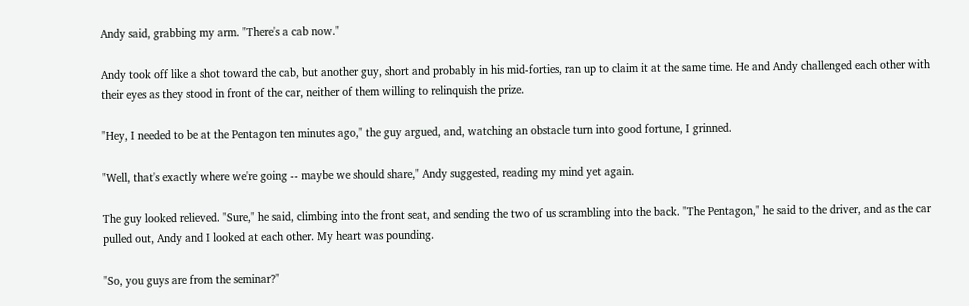Andy said, grabbing my arm. "There's a cab now."

Andy took off like a shot toward the cab, but another guy, short and probably in his mid-forties, ran up to claim it at the same time. He and Andy challenged each other with their eyes as they stood in front of the car, neither of them willing to relinquish the prize.

"Hey, I needed to be at the Pentagon ten minutes ago," the guy argued, and, watching an obstacle turn into good fortune, I grinned.

"Well, that's exactly where we're going -- maybe we should share," Andy suggested, reading my mind yet again.

The guy looked relieved. "Sure," he said, climbing into the front seat, and sending the two of us scrambling into the back. "The Pentagon," he said to the driver, and as the car pulled out, Andy and I looked at each other. My heart was pounding.

"So, you guys are from the seminar?"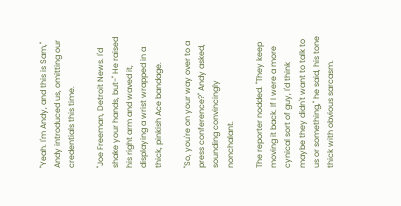"Yeah. I'm Andy, and this is Sam," Andy introduced us, omitting our credentials this time.

"Joe Freeman, Detroit News. I'd shake your hands, but-" He raised his right arm and waved it, displaying a wrist wrapped in a thick, pinkish Ace bandage.

"So, you're on your way over to a press conference?" Andy asked, sounding convincingly nonchalant.

The reporter nodded. "They keep moving it back. If I were a more cynical sort of guy, I'd think maybe they didn't want to talk to us or something," he said, his tone thick with obvious sarcasm.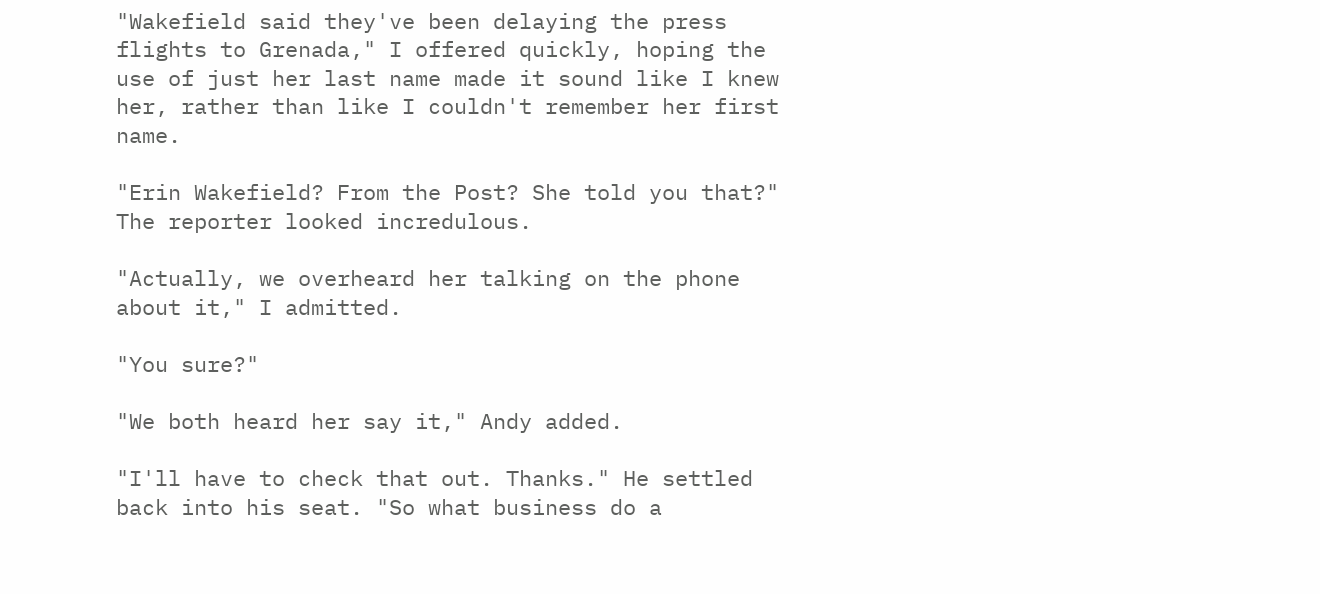"Wakefield said they've been delaying the press flights to Grenada," I offered quickly, hoping the use of just her last name made it sound like I knew her, rather than like I couldn't remember her first name.

"Erin Wakefield? From the Post? She told you that?" The reporter looked incredulous.

"Actually, we overheard her talking on the phone about it," I admitted.

"You sure?"

"We both heard her say it," Andy added.

"I'll have to check that out. Thanks." He settled back into his seat. "So what business do a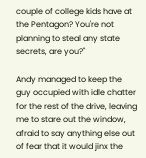couple of college kids have at the Pentagon? You're not planning to steal any state secrets, are you?"

Andy managed to keep the guy occupied with idle chatter for the rest of the drive, leaving me to stare out the window, afraid to say anything else out of fear that it would jinx the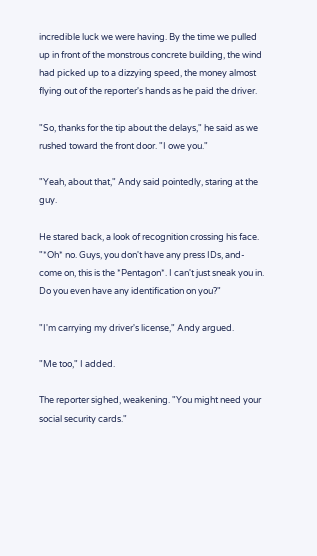incredible luck we were having. By the time we pulled up in front of the monstrous concrete building, the wind had picked up to a dizzying speed, the money almost flying out of the reporter's hands as he paid the driver.

"So, thanks for the tip about the delays," he said as we rushed toward the front door. "I owe you."

"Yeah, about that," Andy said pointedly, staring at the guy.

He stared back, a look of recognition crossing his face. "*Oh* no. Guys, you don't have any press IDs, and- come on, this is the *Pentagon*. I can't just sneak you in. Do you even have any identification on you?"

"I'm carrying my driver's license," Andy argued.

"Me too," I added.

The reporter sighed, weakening. "You might need your social security cards."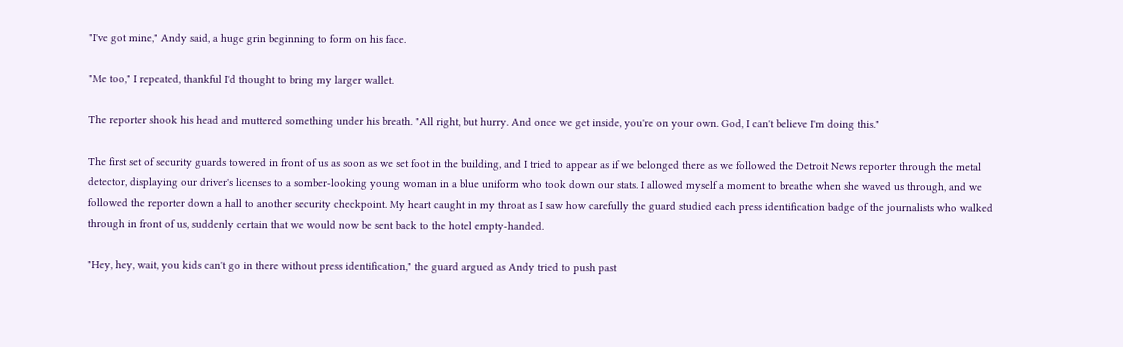"I've got mine," Andy said, a huge grin beginning to form on his face.

"Me too," I repeated, thankful I'd thought to bring my larger wallet.

The reporter shook his head and muttered something under his breath. "All right, but hurry. And once we get inside, you're on your own. God, I can't believe I'm doing this."

The first set of security guards towered in front of us as soon as we set foot in the building, and I tried to appear as if we belonged there as we followed the Detroit News reporter through the metal detector, displaying our driver's licenses to a somber-looking young woman in a blue uniform who took down our stats. I allowed myself a moment to breathe when she waved us through, and we followed the reporter down a hall to another security checkpoint. My heart caught in my throat as I saw how carefully the guard studied each press identification badge of the journalists who walked through in front of us, suddenly certain that we would now be sent back to the hotel empty-handed.

"Hey, hey, wait, you kids can't go in there without press identification," the guard argued as Andy tried to push past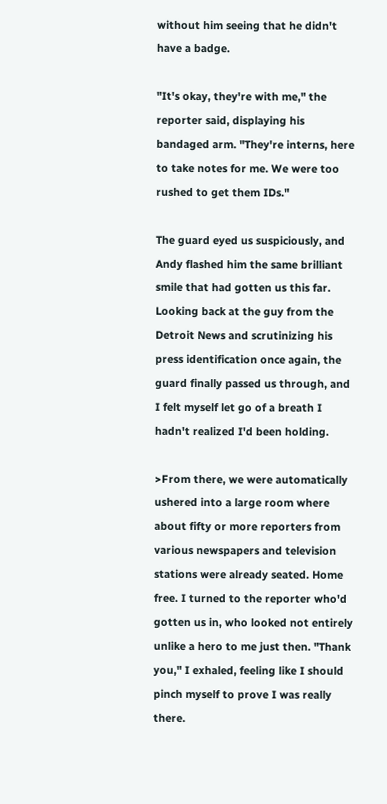without him seeing that he didn't have a badge.

"It's okay, they're with me," the reporter said, displaying his bandaged arm. "They're interns, here to take notes for me. We were too rushed to get them IDs."

The guard eyed us suspiciously, and Andy flashed him the same brilliant smile that had gotten us this far. Looking back at the guy from the Detroit News and scrutinizing his press identification once again, the guard finally passed us through, and I felt myself let go of a breath I hadn't realized I'd been holding.

>From there, we were automatically ushered into a large room where about fifty or more reporters from various newspapers and television stations were already seated. Home free. I turned to the reporter who'd gotten us in, who looked not entirely unlike a hero to me just then. "Thank you," I exhaled, feeling like I should pinch myself to prove I was really there.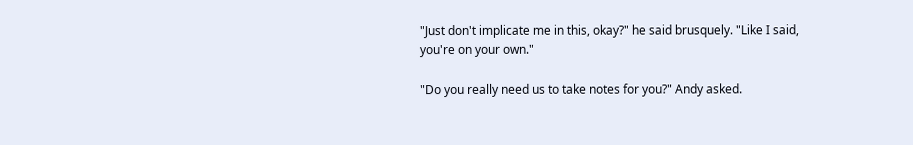"Just don't implicate me in this, okay?" he said brusquely. "Like I said, you're on your own."

"Do you really need us to take notes for you?" Andy asked.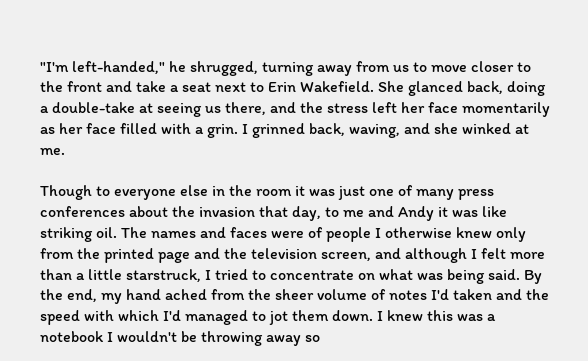"I'm left-handed," he shrugged, turning away from us to move closer to the front and take a seat next to Erin Wakefield. She glanced back, doing a double-take at seeing us there, and the stress left her face momentarily as her face filled with a grin. I grinned back, waving, and she winked at me.

Though to everyone else in the room it was just one of many press conferences about the invasion that day, to me and Andy it was like striking oil. The names and faces were of people I otherwise knew only from the printed page and the television screen, and although I felt more than a little starstruck, I tried to concentrate on what was being said. By the end, my hand ached from the sheer volume of notes I'd taken and the speed with which I'd managed to jot them down. I knew this was a notebook I wouldn't be throwing away so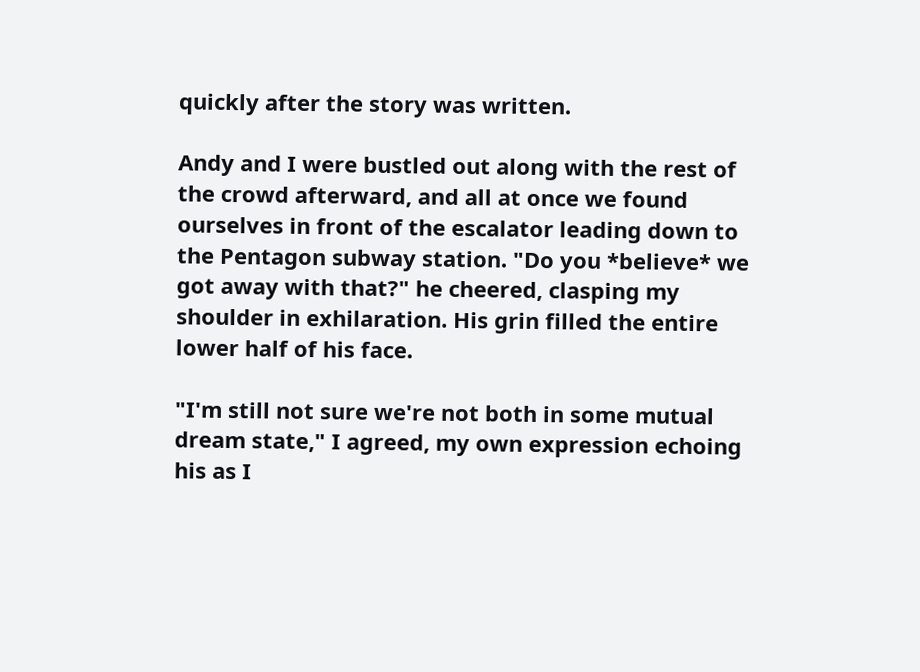quickly after the story was written.

Andy and I were bustled out along with the rest of the crowd afterward, and all at once we found ourselves in front of the escalator leading down to the Pentagon subway station. "Do you *believe* we got away with that?" he cheered, clasping my shoulder in exhilaration. His grin filled the entire lower half of his face.

"I'm still not sure we're not both in some mutual dream state," I agreed, my own expression echoing his as I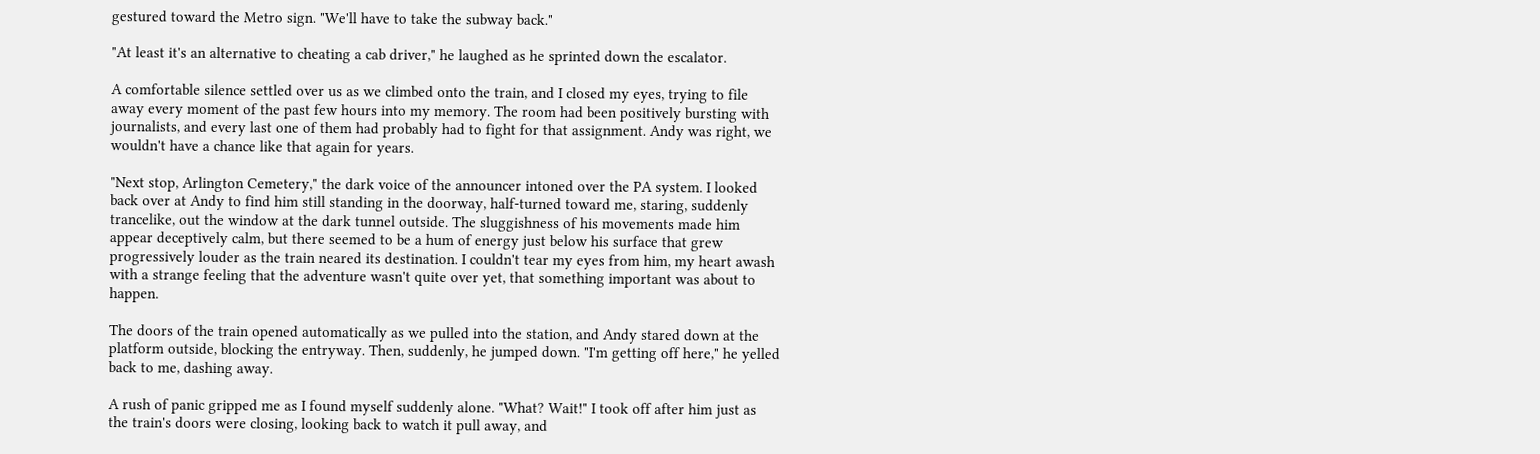gestured toward the Metro sign. "We'll have to take the subway back."

"At least it's an alternative to cheating a cab driver," he laughed as he sprinted down the escalator.

A comfortable silence settled over us as we climbed onto the train, and I closed my eyes, trying to file away every moment of the past few hours into my memory. The room had been positively bursting with journalists, and every last one of them had probably had to fight for that assignment. Andy was right, we wouldn't have a chance like that again for years.

"Next stop, Arlington Cemetery," the dark voice of the announcer intoned over the PA system. I looked back over at Andy to find him still standing in the doorway, half-turned toward me, staring, suddenly trancelike, out the window at the dark tunnel outside. The sluggishness of his movements made him appear deceptively calm, but there seemed to be a hum of energy just below his surface that grew progressively louder as the train neared its destination. I couldn't tear my eyes from him, my heart awash with a strange feeling that the adventure wasn't quite over yet, that something important was about to happen.

The doors of the train opened automatically as we pulled into the station, and Andy stared down at the platform outside, blocking the entryway. Then, suddenly, he jumped down. "I'm getting off here," he yelled back to me, dashing away.

A rush of panic gripped me as I found myself suddenly alone. "What? Wait!" I took off after him just as the train's doors were closing, looking back to watch it pull away, and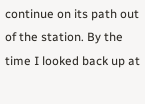continue on its path out of the station. By the time I looked back up at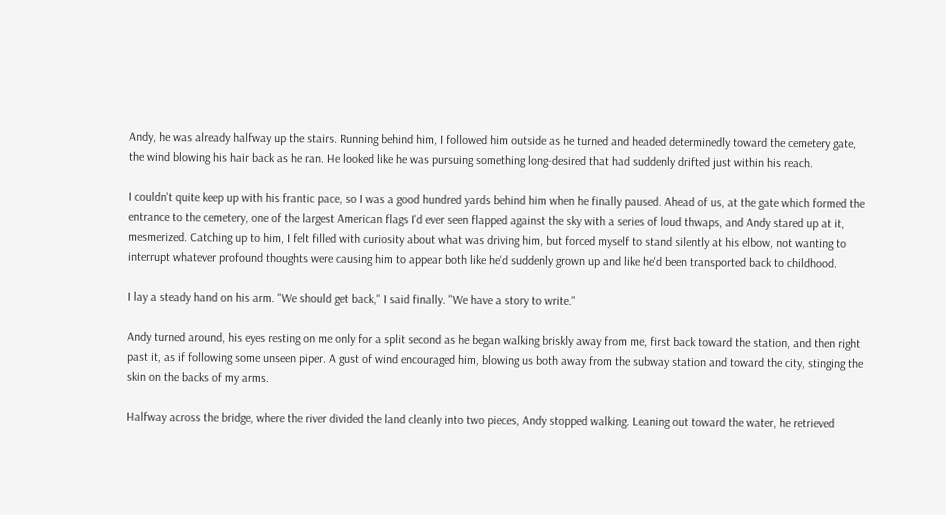Andy, he was already halfway up the stairs. Running behind him, I followed him outside as he turned and headed determinedly toward the cemetery gate, the wind blowing his hair back as he ran. He looked like he was pursuing something long-desired that had suddenly drifted just within his reach.

I couldn't quite keep up with his frantic pace, so I was a good hundred yards behind him when he finally paused. Ahead of us, at the gate which formed the entrance to the cemetery, one of the largest American flags I'd ever seen flapped against the sky with a series of loud thwaps, and Andy stared up at it, mesmerized. Catching up to him, I felt filled with curiosity about what was driving him, but forced myself to stand silently at his elbow, not wanting to interrupt whatever profound thoughts were causing him to appear both like he'd suddenly grown up and like he'd been transported back to childhood.

I lay a steady hand on his arm. "We should get back," I said finally. "We have a story to write."

Andy turned around, his eyes resting on me only for a split second as he began walking briskly away from me, first back toward the station, and then right past it, as if following some unseen piper. A gust of wind encouraged him, blowing us both away from the subway station and toward the city, stinging the skin on the backs of my arms.

Halfway across the bridge, where the river divided the land cleanly into two pieces, Andy stopped walking. Leaning out toward the water, he retrieved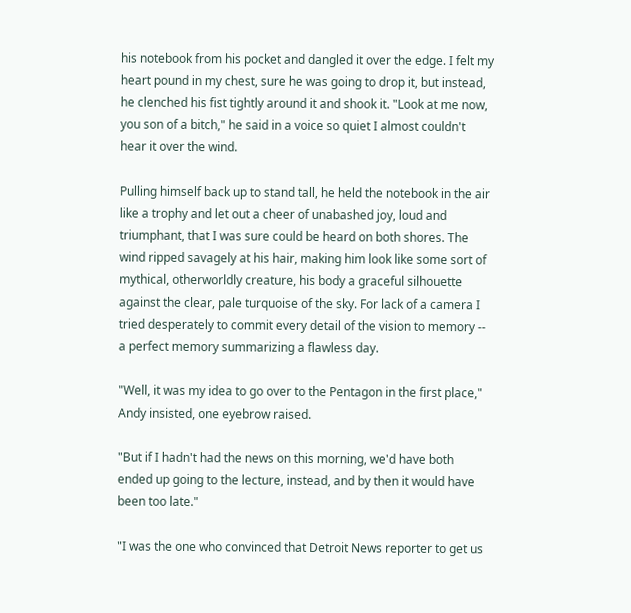his notebook from his pocket and dangled it over the edge. I felt my heart pound in my chest, sure he was going to drop it, but instead, he clenched his fist tightly around it and shook it. "Look at me now, you son of a bitch," he said in a voice so quiet I almost couldn't hear it over the wind.

Pulling himself back up to stand tall, he held the notebook in the air like a trophy and let out a cheer of unabashed joy, loud and triumphant, that I was sure could be heard on both shores. The wind ripped savagely at his hair, making him look like some sort of mythical, otherworldly creature, his body a graceful silhouette against the clear, pale turquoise of the sky. For lack of a camera I tried desperately to commit every detail of the vision to memory -- a perfect memory summarizing a flawless day.

"Well, it was my idea to go over to the Pentagon in the first place," Andy insisted, one eyebrow raised.

"But if I hadn't had the news on this morning, we'd have both ended up going to the lecture, instead, and by then it would have been too late."

"I was the one who convinced that Detroit News reporter to get us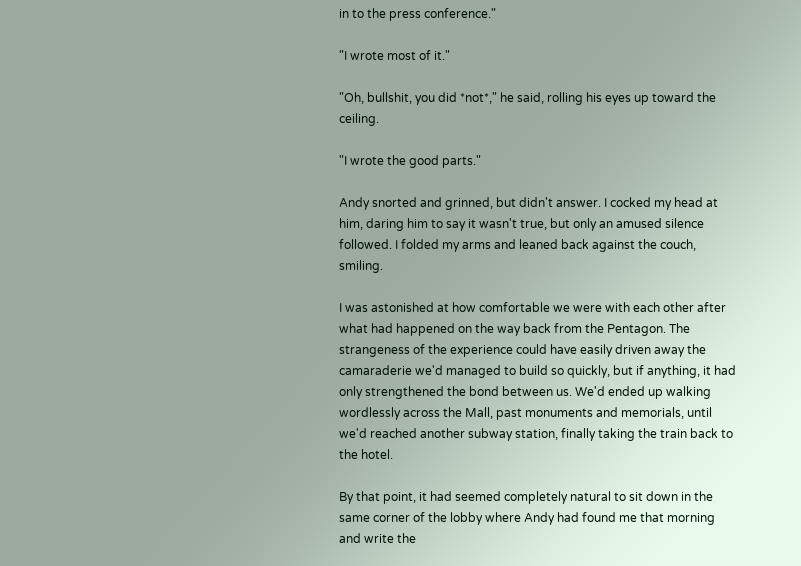in to the press conference."

"I wrote most of it."

"Oh, bullshit, you did *not*," he said, rolling his eyes up toward the ceiling.

"I wrote the good parts."

Andy snorted and grinned, but didn't answer. I cocked my head at him, daring him to say it wasn't true, but only an amused silence followed. I folded my arms and leaned back against the couch, smiling.

I was astonished at how comfortable we were with each other after what had happened on the way back from the Pentagon. The strangeness of the experience could have easily driven away the camaraderie we'd managed to build so quickly, but if anything, it had only strengthened the bond between us. We'd ended up walking wordlessly across the Mall, past monuments and memorials, until we'd reached another subway station, finally taking the train back to the hotel.

By that point, it had seemed completely natural to sit down in the same corner of the lobby where Andy had found me that morning and write the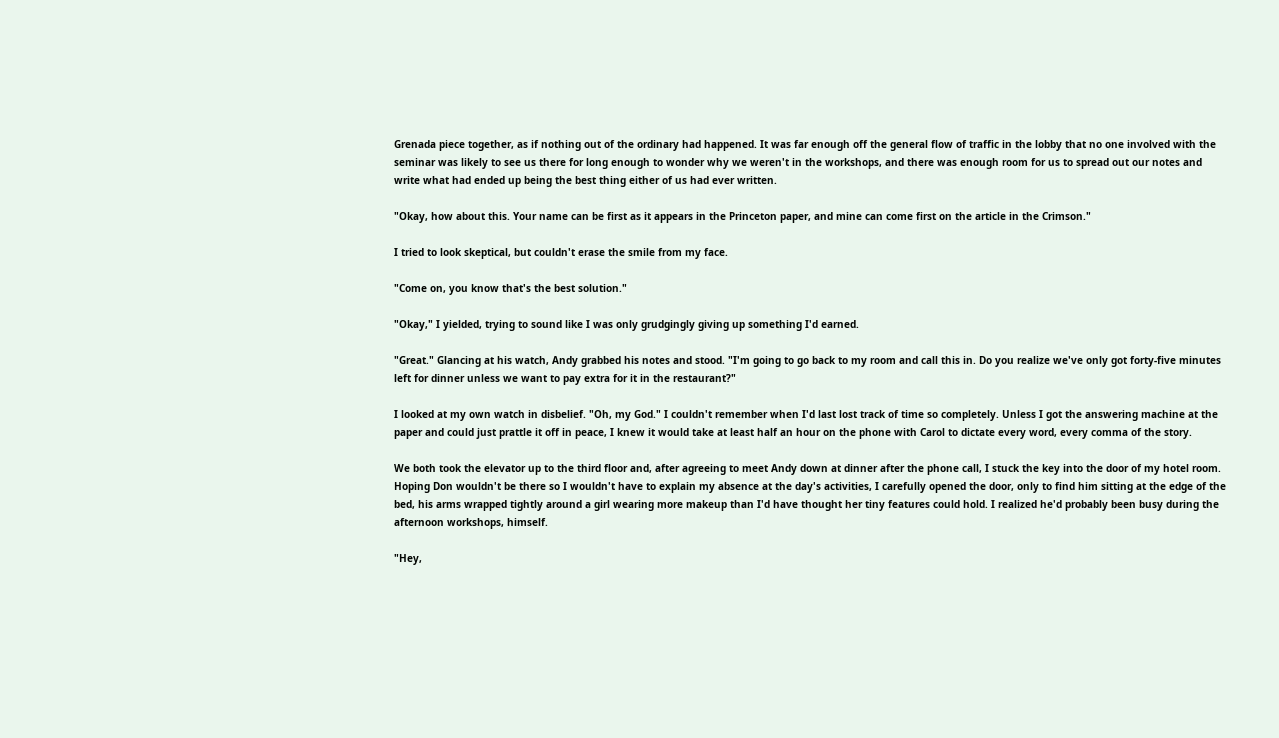Grenada piece together, as if nothing out of the ordinary had happened. It was far enough off the general flow of traffic in the lobby that no one involved with the seminar was likely to see us there for long enough to wonder why we weren't in the workshops, and there was enough room for us to spread out our notes and write what had ended up being the best thing either of us had ever written.

"Okay, how about this. Your name can be first as it appears in the Princeton paper, and mine can come first on the article in the Crimson."

I tried to look skeptical, but couldn't erase the smile from my face.

"Come on, you know that's the best solution."

"Okay," I yielded, trying to sound like I was only grudgingly giving up something I'd earned.

"Great." Glancing at his watch, Andy grabbed his notes and stood. "I'm going to go back to my room and call this in. Do you realize we've only got forty-five minutes left for dinner unless we want to pay extra for it in the restaurant?"

I looked at my own watch in disbelief. "Oh, my God." I couldn't remember when I'd last lost track of time so completely. Unless I got the answering machine at the paper and could just prattle it off in peace, I knew it would take at least half an hour on the phone with Carol to dictate every word, every comma of the story.

We both took the elevator up to the third floor and, after agreeing to meet Andy down at dinner after the phone call, I stuck the key into the door of my hotel room. Hoping Don wouldn't be there so I wouldn't have to explain my absence at the day's activities, I carefully opened the door, only to find him sitting at the edge of the bed, his arms wrapped tightly around a girl wearing more makeup than I'd have thought her tiny features could hold. I realized he'd probably been busy during the afternoon workshops, himself.

"Hey,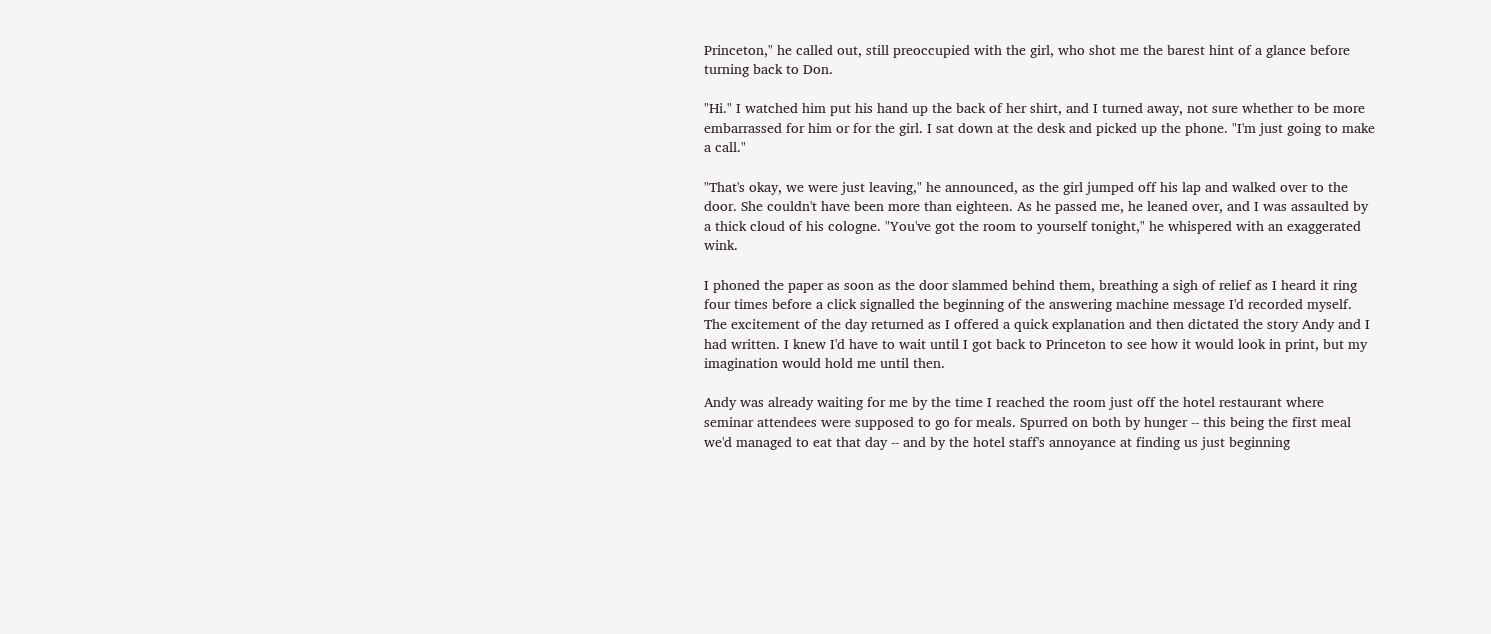Princeton," he called out, still preoccupied with the girl, who shot me the barest hint of a glance before turning back to Don.

"Hi." I watched him put his hand up the back of her shirt, and I turned away, not sure whether to be more embarrassed for him or for the girl. I sat down at the desk and picked up the phone. "I'm just going to make a call."

"That's okay, we were just leaving," he announced, as the girl jumped off his lap and walked over to the door. She couldn't have been more than eighteen. As he passed me, he leaned over, and I was assaulted by a thick cloud of his cologne. "You've got the room to yourself tonight," he whispered with an exaggerated wink.

I phoned the paper as soon as the door slammed behind them, breathing a sigh of relief as I heard it ring four times before a click signalled the beginning of the answering machine message I'd recorded myself. The excitement of the day returned as I offered a quick explanation and then dictated the story Andy and I had written. I knew I'd have to wait until I got back to Princeton to see how it would look in print, but my imagination would hold me until then.

Andy was already waiting for me by the time I reached the room just off the hotel restaurant where seminar attendees were supposed to go for meals. Spurred on both by hunger -- this being the first meal we'd managed to eat that day -- and by the hotel staff's annoyance at finding us just beginning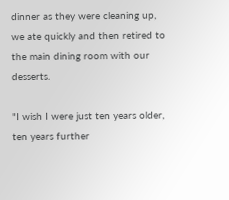dinner as they were cleaning up, we ate quickly and then retired to the main dining room with our desserts.

"I wish I were just ten years older, ten years further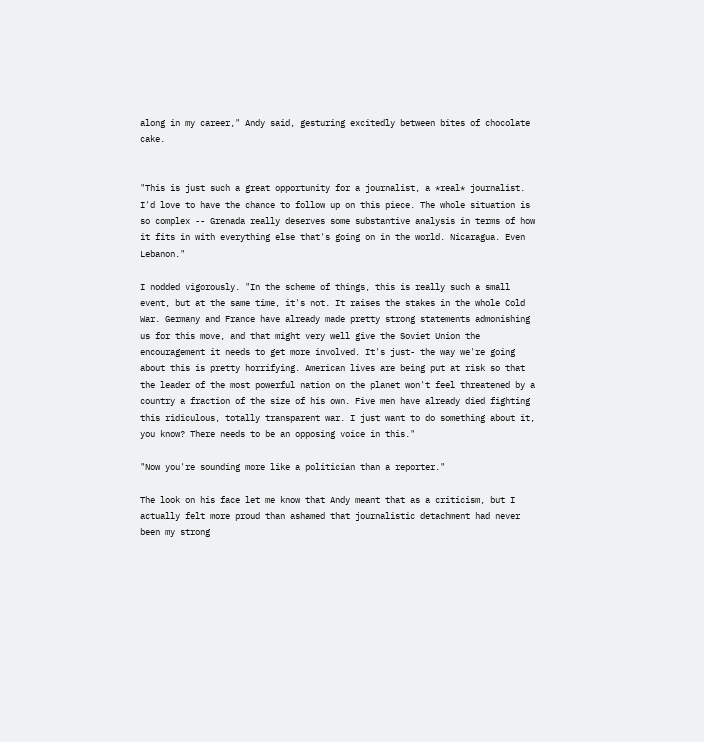along in my career," Andy said, gesturing excitedly between bites of chocolate cake.


"This is just such a great opportunity for a journalist, a *real* journalist. I'd love to have the chance to follow up on this piece. The whole situation is so complex -- Grenada really deserves some substantive analysis in terms of how it fits in with everything else that's going on in the world. Nicaragua. Even Lebanon."

I nodded vigorously. "In the scheme of things, this is really such a small event, but at the same time, it's not. It raises the stakes in the whole Cold War. Germany and France have already made pretty strong statements admonishing us for this move, and that might very well give the Soviet Union the encouragement it needs to get more involved. It's just- the way we're going about this is pretty horrifying. American lives are being put at risk so that the leader of the most powerful nation on the planet won't feel threatened by a country a fraction of the size of his own. Five men have already died fighting this ridiculous, totally transparent war. I just want to do something about it, you know? There needs to be an opposing voice in this."

"Now you're sounding more like a politician than a reporter."

The look on his face let me know that Andy meant that as a criticism, but I actually felt more proud than ashamed that journalistic detachment had never been my strong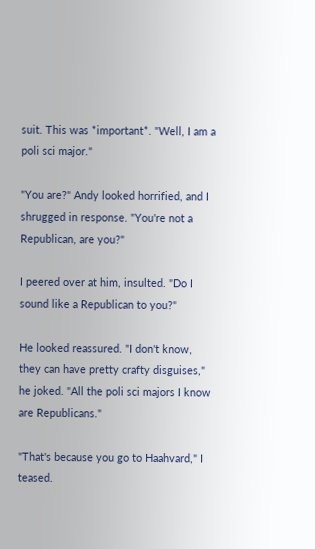suit. This was *important*. "Well, I am a poli sci major."

"You are?" Andy looked horrified, and I shrugged in response. "You're not a Republican, are you?"

I peered over at him, insulted. "Do I sound like a Republican to you?"

He looked reassured. "I don't know, they can have pretty crafty disguises," he joked. "All the poli sci majors I know are Republicans."

"That's because you go to Haahvard," I teased.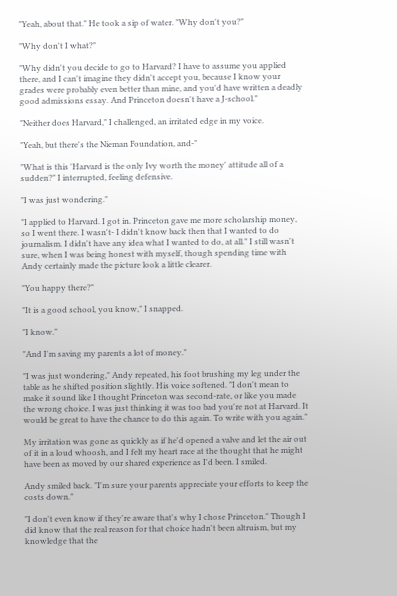"Yeah, about that." He took a sip of water. "Why don't you?"

"Why don't I what?"

"Why didn't you decide to go to Harvard? I have to assume you applied there, and I can't imagine they didn't accept you, because I know your grades were probably even better than mine, and you'd have written a deadly good admissions essay. And Princeton doesn't have a J-school."

"Neither does Harvard," I challenged, an irritated edge in my voice.

"Yeah, but there's the Nieman Foundation, and-"

"What is this 'Harvard is the only Ivy worth the money' attitude all of a sudden?" I interrupted, feeling defensive.

"I was just wondering."

"I applied to Harvard. I got in. Princeton gave me more scholarship money, so I went there. I wasn't- I didn't know back then that I wanted to do journalism. I didn't have any idea what I wanted to do, at all." I still wasn't sure, when I was being honest with myself, though spending time with Andy certainly made the picture look a little clearer.

"You happy there?"

"It is a good school, you know," I snapped.

"I know."

"And I'm saving my parents a lot of money."

"I was just wondering," Andy repeated, his foot brushing my leg under the table as he shifted position slightly. His voice softened. "I don't mean to make it sound like I thought Princeton was second-rate, or like you made the wrong choice. I was just thinking it was too bad you're not at Harvard. It would be great to have the chance to do this again. To write with you again."

My irritation was gone as quickly as if he'd opened a valve and let the air out of it in a loud whoosh, and I felt my heart race at the thought that he might have been as moved by our shared experience as I'd been. I smiled.

Andy smiled back. "I'm sure your parents appreciate your efforts to keep the costs down."

"I don't even know if they're aware that's why I chose Princeton." Though I did know that the real reason for that choice hadn't been altruism, but my knowledge that the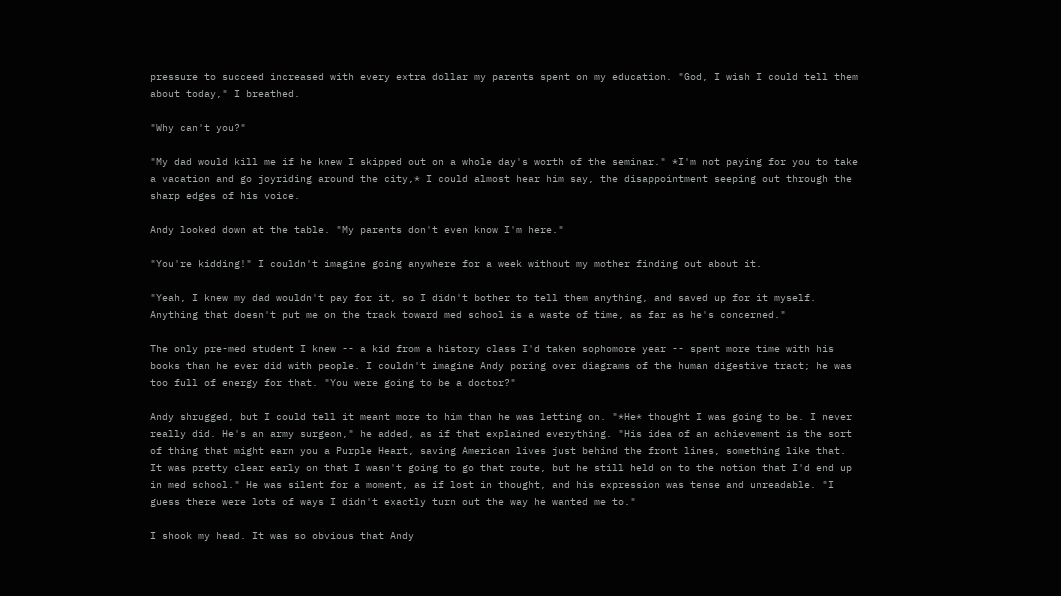pressure to succeed increased with every extra dollar my parents spent on my education. "God, I wish I could tell them about today," I breathed.

"Why can't you?"

"My dad would kill me if he knew I skipped out on a whole day's worth of the seminar." *I'm not paying for you to take a vacation and go joyriding around the city,* I could almost hear him say, the disappointment seeping out through the sharp edges of his voice.

Andy looked down at the table. "My parents don't even know I'm here."

"You're kidding!" I couldn't imagine going anywhere for a week without my mother finding out about it.

"Yeah, I knew my dad wouldn't pay for it, so I didn't bother to tell them anything, and saved up for it myself. Anything that doesn't put me on the track toward med school is a waste of time, as far as he's concerned."

The only pre-med student I knew -- a kid from a history class I'd taken sophomore year -- spent more time with his books than he ever did with people. I couldn't imagine Andy poring over diagrams of the human digestive tract; he was too full of energy for that. "You were going to be a doctor?"

Andy shrugged, but I could tell it meant more to him than he was letting on. "*He* thought I was going to be. I never really did. He's an army surgeon," he added, as if that explained everything. "His idea of an achievement is the sort of thing that might earn you a Purple Heart, saving American lives just behind the front lines, something like that. It was pretty clear early on that I wasn't going to go that route, but he still held on to the notion that I'd end up in med school." He was silent for a moment, as if lost in thought, and his expression was tense and unreadable. "I guess there were lots of ways I didn't exactly turn out the way he wanted me to."

I shook my head. It was so obvious that Andy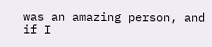was an amazing person, and if I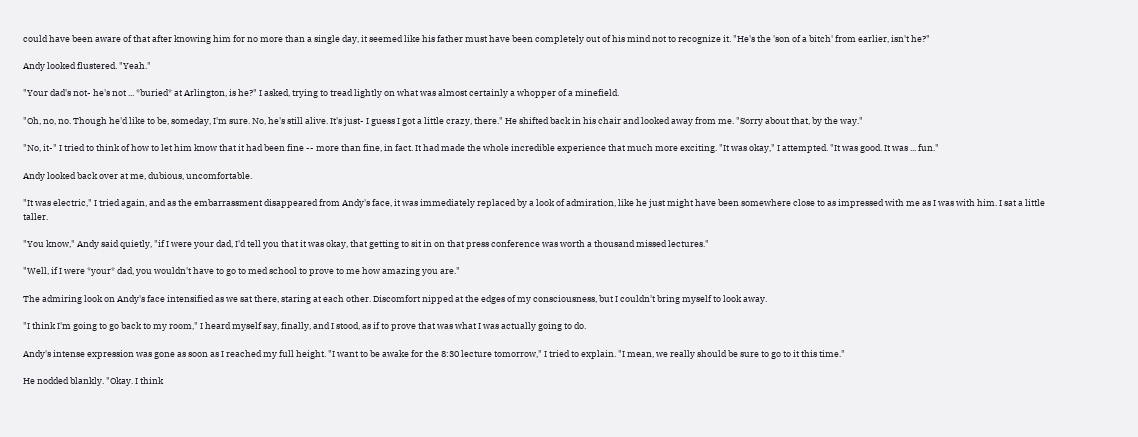could have been aware of that after knowing him for no more than a single day, it seemed like his father must have been completely out of his mind not to recognize it. "He's the 'son of a bitch' from earlier, isn't he?"

Andy looked flustered. "Yeah."

"Your dad's not- he's not ... *buried* at Arlington, is he?" I asked, trying to tread lightly on what was almost certainly a whopper of a minefield.

"Oh, no, no. Though he'd like to be, someday, I'm sure. No, he's still alive. It's just- I guess I got a little crazy, there." He shifted back in his chair and looked away from me. "Sorry about that, by the way."

"No, it-" I tried to think of how to let him know that it had been fine -- more than fine, in fact. It had made the whole incredible experience that much more exciting. "It was okay," I attempted. "It was good. It was ... fun."

Andy looked back over at me, dubious, uncomfortable.

"It was electric," I tried again, and as the embarrassment disappeared from Andy's face, it was immediately replaced by a look of admiration, like he just might have been somewhere close to as impressed with me as I was with him. I sat a little taller.

"You know," Andy said quietly, "if I were your dad, I'd tell you that it was okay, that getting to sit in on that press conference was worth a thousand missed lectures."

"Well, if I were *your* dad, you wouldn't have to go to med school to prove to me how amazing you are."

The admiring look on Andy's face intensified as we sat there, staring at each other. Discomfort nipped at the edges of my consciousness, but I couldn't bring myself to look away.

"I think I'm going to go back to my room," I heard myself say, finally, and I stood, as if to prove that was what I was actually going to do.

Andy's intense expression was gone as soon as I reached my full height. "I want to be awake for the 8:30 lecture tomorrow," I tried to explain. "I mean, we really should be sure to go to it this time."

He nodded blankly. "Okay. I think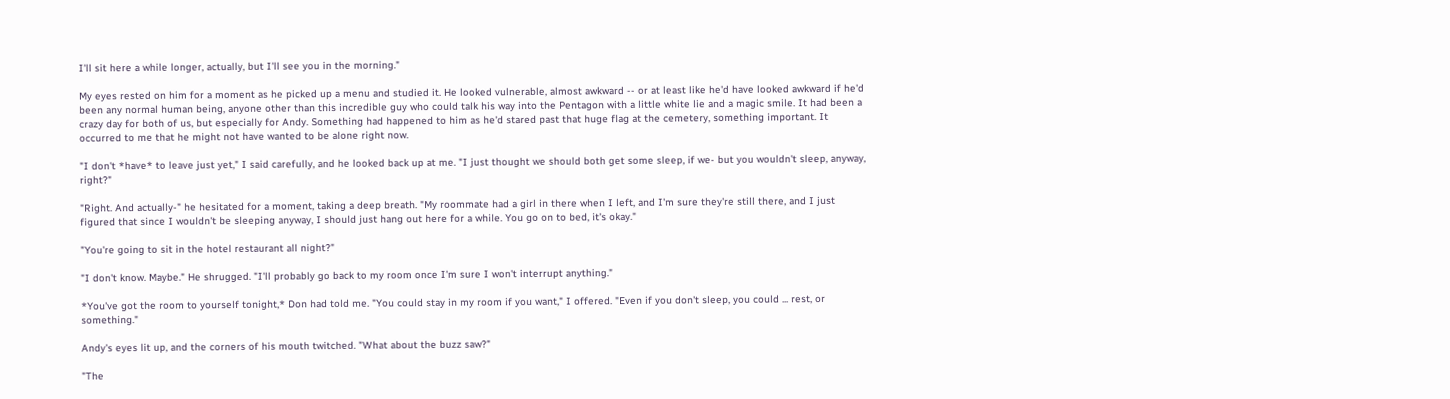I'll sit here a while longer, actually, but I'll see you in the morning."

My eyes rested on him for a moment as he picked up a menu and studied it. He looked vulnerable, almost awkward -- or at least like he'd have looked awkward if he'd been any normal human being, anyone other than this incredible guy who could talk his way into the Pentagon with a little white lie and a magic smile. It had been a crazy day for both of us, but especially for Andy. Something had happened to him as he'd stared past that huge flag at the cemetery, something important. It occurred to me that he might not have wanted to be alone right now.

"I don't *have* to leave just yet," I said carefully, and he looked back up at me. "I just thought we should both get some sleep, if we- but you wouldn't sleep, anyway, right?"

"Right. And actually-" he hesitated for a moment, taking a deep breath. "My roommate had a girl in there when I left, and I'm sure they're still there, and I just figured that since I wouldn't be sleeping anyway, I should just hang out here for a while. You go on to bed, it's okay."

"You're going to sit in the hotel restaurant all night?"

"I don't know. Maybe." He shrugged. "I'll probably go back to my room once I'm sure I won't interrupt anything."

*You've got the room to yourself tonight,* Don had told me. "You could stay in my room if you want," I offered. "Even if you don't sleep, you could ... rest, or something."

Andy's eyes lit up, and the corners of his mouth twitched. "What about the buzz saw?"

"The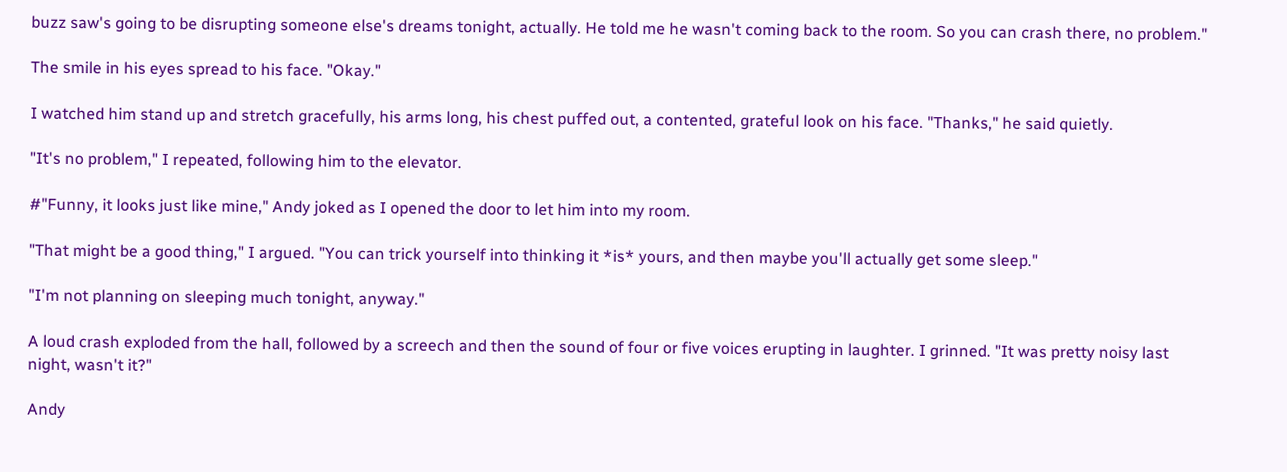buzz saw's going to be disrupting someone else's dreams tonight, actually. He told me he wasn't coming back to the room. So you can crash there, no problem."

The smile in his eyes spread to his face. "Okay."

I watched him stand up and stretch gracefully, his arms long, his chest puffed out, a contented, grateful look on his face. "Thanks," he said quietly.

"It's no problem," I repeated, following him to the elevator.

#"Funny, it looks just like mine," Andy joked as I opened the door to let him into my room.

"That might be a good thing," I argued. "You can trick yourself into thinking it *is* yours, and then maybe you'll actually get some sleep."

"I'm not planning on sleeping much tonight, anyway."

A loud crash exploded from the hall, followed by a screech and then the sound of four or five voices erupting in laughter. I grinned. "It was pretty noisy last night, wasn't it?"

Andy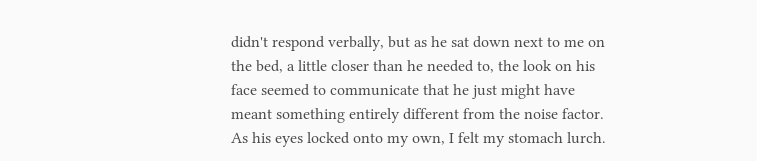didn't respond verbally, but as he sat down next to me on the bed, a little closer than he needed to, the look on his face seemed to communicate that he just might have meant something entirely different from the noise factor. As his eyes locked onto my own, I felt my stomach lurch.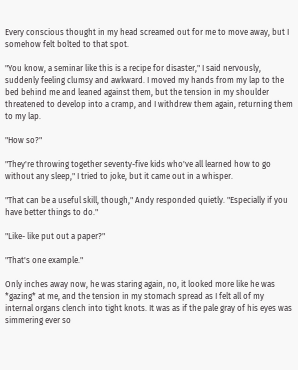Every conscious thought in my head screamed out for me to move away, but I somehow felt bolted to that spot.

"You know, a seminar like this is a recipe for disaster," I said nervously, suddenly feeling clumsy and awkward. I moved my hands from my lap to the bed behind me and leaned against them, but the tension in my shoulder threatened to develop into a cramp, and I withdrew them again, returning them to my lap.

"How so?"

"They're throwing together seventy-five kids who've all learned how to go without any sleep," I tried to joke, but it came out in a whisper.

"That can be a useful skill, though," Andy responded quietly. "Especially if you have better things to do."

"Like- like put out a paper?"

"That's one example."

Only inches away now, he was staring again, no, it looked more like he was *gazing* at me, and the tension in my stomach spread as I felt all of my internal organs clench into tight knots. It was as if the pale gray of his eyes was simmering ever so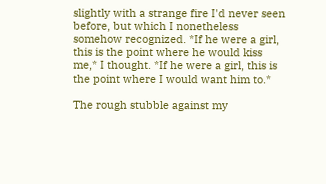slightly with a strange fire I'd never seen before, but which I nonetheless somehow recognized. *If he were a girl, this is the point where he would kiss me,* I thought. *If he were a girl, this is the point where I would want him to.*

The rough stubble against my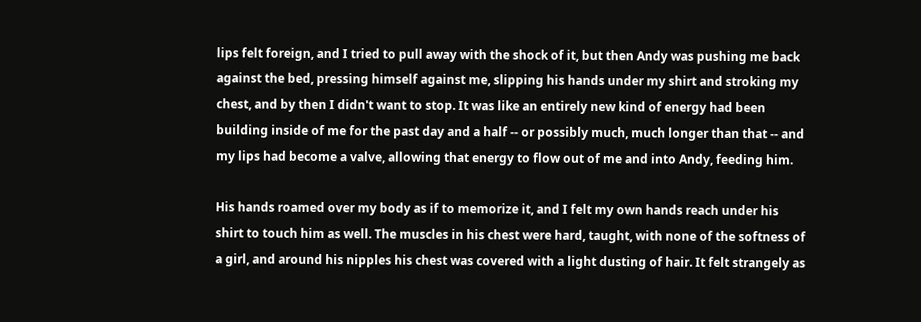lips felt foreign, and I tried to pull away with the shock of it, but then Andy was pushing me back against the bed, pressing himself against me, slipping his hands under my shirt and stroking my chest, and by then I didn't want to stop. It was like an entirely new kind of energy had been building inside of me for the past day and a half -- or possibly much, much longer than that -- and my lips had become a valve, allowing that energy to flow out of me and into Andy, feeding him.

His hands roamed over my body as if to memorize it, and I felt my own hands reach under his shirt to touch him as well. The muscles in his chest were hard, taught, with none of the softness of a girl, and around his nipples his chest was covered with a light dusting of hair. It felt strangely as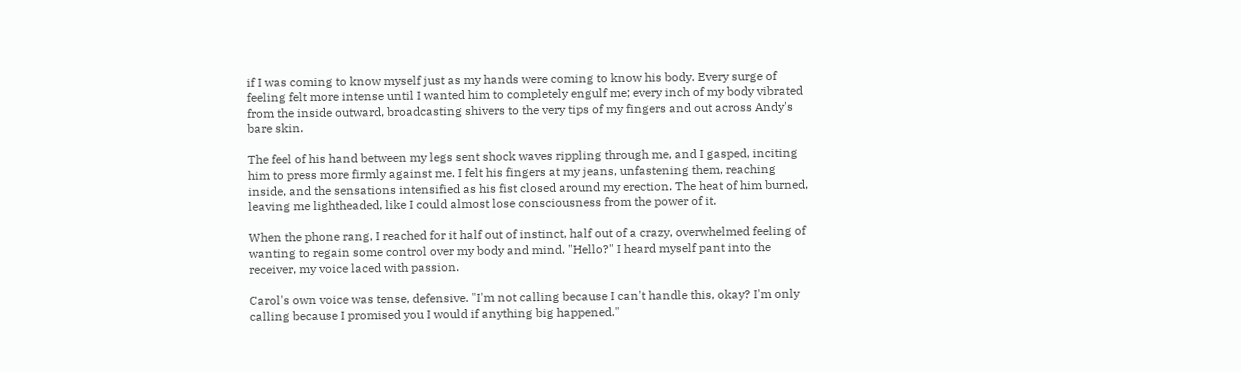if I was coming to know myself just as my hands were coming to know his body. Every surge of feeling felt more intense until I wanted him to completely engulf me; every inch of my body vibrated from the inside outward, broadcasting shivers to the very tips of my fingers and out across Andy's bare skin.

The feel of his hand between my legs sent shock waves rippling through me, and I gasped, inciting him to press more firmly against me. I felt his fingers at my jeans, unfastening them, reaching inside, and the sensations intensified as his fist closed around my erection. The heat of him burned, leaving me lightheaded, like I could almost lose consciousness from the power of it.

When the phone rang, I reached for it half out of instinct, half out of a crazy, overwhelmed feeling of wanting to regain some control over my body and mind. "Hello?" I heard myself pant into the receiver, my voice laced with passion.

Carol's own voice was tense, defensive. "I'm not calling because I can't handle this, okay? I'm only calling because I promised you I would if anything big happened."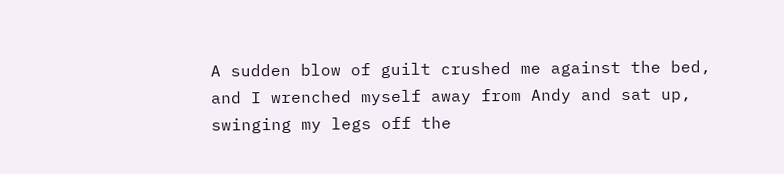A sudden blow of guilt crushed me against the bed, and I wrenched myself away from Andy and sat up, swinging my legs off the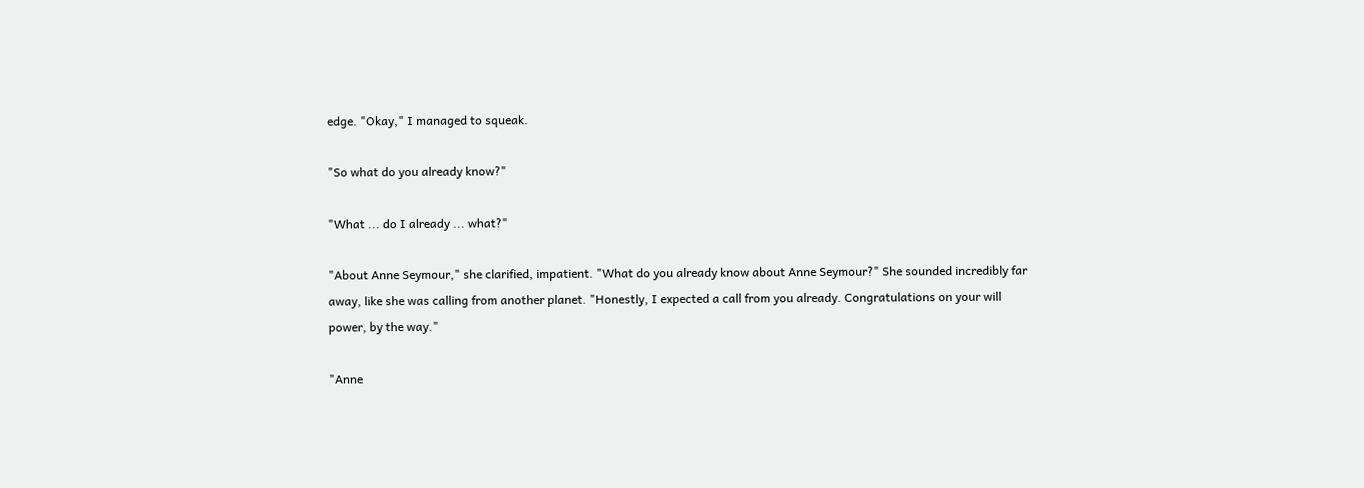edge. "Okay," I managed to squeak.

"So what do you already know?"

"What ... do I already ... what?"

"About Anne Seymour," she clarified, impatient. "What do you already know about Anne Seymour?" She sounded incredibly far away, like she was calling from another planet. "Honestly, I expected a call from you already. Congratulations on your will power, by the way."

"Anne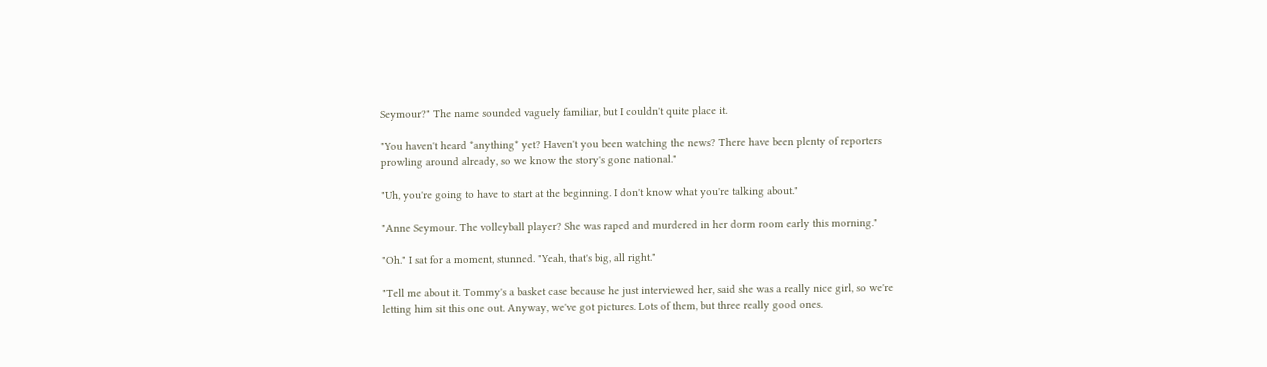Seymour?" The name sounded vaguely familiar, but I couldn't quite place it.

"You haven't heard *anything* yet? Haven't you been watching the news? There have been plenty of reporters prowling around already, so we know the story's gone national."

"Uh, you're going to have to start at the beginning. I don't know what you're talking about."

"Anne Seymour. The volleyball player? She was raped and murdered in her dorm room early this morning."

"Oh." I sat for a moment, stunned. "Yeah, that's big, all right."

"Tell me about it. Tommy's a basket case because he just interviewed her, said she was a really nice girl, so we're letting him sit this one out. Anyway, we've got pictures. Lots of them, but three really good ones.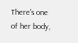There's one of her body,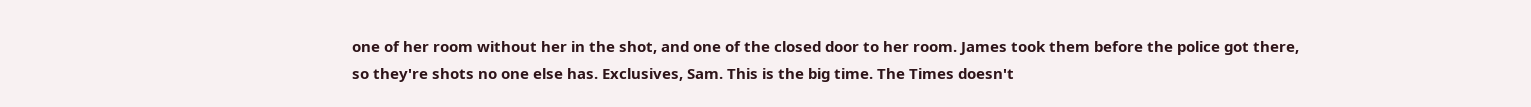one of her room without her in the shot, and one of the closed door to her room. James took them before the police got there, so they're shots no one else has. Exclusives, Sam. This is the big time. The Times doesn't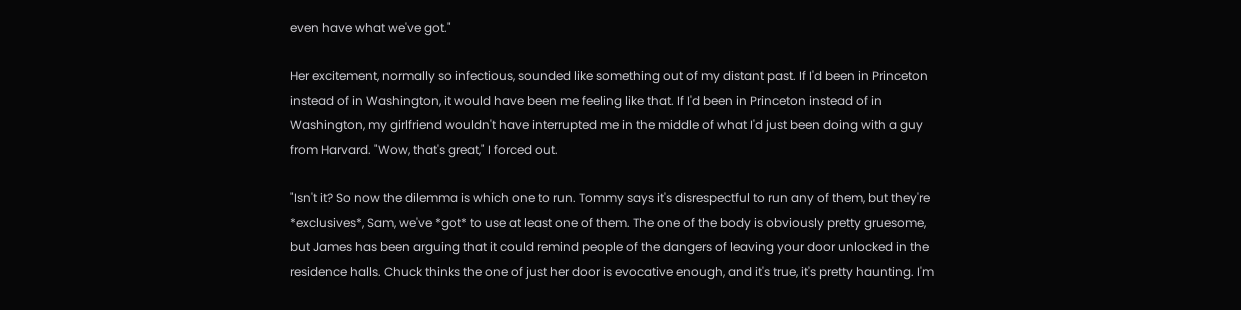even have what we've got."

Her excitement, normally so infectious, sounded like something out of my distant past. If I'd been in Princeton instead of in Washington, it would have been me feeling like that. If I'd been in Princeton instead of in Washington, my girlfriend wouldn't have interrupted me in the middle of what I'd just been doing with a guy from Harvard. "Wow, that's great," I forced out.

"Isn't it? So now the dilemma is which one to run. Tommy says it's disrespectful to run any of them, but they're *exclusives*, Sam, we've *got* to use at least one of them. The one of the body is obviously pretty gruesome, but James has been arguing that it could remind people of the dangers of leaving your door unlocked in the residence halls. Chuck thinks the one of just her door is evocative enough, and it's true, it's pretty haunting. I'm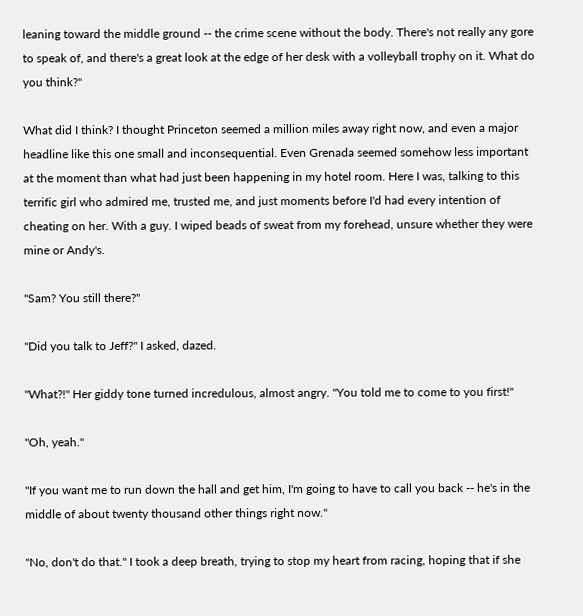leaning toward the middle ground -- the crime scene without the body. There's not really any gore to speak of, and there's a great look at the edge of her desk with a volleyball trophy on it. What do you think?"

What did I think? I thought Princeton seemed a million miles away right now, and even a major headline like this one small and inconsequential. Even Grenada seemed somehow less important at the moment than what had just been happening in my hotel room. Here I was, talking to this terrific girl who admired me, trusted me, and just moments before I'd had every intention of cheating on her. With a guy. I wiped beads of sweat from my forehead, unsure whether they were mine or Andy's.

"Sam? You still there?"

"Did you talk to Jeff?" I asked, dazed.

"What?!" Her giddy tone turned incredulous, almost angry. "You told me to come to you first!"

"Oh, yeah."

"If you want me to run down the hall and get him, I'm going to have to call you back -- he's in the middle of about twenty thousand other things right now."

"No, don't do that." I took a deep breath, trying to stop my heart from racing, hoping that if she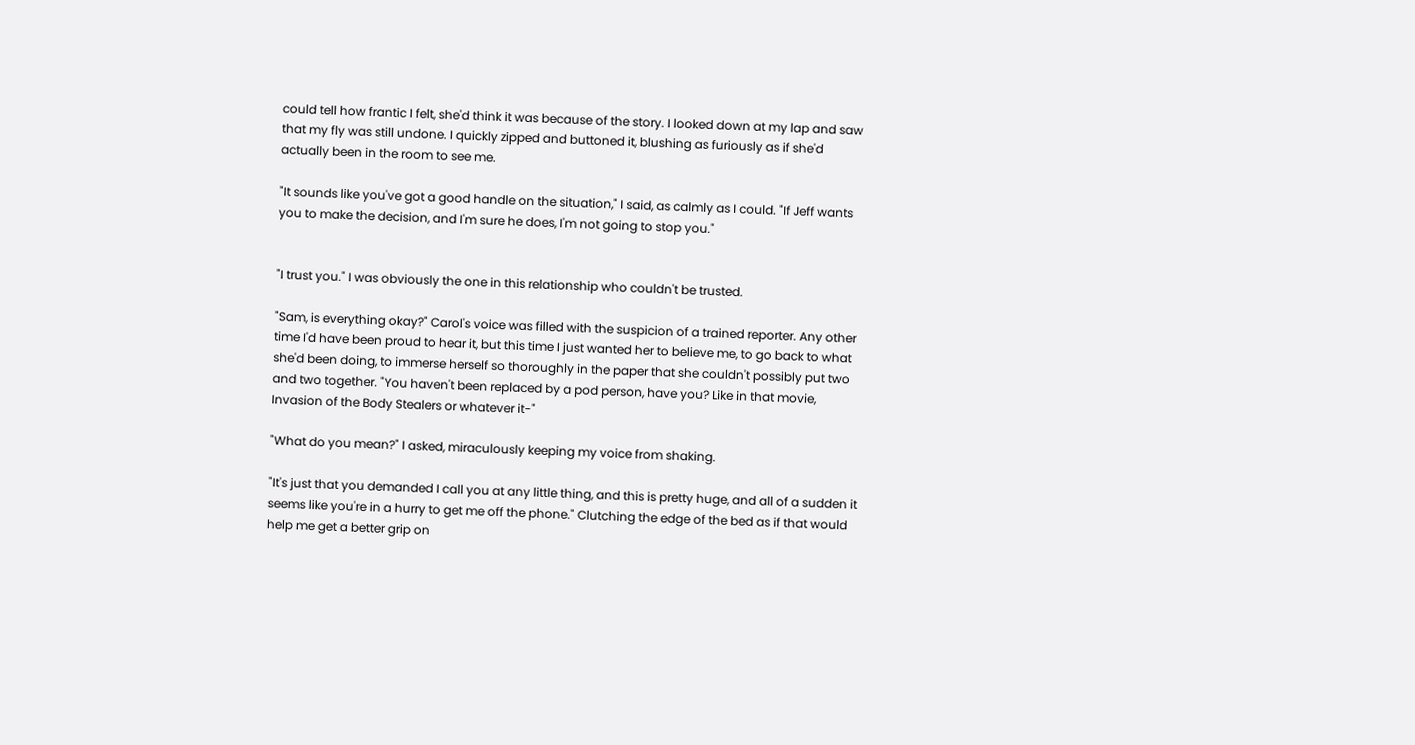could tell how frantic I felt, she'd think it was because of the story. I looked down at my lap and saw that my fly was still undone. I quickly zipped and buttoned it, blushing as furiously as if she'd actually been in the room to see me.

"It sounds like you've got a good handle on the situation," I said, as calmly as I could. "If Jeff wants you to make the decision, and I'm sure he does, I'm not going to stop you."


"I trust you." I was obviously the one in this relationship who couldn't be trusted.

"Sam, is everything okay?" Carol's voice was filled with the suspicion of a trained reporter. Any other time I'd have been proud to hear it, but this time I just wanted her to believe me, to go back to what she'd been doing, to immerse herself so thoroughly in the paper that she couldn't possibly put two and two together. "You haven't been replaced by a pod person, have you? Like in that movie, Invasion of the Body Stealers or whatever it-"

"What do you mean?" I asked, miraculously keeping my voice from shaking.

"It's just that you demanded I call you at any little thing, and this is pretty huge, and all of a sudden it seems like you're in a hurry to get me off the phone." Clutching the edge of the bed as if that would help me get a better grip on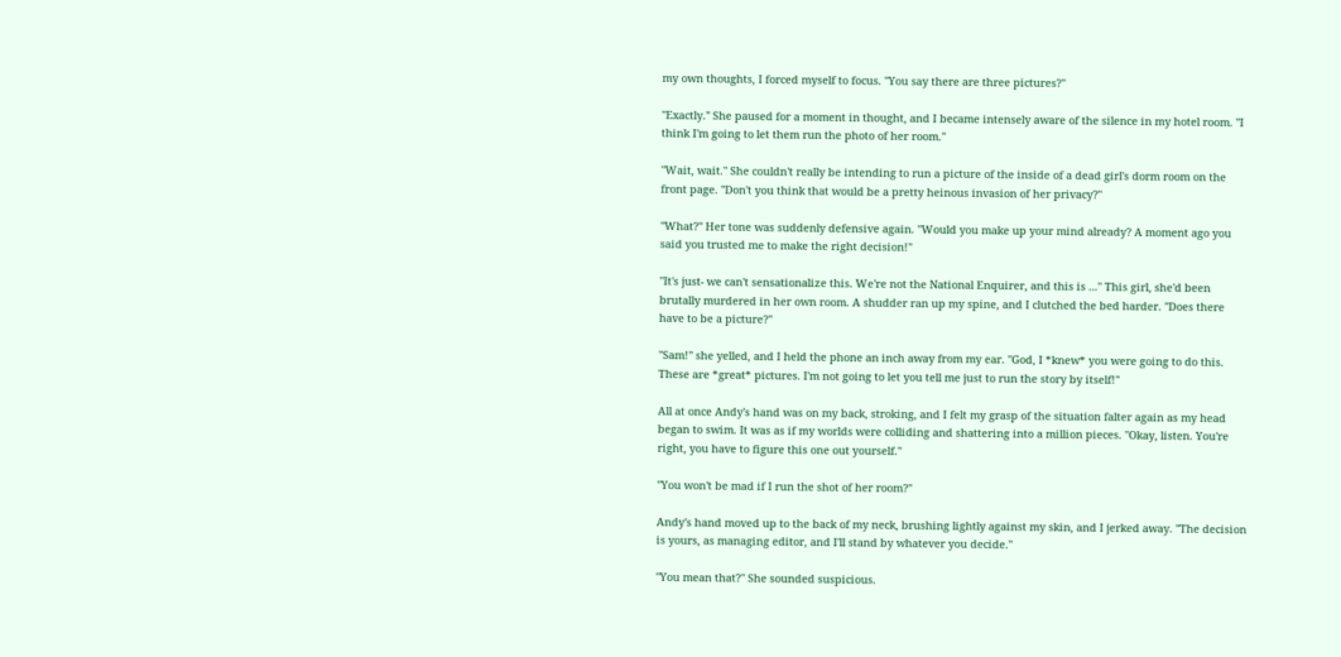my own thoughts, I forced myself to focus. "You say there are three pictures?"

"Exactly." She paused for a moment in thought, and I became intensely aware of the silence in my hotel room. "I think I'm going to let them run the photo of her room."

"Wait, wait." She couldn't really be intending to run a picture of the inside of a dead girl's dorm room on the front page. "Don't you think that would be a pretty heinous invasion of her privacy?"

"What?" Her tone was suddenly defensive again. "Would you make up your mind already? A moment ago you said you trusted me to make the right decision!"

"It's just- we can't sensationalize this. We're not the National Enquirer, and this is ..." This girl, she'd been brutally murdered in her own room. A shudder ran up my spine, and I clutched the bed harder. "Does there have to be a picture?"

"Sam!" she yelled, and I held the phone an inch away from my ear. "God, I *knew* you were going to do this. These are *great* pictures. I'm not going to let you tell me just to run the story by itself!"

All at once Andy's hand was on my back, stroking, and I felt my grasp of the situation falter again as my head began to swim. It was as if my worlds were colliding and shattering into a million pieces. "Okay, listen. You're right, you have to figure this one out yourself."

"You won't be mad if I run the shot of her room?"

Andy's hand moved up to the back of my neck, brushing lightly against my skin, and I jerked away. "The decision is yours, as managing editor, and I'll stand by whatever you decide."

"You mean that?" She sounded suspicious.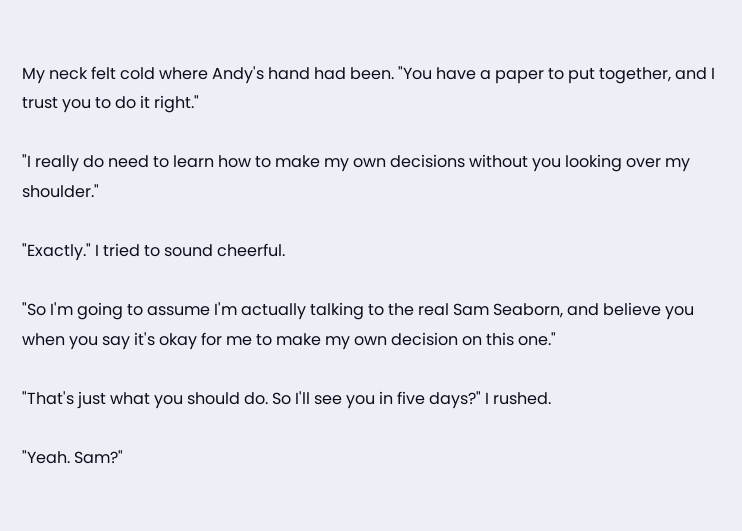My neck felt cold where Andy's hand had been. "You have a paper to put together, and I trust you to do it right."

"I really do need to learn how to make my own decisions without you looking over my shoulder."

"Exactly." I tried to sound cheerful.

"So I'm going to assume I'm actually talking to the real Sam Seaborn, and believe you when you say it's okay for me to make my own decision on this one."

"That's just what you should do. So I'll see you in five days?" I rushed.

"Yeah. Sam?"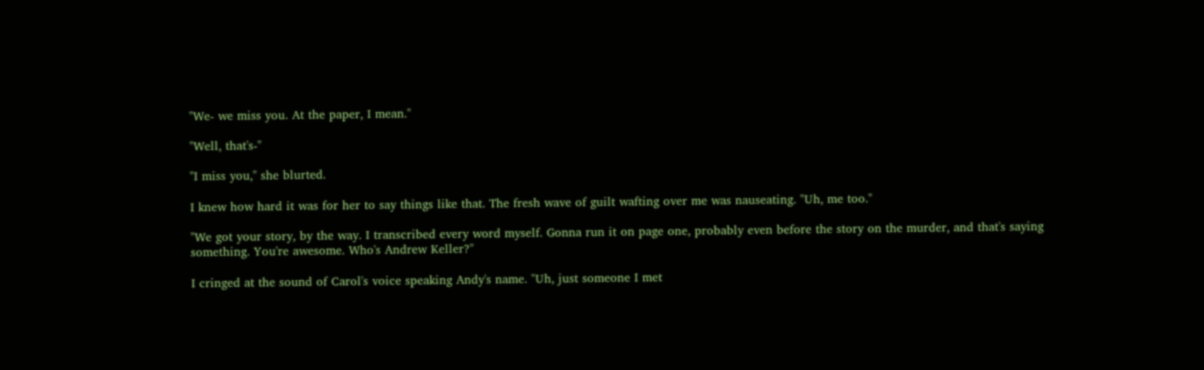"We- we miss you. At the paper, I mean."

"Well, that's-"

"I miss you," she blurted.

I knew how hard it was for her to say things like that. The fresh wave of guilt wafting over me was nauseating. "Uh, me too."

"We got your story, by the way. I transcribed every word myself. Gonna run it on page one, probably even before the story on the murder, and that's saying something. You're awesome. Who's Andrew Keller?"

I cringed at the sound of Carol's voice speaking Andy's name. "Uh, just someone I met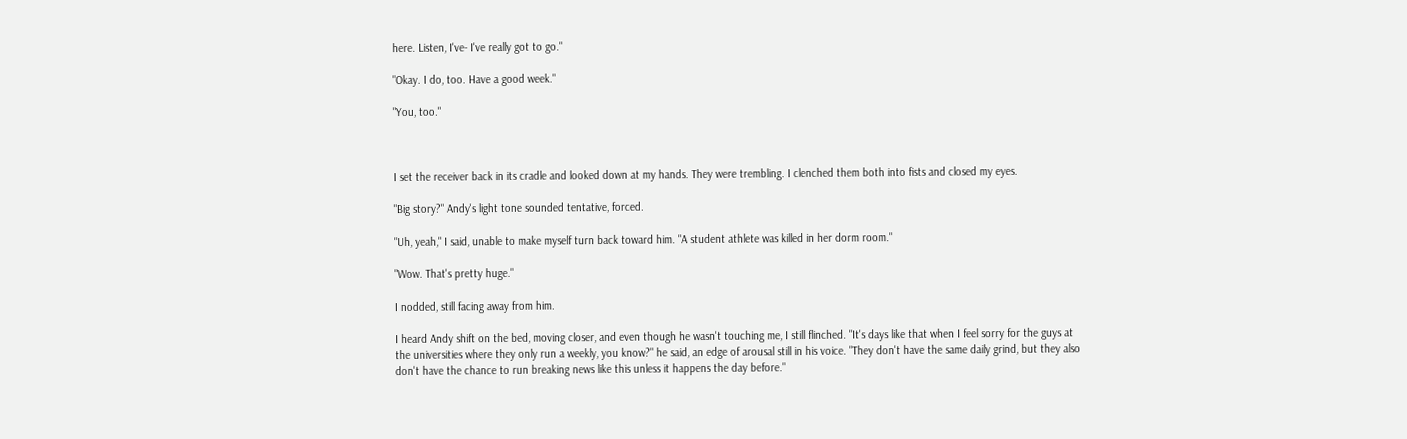here. Listen, I've- I've really got to go."

"Okay. I do, too. Have a good week."

"You, too."



I set the receiver back in its cradle and looked down at my hands. They were trembling. I clenched them both into fists and closed my eyes.

"Big story?" Andy's light tone sounded tentative, forced.

"Uh, yeah," I said, unable to make myself turn back toward him. "A student athlete was killed in her dorm room."

"Wow. That's pretty huge."

I nodded, still facing away from him.

I heard Andy shift on the bed, moving closer, and even though he wasn't touching me, I still flinched. "It's days like that when I feel sorry for the guys at the universities where they only run a weekly, you know?" he said, an edge of arousal still in his voice. "They don't have the same daily grind, but they also don't have the chance to run breaking news like this unless it happens the day before."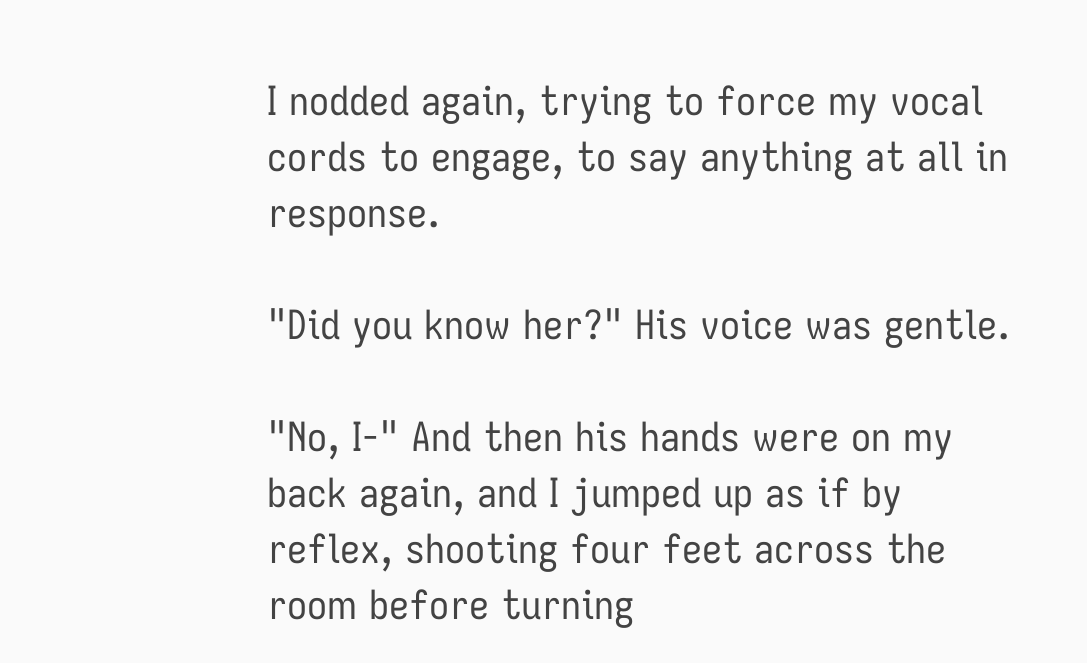I nodded again, trying to force my vocal cords to engage, to say anything at all in response.

"Did you know her?" His voice was gentle.

"No, I-" And then his hands were on my back again, and I jumped up as if by reflex, shooting four feet across the room before turning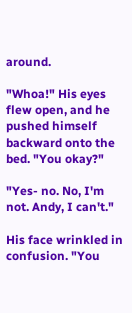around.

"Whoa!" His eyes flew open, and he pushed himself backward onto the bed. "You okay?"

"Yes- no. No, I'm not. Andy, I can't."

His face wrinkled in confusion. "You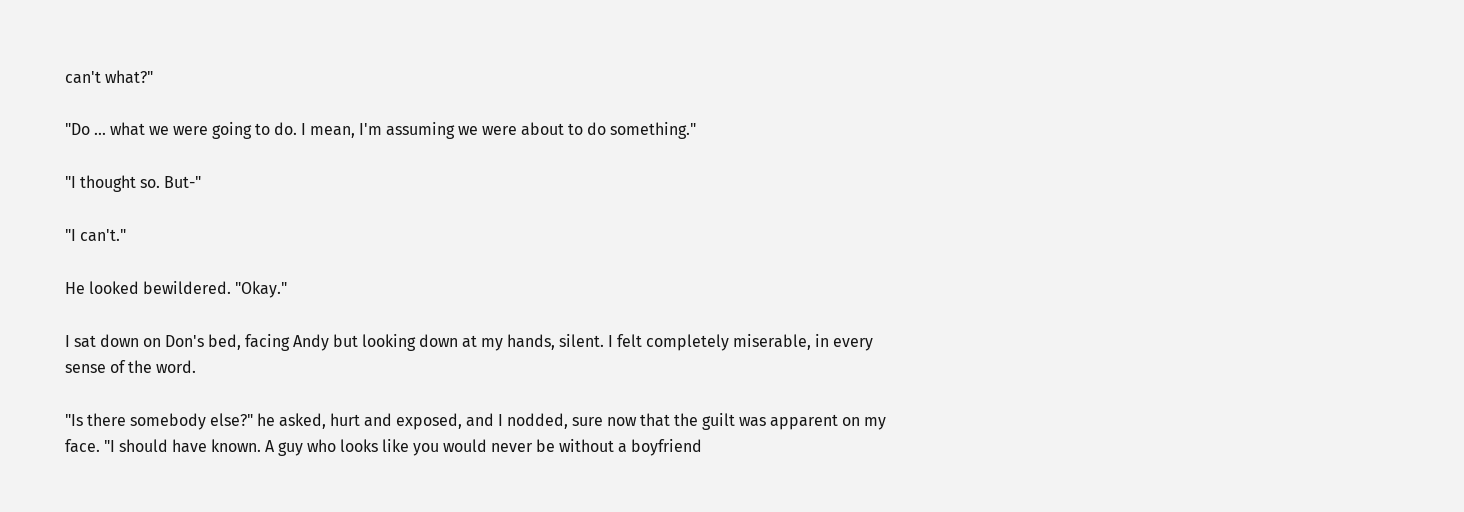can't what?"

"Do ... what we were going to do. I mean, I'm assuming we were about to do something."

"I thought so. But-"

"I can't."

He looked bewildered. "Okay."

I sat down on Don's bed, facing Andy but looking down at my hands, silent. I felt completely miserable, in every sense of the word.

"Is there somebody else?" he asked, hurt and exposed, and I nodded, sure now that the guilt was apparent on my face. "I should have known. A guy who looks like you would never be without a boyfriend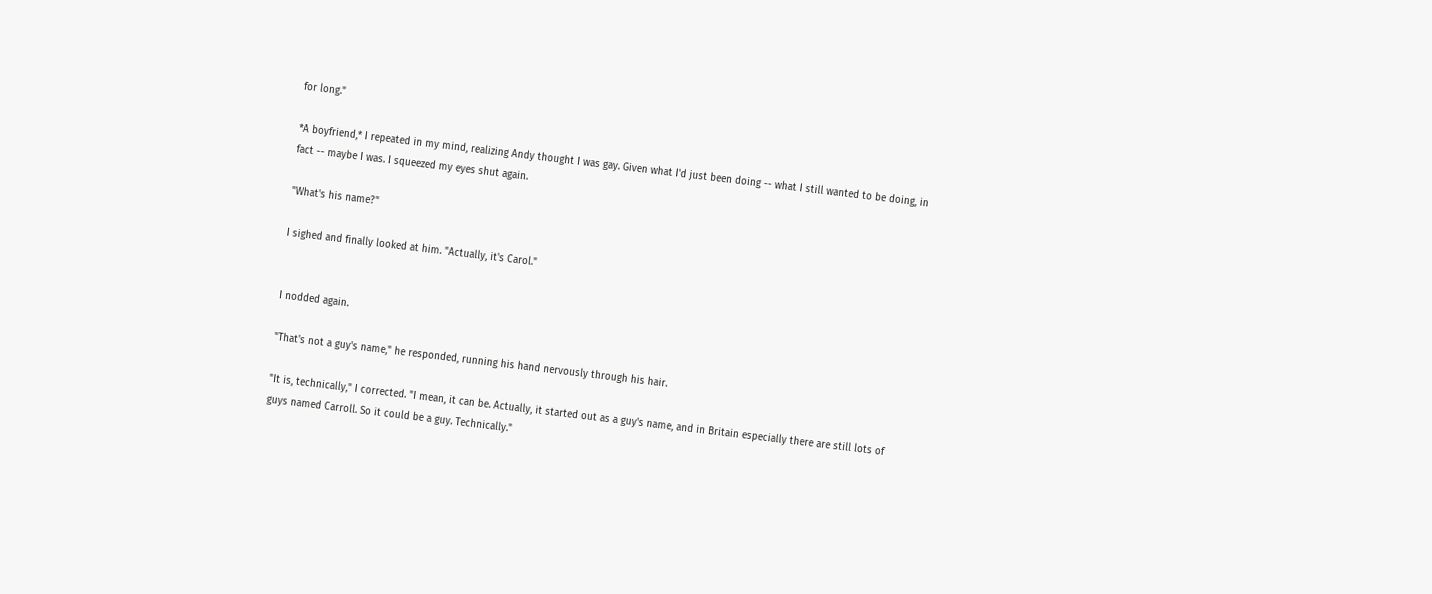for long."

*A boyfriend,* I repeated in my mind, realizing Andy thought I was gay. Given what I'd just been doing -- what I still wanted to be doing, in fact -- maybe I was. I squeezed my eyes shut again.

"What's his name?"

I sighed and finally looked at him. "Actually, it's Carol."


I nodded again.

"That's not a guy's name," he responded, running his hand nervously through his hair.

"It is, technically," I corrected. "I mean, it can be. Actually, it started out as a guy's name, and in Britain especially there are still lots of guys named Carroll. So it could be a guy. Technically."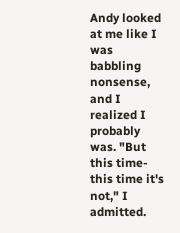Andy looked at me like I was babbling nonsense, and I realized I probably was. "But this time- this time it's not," I admitted.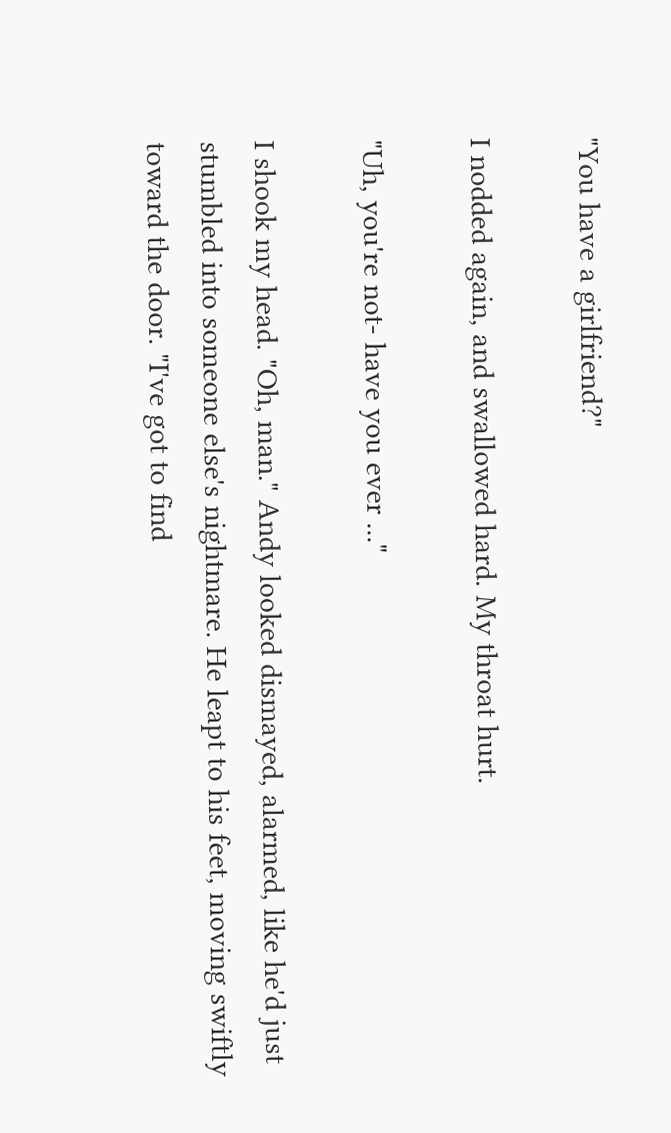"You have a girlfriend?"

I nodded again, and swallowed hard. My throat hurt.

"Uh, you're not- have you ever ..."

I shook my head. "Oh, man." Andy looked dismayed, alarmed, like he'd just stumbled into someone else's nightmare. He leapt to his feet, moving swiftly toward the door. "I've got to find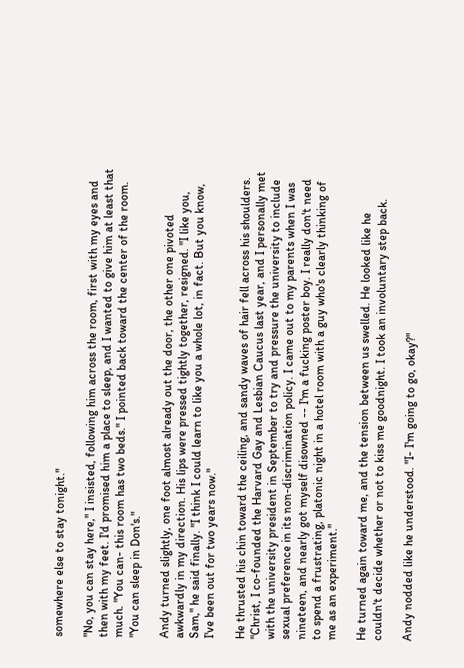somewhere else to stay tonight."

"No, you can stay here," I insisted, following him across the room, first with my eyes and then with my feet. I'd promised him a place to sleep, and I wanted to give him at least that much. "You can- this room has two beds." I pointed back toward the center of the room. "You can sleep in Don's."

Andy turned slightly, one foot almost already out the door, the other one pivoted awkwardly in my direction. His lips were pressed tightly together, resigned. "I like you, Sam," he said finally. "I think I could learn to like you a whole lot, in fact. But you know, I've been out for two years now."

He thrusted his chin toward the ceiling, and sandy waves of hair fell across his shoulders. "Christ, I co-founded the Harvard Gay and Lesbian Caucus last year, and I personally met with the university president in September to try and pressure the university to include sexual preference in its non-discrimination policy. I came out to my parents when I was nineteen, and nearly got myself disowned -- I'm a fucking poster boy. I really don't need to spend a frustrating, platonic night in a hotel room with a guy who's clearly thinking of me as an experiment."

He turned again toward me, and the tension between us swelled. He looked like he couldn't decide whether or not to kiss me goodnight. I took an involuntary step back.

Andy nodded like he understood. "I- I'm going to go, okay?"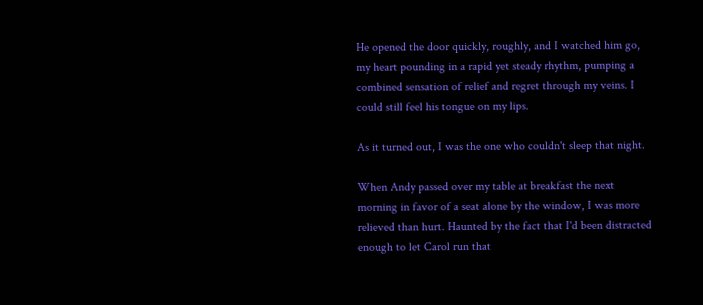He opened the door quickly, roughly, and I watched him go, my heart pounding in a rapid yet steady rhythm, pumping a combined sensation of relief and regret through my veins. I could still feel his tongue on my lips.

As it turned out, I was the one who couldn't sleep that night.

When Andy passed over my table at breakfast the next morning in favor of a seat alone by the window, I was more relieved than hurt. Haunted by the fact that I'd been distracted enough to let Carol run that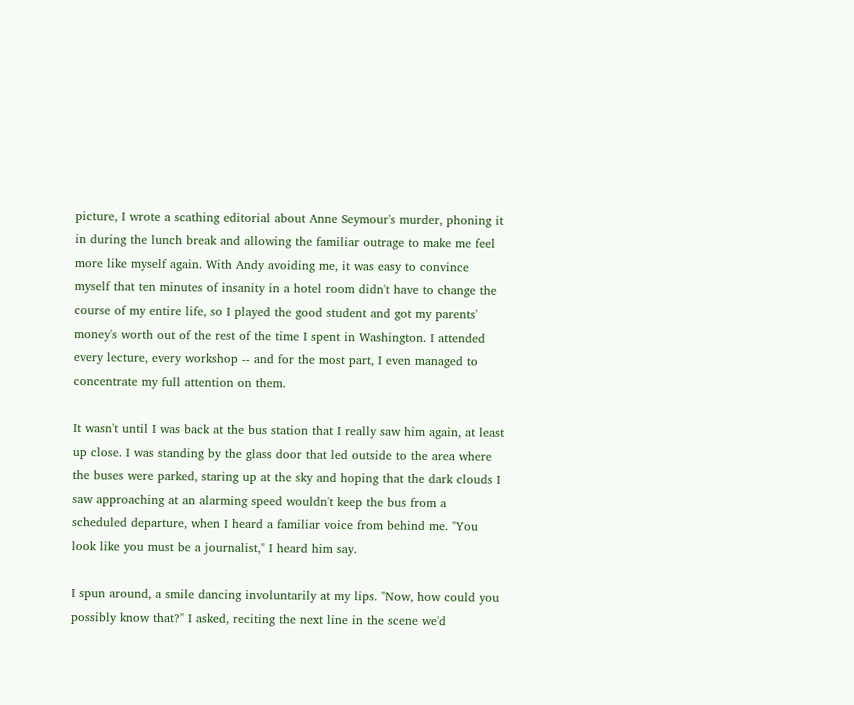picture, I wrote a scathing editorial about Anne Seymour's murder, phoning it in during the lunch break and allowing the familiar outrage to make me feel more like myself again. With Andy avoiding me, it was easy to convince myself that ten minutes of insanity in a hotel room didn't have to change the course of my entire life, so I played the good student and got my parents' money's worth out of the rest of the time I spent in Washington. I attended every lecture, every workshop -- and for the most part, I even managed to concentrate my full attention on them.

It wasn't until I was back at the bus station that I really saw him again, at least up close. I was standing by the glass door that led outside to the area where the buses were parked, staring up at the sky and hoping that the dark clouds I saw approaching at an alarming speed wouldn't keep the bus from a scheduled departure, when I heard a familiar voice from behind me. "You look like you must be a journalist," I heard him say.

I spun around, a smile dancing involuntarily at my lips. "Now, how could you possibly know that?" I asked, reciting the next line in the scene we'd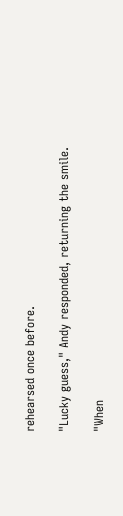rehearsed once before.

"Lucky guess," Andy responded, returning the smile.

"When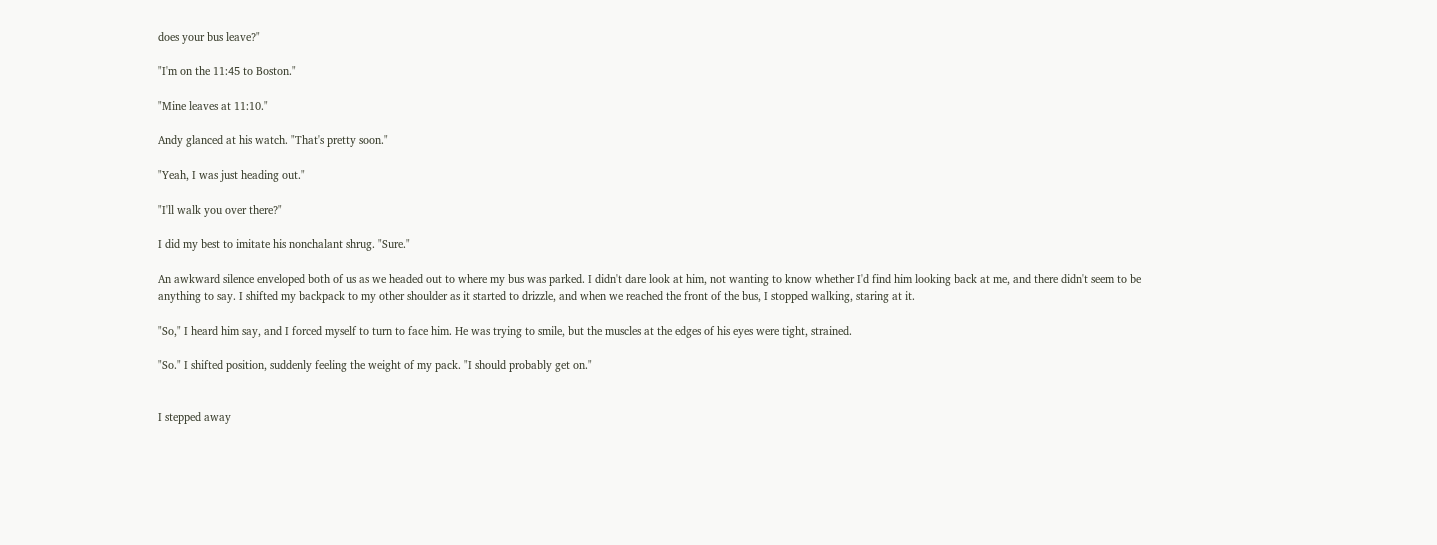does your bus leave?"

"I'm on the 11:45 to Boston."

"Mine leaves at 11:10."

Andy glanced at his watch. "That's pretty soon."

"Yeah, I was just heading out."

"I'll walk you over there?"

I did my best to imitate his nonchalant shrug. "Sure."

An awkward silence enveloped both of us as we headed out to where my bus was parked. I didn't dare look at him, not wanting to know whether I'd find him looking back at me, and there didn't seem to be anything to say. I shifted my backpack to my other shoulder as it started to drizzle, and when we reached the front of the bus, I stopped walking, staring at it.

"So," I heard him say, and I forced myself to turn to face him. He was trying to smile, but the muscles at the edges of his eyes were tight, strained.

"So." I shifted position, suddenly feeling the weight of my pack. "I should probably get on."


I stepped away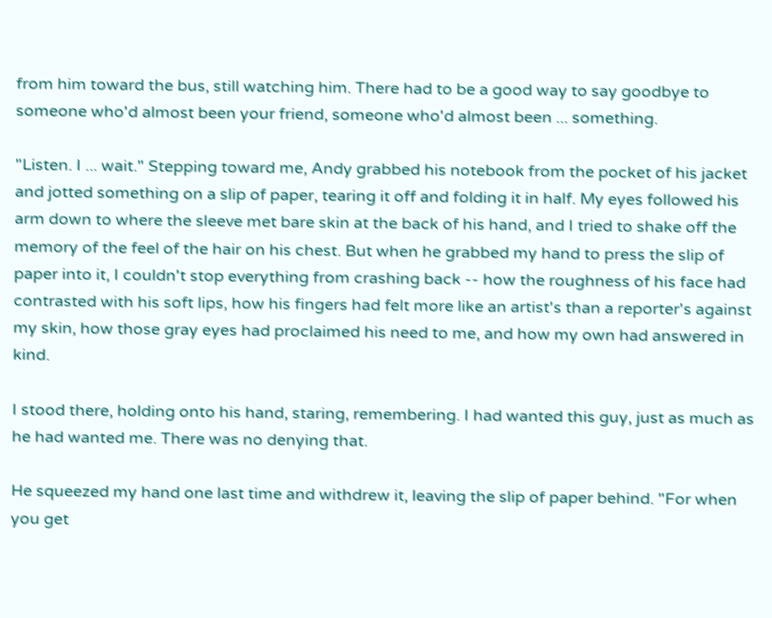from him toward the bus, still watching him. There had to be a good way to say goodbye to someone who'd almost been your friend, someone who'd almost been ... something.

"Listen. I ... wait." Stepping toward me, Andy grabbed his notebook from the pocket of his jacket and jotted something on a slip of paper, tearing it off and folding it in half. My eyes followed his arm down to where the sleeve met bare skin at the back of his hand, and I tried to shake off the memory of the feel of the hair on his chest. But when he grabbed my hand to press the slip of paper into it, I couldn't stop everything from crashing back -- how the roughness of his face had contrasted with his soft lips, how his fingers had felt more like an artist's than a reporter's against my skin, how those gray eyes had proclaimed his need to me, and how my own had answered in kind.

I stood there, holding onto his hand, staring, remembering. I had wanted this guy, just as much as he had wanted me. There was no denying that.

He squeezed my hand one last time and withdrew it, leaving the slip of paper behind. "For when you get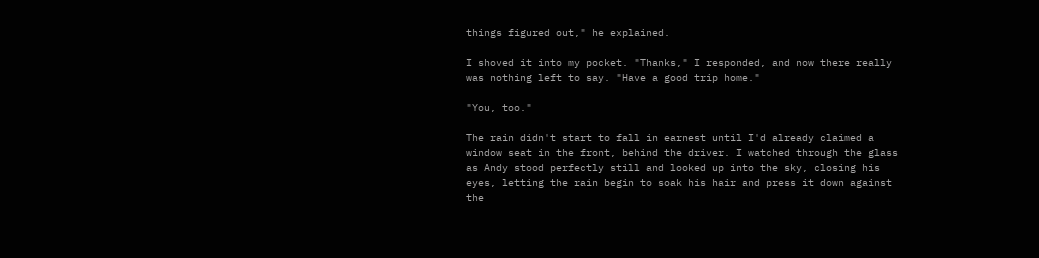things figured out," he explained.

I shoved it into my pocket. "Thanks," I responded, and now there really was nothing left to say. "Have a good trip home."

"You, too."

The rain didn't start to fall in earnest until I'd already claimed a window seat in the front, behind the driver. I watched through the glass as Andy stood perfectly still and looked up into the sky, closing his eyes, letting the rain begin to soak his hair and press it down against the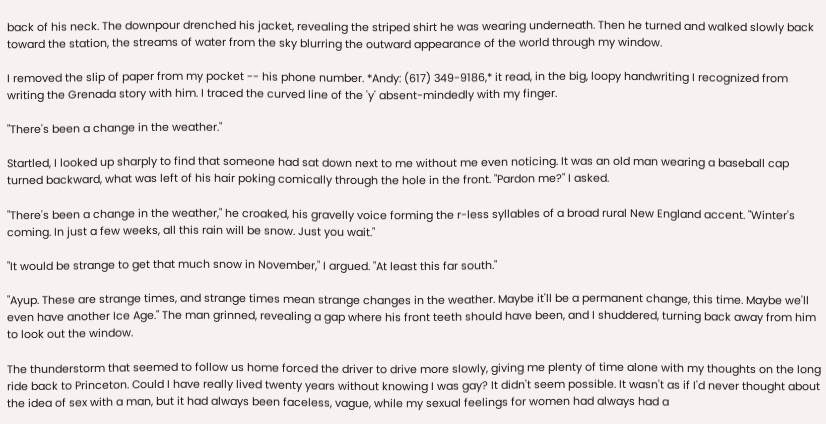back of his neck. The downpour drenched his jacket, revealing the striped shirt he was wearing underneath. Then he turned and walked slowly back toward the station, the streams of water from the sky blurring the outward appearance of the world through my window.

I removed the slip of paper from my pocket -- his phone number. *Andy: (617) 349-9186,* it read, in the big, loopy handwriting I recognized from writing the Grenada story with him. I traced the curved line of the 'y' absent-mindedly with my finger.

"There's been a change in the weather."

Startled, I looked up sharply to find that someone had sat down next to me without me even noticing. It was an old man wearing a baseball cap turned backward, what was left of his hair poking comically through the hole in the front. "Pardon me?" I asked.

"There's been a change in the weather," he croaked, his gravelly voice forming the r-less syllables of a broad rural New England accent. "Winter's coming. In just a few weeks, all this rain will be snow. Just you wait."

"It would be strange to get that much snow in November," I argued. "At least this far south."

"Ayup. These are strange times, and strange times mean strange changes in the weather. Maybe it'll be a permanent change, this time. Maybe we'll even have another Ice Age." The man grinned, revealing a gap where his front teeth should have been, and I shuddered, turning back away from him to look out the window.

The thunderstorm that seemed to follow us home forced the driver to drive more slowly, giving me plenty of time alone with my thoughts on the long ride back to Princeton. Could I have really lived twenty years without knowing I was gay? It didn't seem possible. It wasn't as if I'd never thought about the idea of sex with a man, but it had always been faceless, vague, while my sexual feelings for women had always had a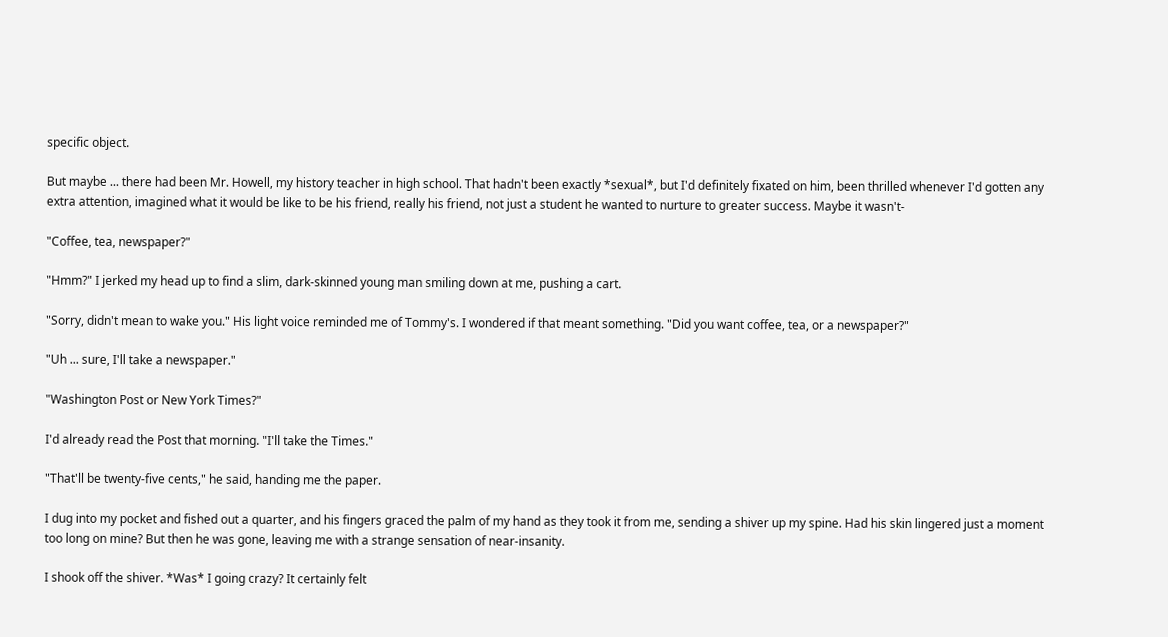specific object.

But maybe ... there had been Mr. Howell, my history teacher in high school. That hadn't been exactly *sexual*, but I'd definitely fixated on him, been thrilled whenever I'd gotten any extra attention, imagined what it would be like to be his friend, really his friend, not just a student he wanted to nurture to greater success. Maybe it wasn't-

"Coffee, tea, newspaper?"

"Hmm?" I jerked my head up to find a slim, dark-skinned young man smiling down at me, pushing a cart.

"Sorry, didn't mean to wake you." His light voice reminded me of Tommy's. I wondered if that meant something. "Did you want coffee, tea, or a newspaper?"

"Uh ... sure, I'll take a newspaper."

"Washington Post or New York Times?"

I'd already read the Post that morning. "I'll take the Times."

"That'll be twenty-five cents," he said, handing me the paper.

I dug into my pocket and fished out a quarter, and his fingers graced the palm of my hand as they took it from me, sending a shiver up my spine. Had his skin lingered just a moment too long on mine? But then he was gone, leaving me with a strange sensation of near-insanity.

I shook off the shiver. *Was* I going crazy? It certainly felt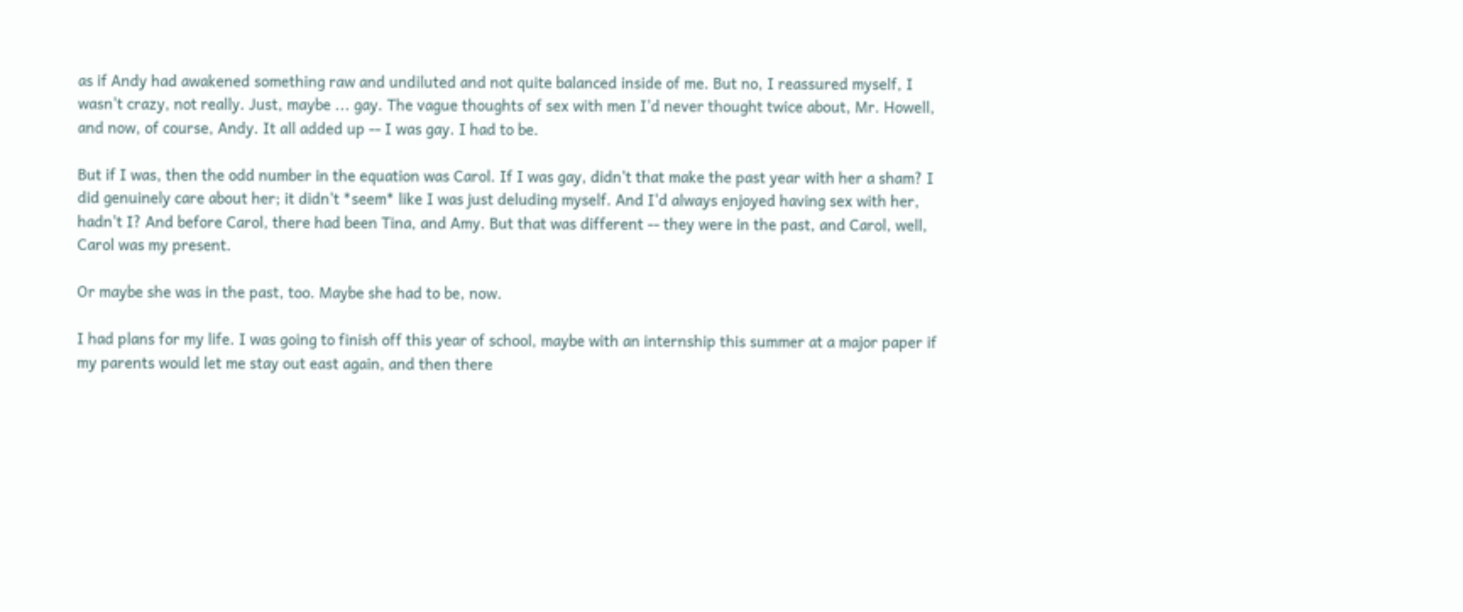as if Andy had awakened something raw and undiluted and not quite balanced inside of me. But no, I reassured myself, I wasn't crazy, not really. Just, maybe ... gay. The vague thoughts of sex with men I'd never thought twice about, Mr. Howell, and now, of course, Andy. It all added up -- I was gay. I had to be.

But if I was, then the odd number in the equation was Carol. If I was gay, didn't that make the past year with her a sham? I did genuinely care about her; it didn't *seem* like I was just deluding myself. And I'd always enjoyed having sex with her, hadn't I? And before Carol, there had been Tina, and Amy. But that was different -- they were in the past, and Carol, well, Carol was my present.

Or maybe she was in the past, too. Maybe she had to be, now.

I had plans for my life. I was going to finish off this year of school, maybe with an internship this summer at a major paper if my parents would let me stay out east again, and then there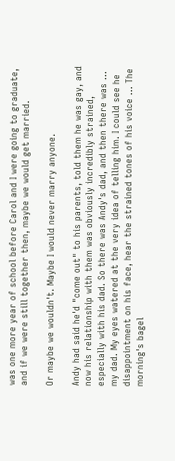was one more year of school before Carol and I were going to graduate, and if we were still together then, maybe we would get married.

Or maybe we wouldn't. Maybe I would never marry anyone.

Andy had said he'd "come out" to his parents, told them he was gay, and now his relationship with them was obviously incredibly strained, especially with his dad. So there was Andy's dad, and then there was ... my dad. My eyes watered at the very idea of telling him. I could see he disappointment on his face, hear the strained tones of his voice ... The morning's bagel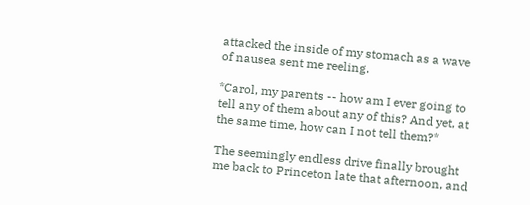attacked the inside of my stomach as a wave of nausea sent me reeling.

*Carol, my parents -- how am I ever going to tell any of them about any of this? And yet, at the same time, how can I not tell them?*

The seemingly endless drive finally brought me back to Princeton late that afternoon, and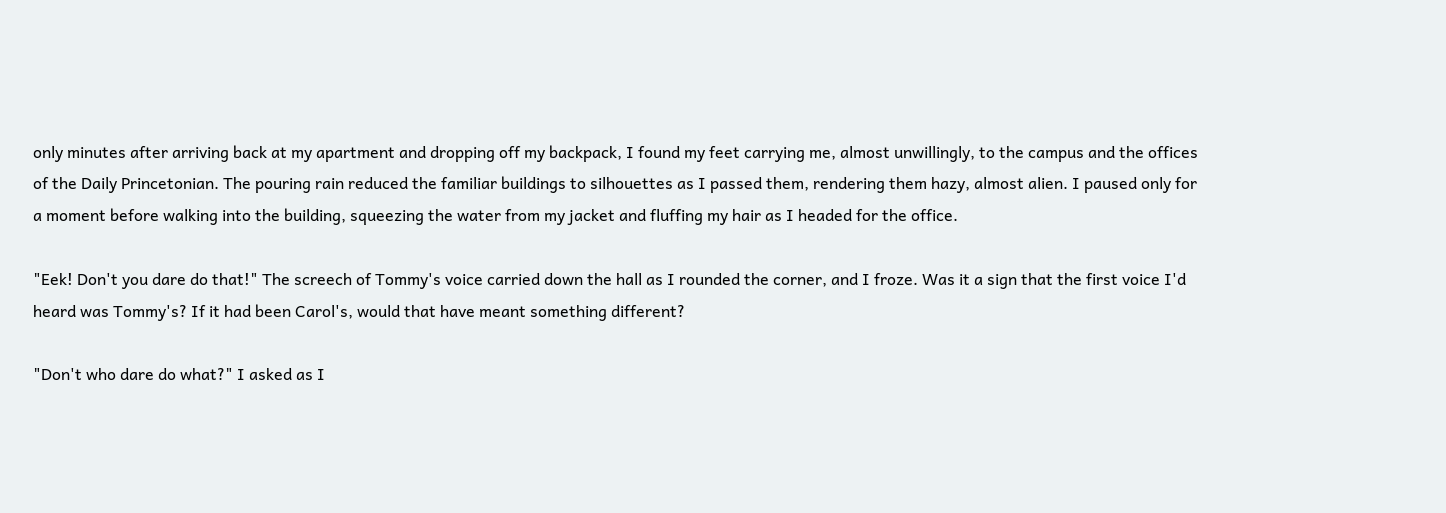only minutes after arriving back at my apartment and dropping off my backpack, I found my feet carrying me, almost unwillingly, to the campus and the offices of the Daily Princetonian. The pouring rain reduced the familiar buildings to silhouettes as I passed them, rendering them hazy, almost alien. I paused only for a moment before walking into the building, squeezing the water from my jacket and fluffing my hair as I headed for the office.

"Eek! Don't you dare do that!" The screech of Tommy's voice carried down the hall as I rounded the corner, and I froze. Was it a sign that the first voice I'd heard was Tommy's? If it had been Carol's, would that have meant something different?

"Don't who dare do what?" I asked as I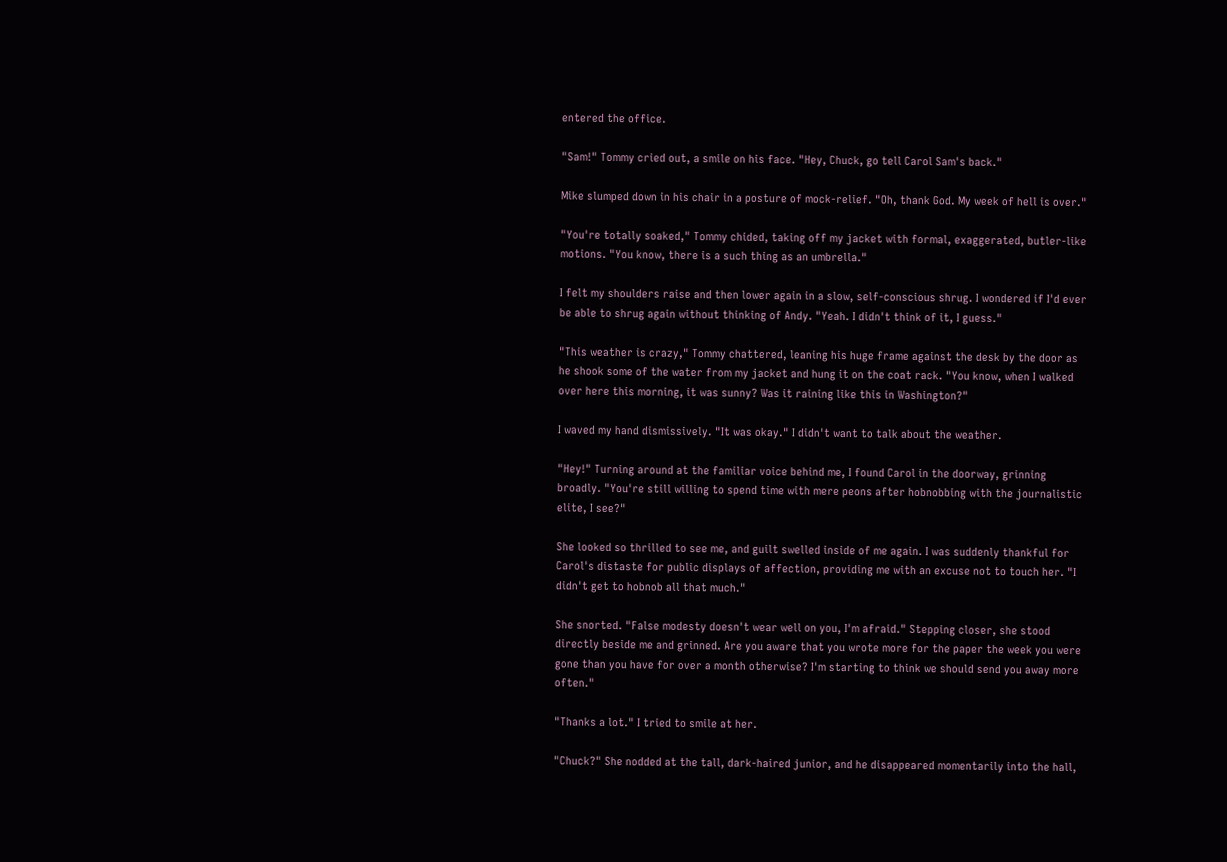entered the office.

"Sam!" Tommy cried out, a smile on his face. "Hey, Chuck, go tell Carol Sam's back."

Mike slumped down in his chair in a posture of mock-relief. "Oh, thank God. My week of hell is over."

"You're totally soaked," Tommy chided, taking off my jacket with formal, exaggerated, butler-like motions. "You know, there is a such thing as an umbrella."

I felt my shoulders raise and then lower again in a slow, self-conscious shrug. I wondered if I'd ever be able to shrug again without thinking of Andy. "Yeah. I didn't think of it, I guess."

"This weather is crazy," Tommy chattered, leaning his huge frame against the desk by the door as he shook some of the water from my jacket and hung it on the coat rack. "You know, when I walked over here this morning, it was sunny? Was it raining like this in Washington?"

I waved my hand dismissively. "It was okay." I didn't want to talk about the weather.

"Hey!" Turning around at the familiar voice behind me, I found Carol in the doorway, grinning broadly. "You're still willing to spend time with mere peons after hobnobbing with the journalistic elite, I see?"

She looked so thrilled to see me, and guilt swelled inside of me again. I was suddenly thankful for Carol's distaste for public displays of affection, providing me with an excuse not to touch her. "I didn't get to hobnob all that much."

She snorted. "False modesty doesn't wear well on you, I'm afraid." Stepping closer, she stood directly beside me and grinned. Are you aware that you wrote more for the paper the week you were gone than you have for over a month otherwise? I'm starting to think we should send you away more often."

"Thanks a lot." I tried to smile at her.

"Chuck?" She nodded at the tall, dark-haired junior, and he disappeared momentarily into the hall,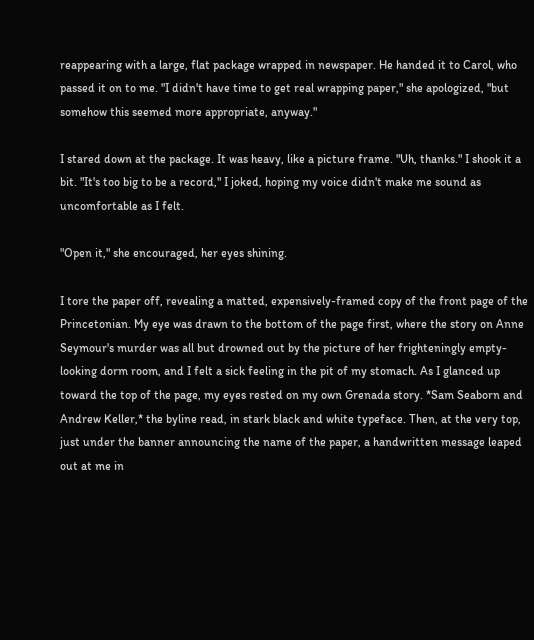reappearing with a large, flat package wrapped in newspaper. He handed it to Carol, who passed it on to me. "I didn't have time to get real wrapping paper," she apologized, "but somehow this seemed more appropriate, anyway."

I stared down at the package. It was heavy, like a picture frame. "Uh, thanks." I shook it a bit. "It's too big to be a record," I joked, hoping my voice didn't make me sound as uncomfortable as I felt.

"Open it," she encouraged, her eyes shining.

I tore the paper off, revealing a matted, expensively-framed copy of the front page of the Princetonian. My eye was drawn to the bottom of the page first, where the story on Anne Seymour's murder was all but drowned out by the picture of her frighteningly empty-looking dorm room, and I felt a sick feeling in the pit of my stomach. As I glanced up toward the top of the page, my eyes rested on my own Grenada story. *Sam Seaborn and Andrew Keller,* the byline read, in stark black and white typeface. Then, at the very top, just under the banner announcing the name of the paper, a handwritten message leaped out at me in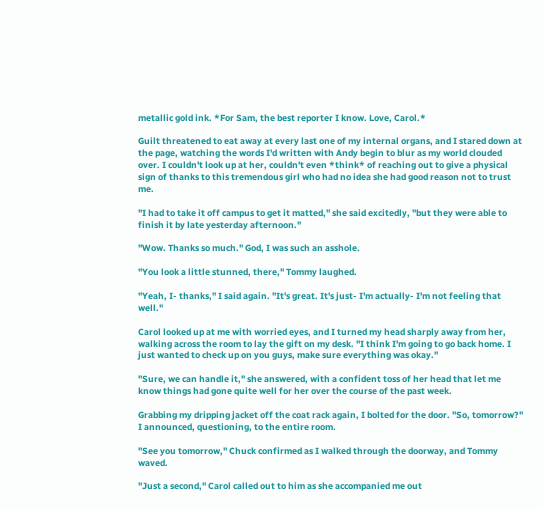metallic gold ink. *For Sam, the best reporter I know. Love, Carol.*

Guilt threatened to eat away at every last one of my internal organs, and I stared down at the page, watching the words I'd written with Andy begin to blur as my world clouded over. I couldn't look up at her, couldn't even *think* of reaching out to give a physical sign of thanks to this tremendous girl who had no idea she had good reason not to trust me.

"I had to take it off campus to get it matted," she said excitedly, "but they were able to finish it by late yesterday afternoon."

"Wow. Thanks so much." God, I was such an asshole.

"You look a little stunned, there," Tommy laughed.

"Yeah, I- thanks," I said again. "It's great. It's just- I'm actually- I'm not feeling that well."

Carol looked up at me with worried eyes, and I turned my head sharply away from her, walking across the room to lay the gift on my desk. "I think I'm going to go back home. I just wanted to check up on you guys, make sure everything was okay."

"Sure, we can handle it," she answered, with a confident toss of her head that let me know things had gone quite well for her over the course of the past week.

Grabbing my dripping jacket off the coat rack again, I bolted for the door. "So, tomorrow?" I announced, questioning, to the entire room.

"See you tomorrow," Chuck confirmed as I walked through the doorway, and Tommy waved.

"Just a second," Carol called out to him as she accompanied me out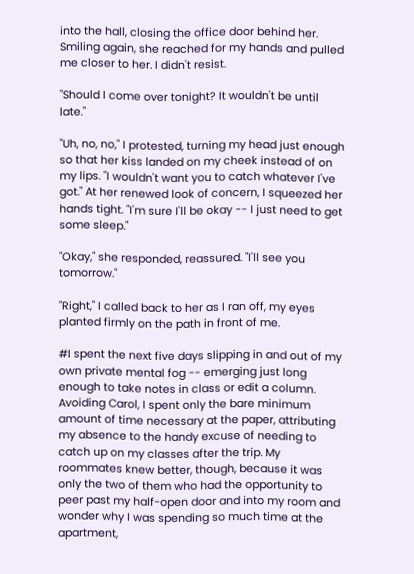into the hall, closing the office door behind her. Smiling again, she reached for my hands and pulled me closer to her. I didn't resist.

"Should I come over tonight? It wouldn't be until late."

"Uh, no, no," I protested, turning my head just enough so that her kiss landed on my cheek instead of on my lips. "I wouldn't want you to catch whatever I've got." At her renewed look of concern, I squeezed her hands tight. "I'm sure I'll be okay -- I just need to get some sleep."

"Okay," she responded, reassured. "I'll see you tomorrow."

"Right," I called back to her as I ran off, my eyes planted firmly on the path in front of me.

#I spent the next five days slipping in and out of my own private mental fog -- emerging just long enough to take notes in class or edit a column. Avoiding Carol, I spent only the bare minimum amount of time necessary at the paper, attributing my absence to the handy excuse of needing to catch up on my classes after the trip. My roommates knew better, though, because it was only the two of them who had the opportunity to peer past my half-open door and into my room and wonder why I was spending so much time at the apartment,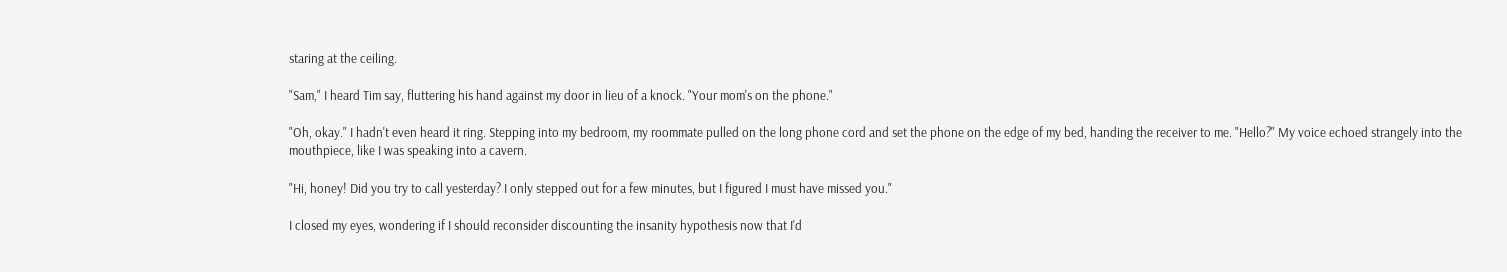staring at the ceiling.

"Sam," I heard Tim say, fluttering his hand against my door in lieu of a knock. "Your mom's on the phone."

"Oh, okay." I hadn't even heard it ring. Stepping into my bedroom, my roommate pulled on the long phone cord and set the phone on the edge of my bed, handing the receiver to me. "Hello?" My voice echoed strangely into the mouthpiece, like I was speaking into a cavern.

"Hi, honey! Did you try to call yesterday? I only stepped out for a few minutes, but I figured I must have missed you."

I closed my eyes, wondering if I should reconsider discounting the insanity hypothesis now that I'd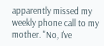apparently missed my weekly phone call to my mother. "No, I've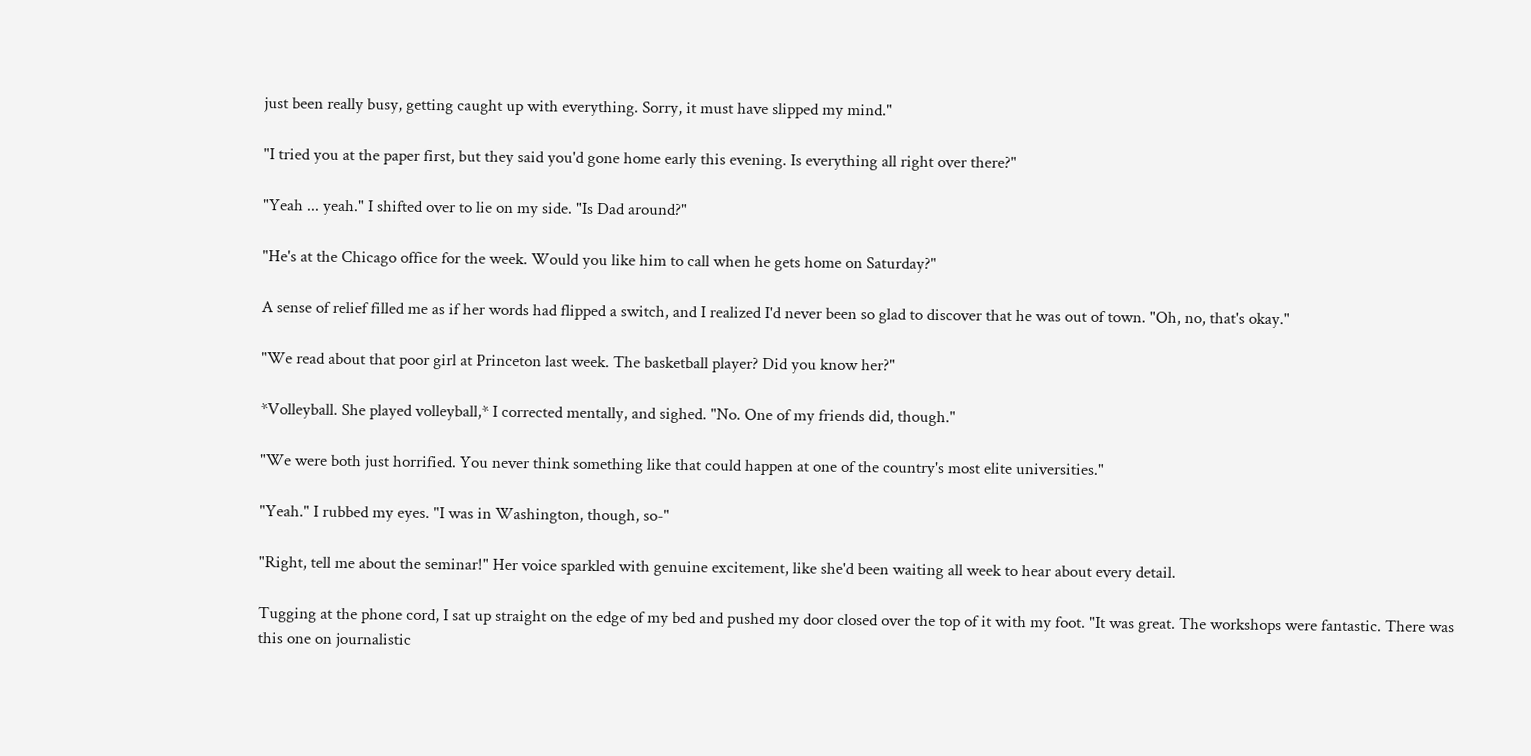just been really busy, getting caught up with everything. Sorry, it must have slipped my mind."

"I tried you at the paper first, but they said you'd gone home early this evening. Is everything all right over there?"

"Yeah ... yeah." I shifted over to lie on my side. "Is Dad around?"

"He's at the Chicago office for the week. Would you like him to call when he gets home on Saturday?"

A sense of relief filled me as if her words had flipped a switch, and I realized I'd never been so glad to discover that he was out of town. "Oh, no, that's okay."

"We read about that poor girl at Princeton last week. The basketball player? Did you know her?"

*Volleyball. She played volleyball,* I corrected mentally, and sighed. "No. One of my friends did, though."

"We were both just horrified. You never think something like that could happen at one of the country's most elite universities."

"Yeah." I rubbed my eyes. "I was in Washington, though, so-"

"Right, tell me about the seminar!" Her voice sparkled with genuine excitement, like she'd been waiting all week to hear about every detail.

Tugging at the phone cord, I sat up straight on the edge of my bed and pushed my door closed over the top of it with my foot. "It was great. The workshops were fantastic. There was this one on journalistic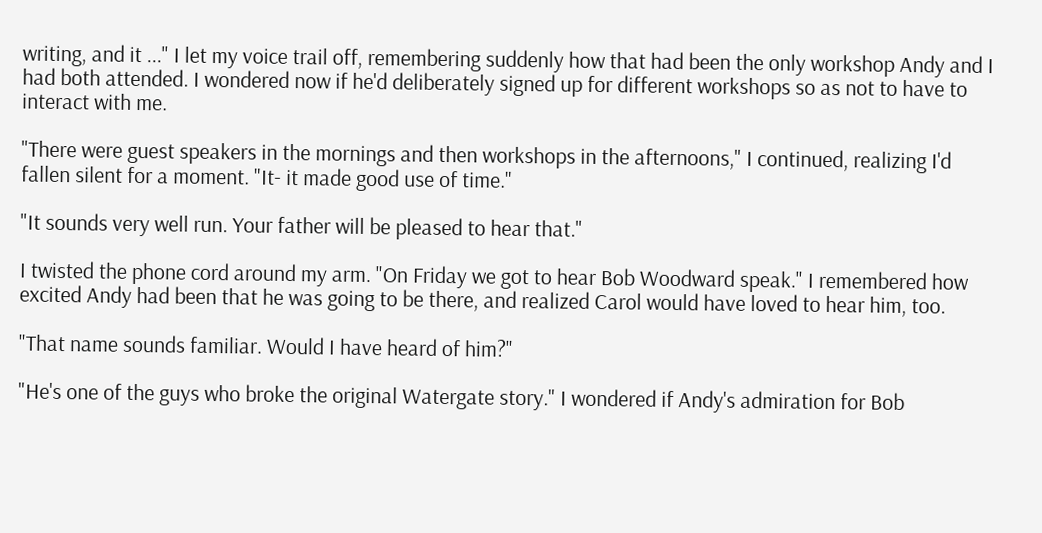writing, and it ..." I let my voice trail off, remembering suddenly how that had been the only workshop Andy and I had both attended. I wondered now if he'd deliberately signed up for different workshops so as not to have to interact with me.

"There were guest speakers in the mornings and then workshops in the afternoons," I continued, realizing I'd fallen silent for a moment. "It- it made good use of time."

"It sounds very well run. Your father will be pleased to hear that."

I twisted the phone cord around my arm. "On Friday we got to hear Bob Woodward speak." I remembered how excited Andy had been that he was going to be there, and realized Carol would have loved to hear him, too.

"That name sounds familiar. Would I have heard of him?"

"He's one of the guys who broke the original Watergate story." I wondered if Andy's admiration for Bob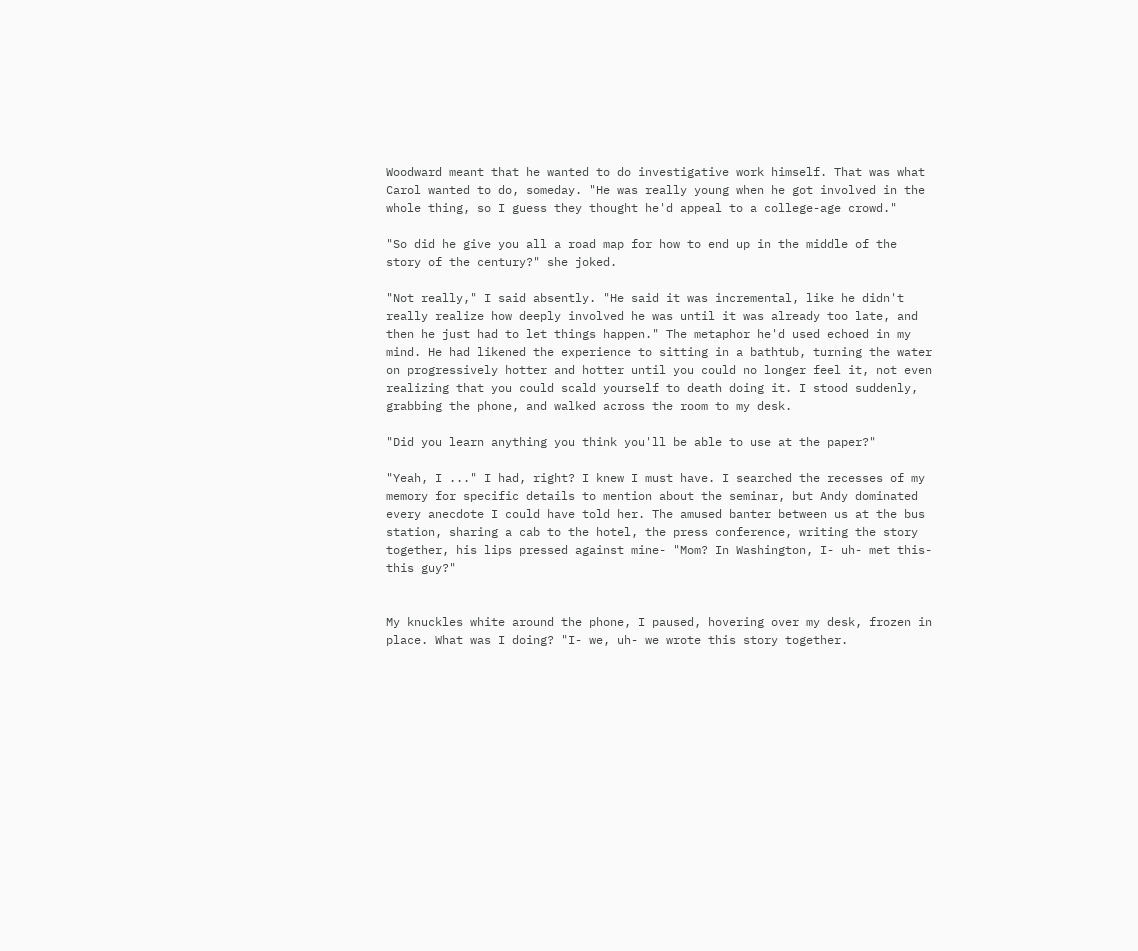Woodward meant that he wanted to do investigative work himself. That was what Carol wanted to do, someday. "He was really young when he got involved in the whole thing, so I guess they thought he'd appeal to a college-age crowd."

"So did he give you all a road map for how to end up in the middle of the story of the century?" she joked.

"Not really," I said absently. "He said it was incremental, like he didn't really realize how deeply involved he was until it was already too late, and then he just had to let things happen." The metaphor he'd used echoed in my mind. He had likened the experience to sitting in a bathtub, turning the water on progressively hotter and hotter until you could no longer feel it, not even realizing that you could scald yourself to death doing it. I stood suddenly, grabbing the phone, and walked across the room to my desk.

"Did you learn anything you think you'll be able to use at the paper?"

"Yeah, I ..." I had, right? I knew I must have. I searched the recesses of my memory for specific details to mention about the seminar, but Andy dominated every anecdote I could have told her. The amused banter between us at the bus station, sharing a cab to the hotel, the press conference, writing the story together, his lips pressed against mine- "Mom? In Washington, I- uh- met this- this guy?"


My knuckles white around the phone, I paused, hovering over my desk, frozen in place. What was I doing? "I- we, uh- we wrote this story together.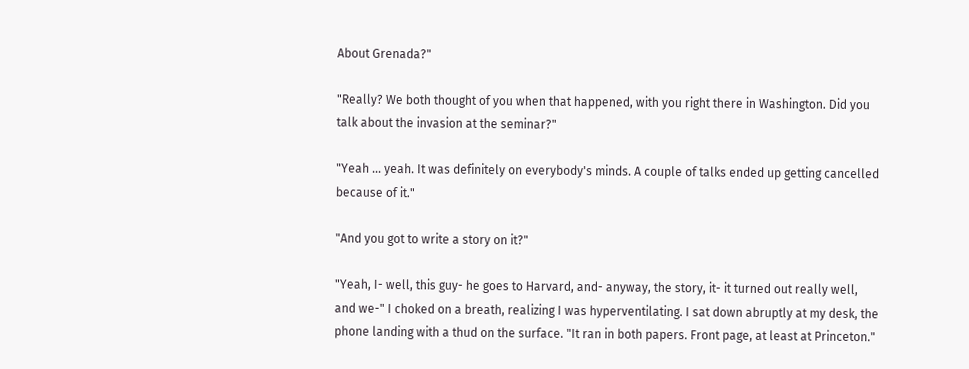About Grenada?"

"Really? We both thought of you when that happened, with you right there in Washington. Did you talk about the invasion at the seminar?"

"Yeah ... yeah. It was definitely on everybody's minds. A couple of talks ended up getting cancelled because of it."

"And you got to write a story on it?"

"Yeah, I- well, this guy- he goes to Harvard, and- anyway, the story, it- it turned out really well, and we-" I choked on a breath, realizing I was hyperventilating. I sat down abruptly at my desk, the phone landing with a thud on the surface. "It ran in both papers. Front page, at least at Princeton."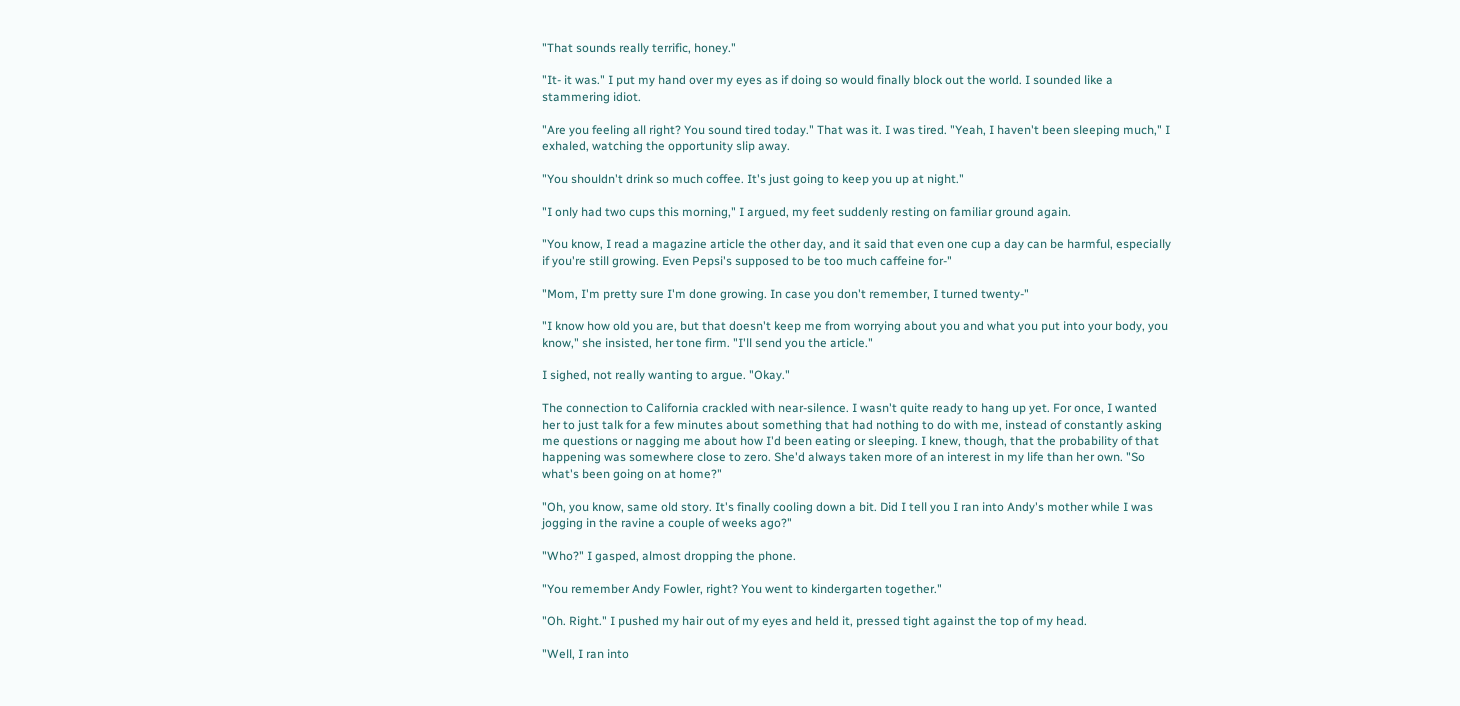"That sounds really terrific, honey."

"It- it was." I put my hand over my eyes as if doing so would finally block out the world. I sounded like a stammering idiot.

"Are you feeling all right? You sound tired today." That was it. I was tired. "Yeah, I haven't been sleeping much," I exhaled, watching the opportunity slip away.

"You shouldn't drink so much coffee. It's just going to keep you up at night."

"I only had two cups this morning," I argued, my feet suddenly resting on familiar ground again.

"You know, I read a magazine article the other day, and it said that even one cup a day can be harmful, especially if you're still growing. Even Pepsi's supposed to be too much caffeine for-"

"Mom, I'm pretty sure I'm done growing. In case you don't remember, I turned twenty-"

"I know how old you are, but that doesn't keep me from worrying about you and what you put into your body, you know," she insisted, her tone firm. "I'll send you the article."

I sighed, not really wanting to argue. "Okay."

The connection to California crackled with near-silence. I wasn't quite ready to hang up yet. For once, I wanted her to just talk for a few minutes about something that had nothing to do with me, instead of constantly asking me questions or nagging me about how I'd been eating or sleeping. I knew, though, that the probability of that happening was somewhere close to zero. She'd always taken more of an interest in my life than her own. "So what's been going on at home?"

"Oh, you know, same old story. It's finally cooling down a bit. Did I tell you I ran into Andy's mother while I was jogging in the ravine a couple of weeks ago?"

"Who?" I gasped, almost dropping the phone.

"You remember Andy Fowler, right? You went to kindergarten together."

"Oh. Right." I pushed my hair out of my eyes and held it, pressed tight against the top of my head.

"Well, I ran into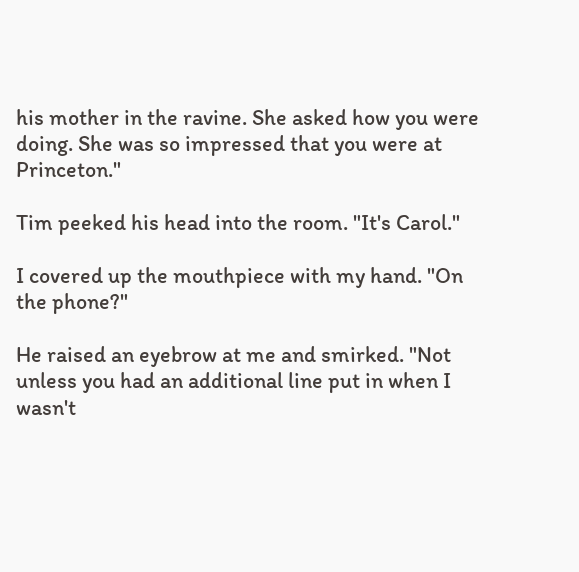his mother in the ravine. She asked how you were doing. She was so impressed that you were at Princeton."

Tim peeked his head into the room. "It's Carol."

I covered up the mouthpiece with my hand. "On the phone?"

He raised an eyebrow at me and smirked. "Not unless you had an additional line put in when I wasn't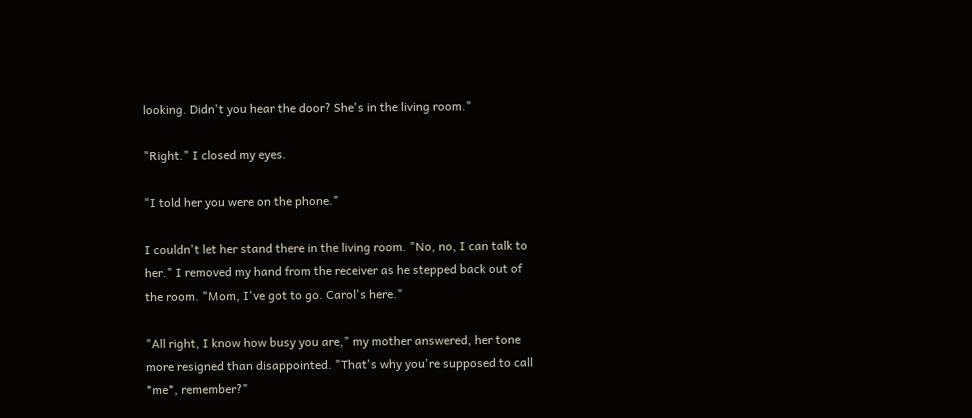looking. Didn't you hear the door? She's in the living room."

"Right." I closed my eyes.

"I told her you were on the phone."

I couldn't let her stand there in the living room. "No, no, I can talk to her." I removed my hand from the receiver as he stepped back out of the room. "Mom, I've got to go. Carol's here."

"All right, I know how busy you are," my mother answered, her tone more resigned than disappointed. "That's why you're supposed to call *me*, remember?"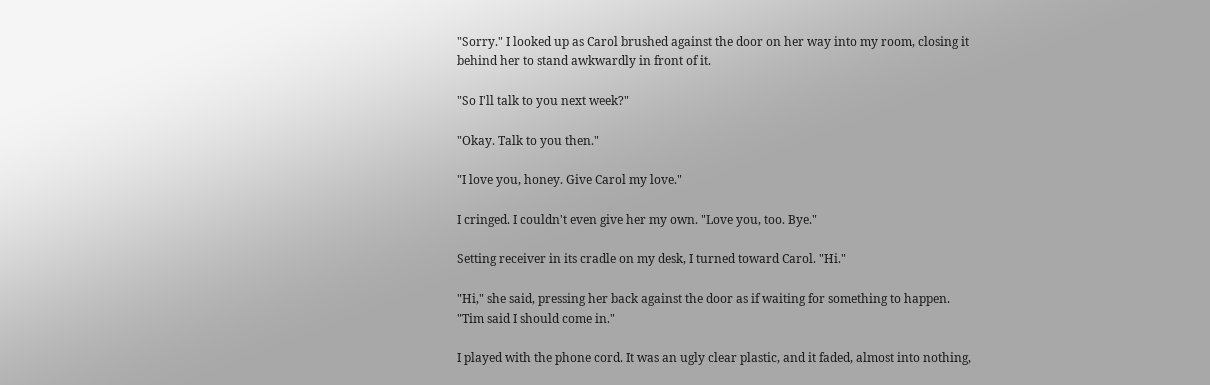"Sorry." I looked up as Carol brushed against the door on her way into my room, closing it behind her to stand awkwardly in front of it.

"So I'll talk to you next week?"

"Okay. Talk to you then."

"I love you, honey. Give Carol my love."

I cringed. I couldn't even give her my own. "Love you, too. Bye."

Setting receiver in its cradle on my desk, I turned toward Carol. "Hi."

"Hi," she said, pressing her back against the door as if waiting for something to happen. "Tim said I should come in."

I played with the phone cord. It was an ugly clear plastic, and it faded, almost into nothing,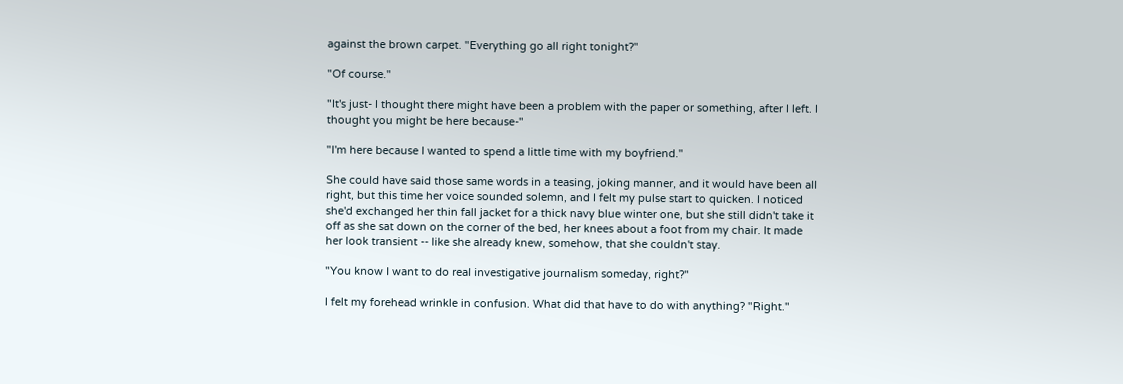against the brown carpet. "Everything go all right tonight?"

"Of course."

"It's just- I thought there might have been a problem with the paper or something, after I left. I thought you might be here because-"

"I'm here because I wanted to spend a little time with my boyfriend."

She could have said those same words in a teasing, joking manner, and it would have been all right, but this time her voice sounded solemn, and I felt my pulse start to quicken. I noticed she'd exchanged her thin fall jacket for a thick navy blue winter one, but she still didn't take it off as she sat down on the corner of the bed, her knees about a foot from my chair. It made her look transient -- like she already knew, somehow, that she couldn't stay.

"You know I want to do real investigative journalism someday, right?"

I felt my forehead wrinkle in confusion. What did that have to do with anything? "Right."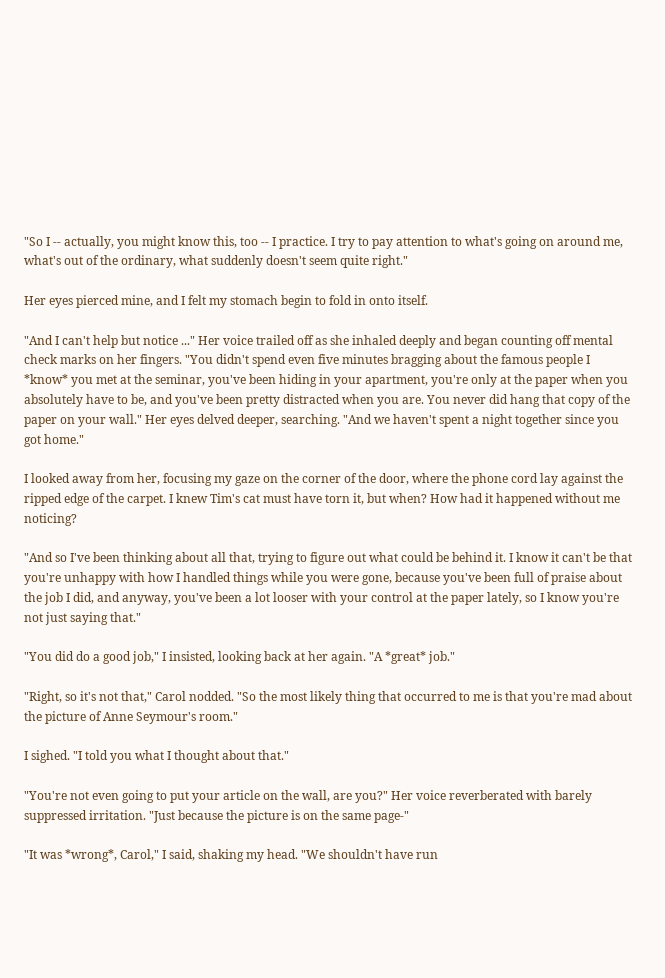"So I -- actually, you might know this, too -- I practice. I try to pay attention to what's going on around me, what's out of the ordinary, what suddenly doesn't seem quite right."

Her eyes pierced mine, and I felt my stomach begin to fold in onto itself.

"And I can't help but notice ..." Her voice trailed off as she inhaled deeply and began counting off mental check marks on her fingers. "You didn't spend even five minutes bragging about the famous people I *know* you met at the seminar, you've been hiding in your apartment, you're only at the paper when you absolutely have to be, and you've been pretty distracted when you are. You never did hang that copy of the paper on your wall." Her eyes delved deeper, searching. "And we haven't spent a night together since you got home."

I looked away from her, focusing my gaze on the corner of the door, where the phone cord lay against the ripped edge of the carpet. I knew Tim's cat must have torn it, but when? How had it happened without me noticing?

"And so I've been thinking about all that, trying to figure out what could be behind it. I know it can't be that you're unhappy with how I handled things while you were gone, because you've been full of praise about the job I did, and anyway, you've been a lot looser with your control at the paper lately, so I know you're not just saying that."

"You did do a good job," I insisted, looking back at her again. "A *great* job."

"Right, so it's not that," Carol nodded. "So the most likely thing that occurred to me is that you're mad about the picture of Anne Seymour's room."

I sighed. "I told you what I thought about that."

"You're not even going to put your article on the wall, are you?" Her voice reverberated with barely suppressed irritation. "Just because the picture is on the same page-"

"It was *wrong*, Carol," I said, shaking my head. "We shouldn't have run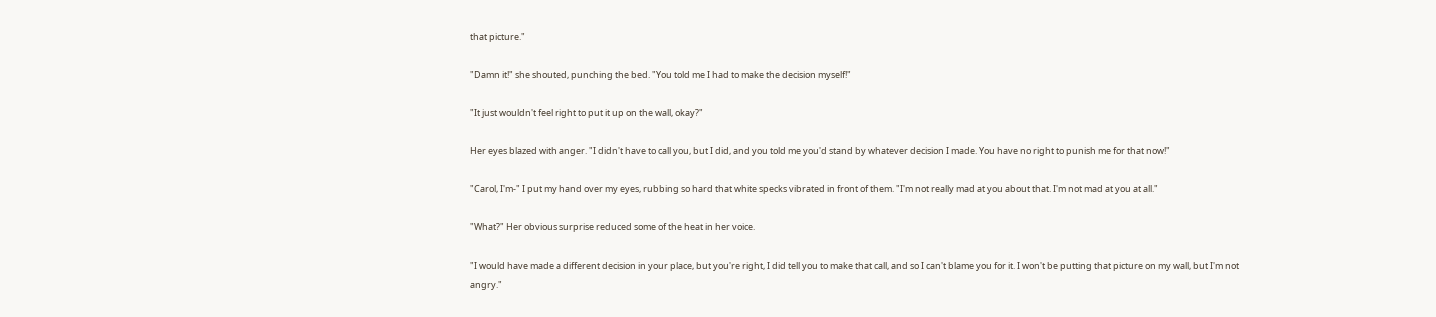that picture."

"Damn it!" she shouted, punching the bed. "You told me I had to make the decision myself!"

"It just wouldn't feel right to put it up on the wall, okay?"

Her eyes blazed with anger. "I didn't have to call you, but I did, and you told me you'd stand by whatever decision I made. You have no right to punish me for that now!"

"Carol, I'm-" I put my hand over my eyes, rubbing so hard that white specks vibrated in front of them. "I'm not really mad at you about that. I'm not mad at you at all."

"What?" Her obvious surprise reduced some of the heat in her voice.

"I would have made a different decision in your place, but you're right, I did tell you to make that call, and so I can't blame you for it. I won't be putting that picture on my wall, but I'm not angry."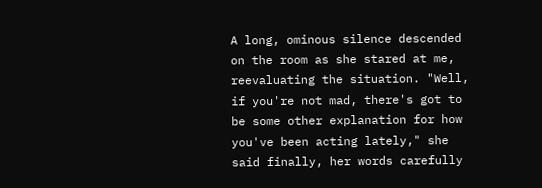A long, ominous silence descended on the room as she stared at me, reevaluating the situation. "Well, if you're not mad, there's got to be some other explanation for how you've been acting lately," she said finally, her words carefully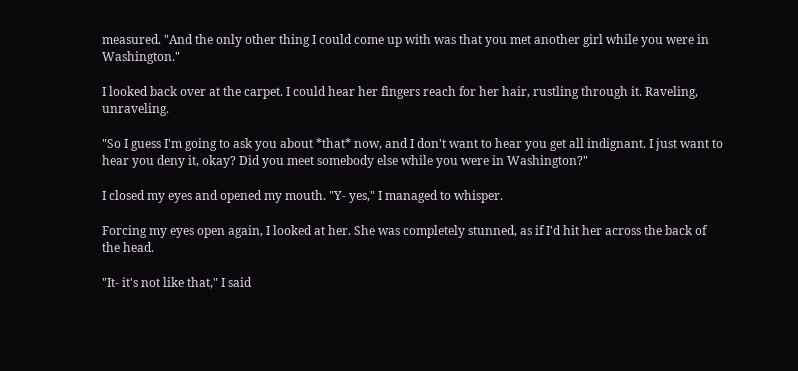measured. "And the only other thing I could come up with was that you met another girl while you were in Washington."

I looked back over at the carpet. I could hear her fingers reach for her hair, rustling through it. Raveling, unraveling.

"So I guess I'm going to ask you about *that* now, and I don't want to hear you get all indignant. I just want to hear you deny it, okay? Did you meet somebody else while you were in Washington?"

I closed my eyes and opened my mouth. "Y- yes," I managed to whisper.

Forcing my eyes open again, I looked at her. She was completely stunned, as if I'd hit her across the back of the head.

"It- it's not like that," I said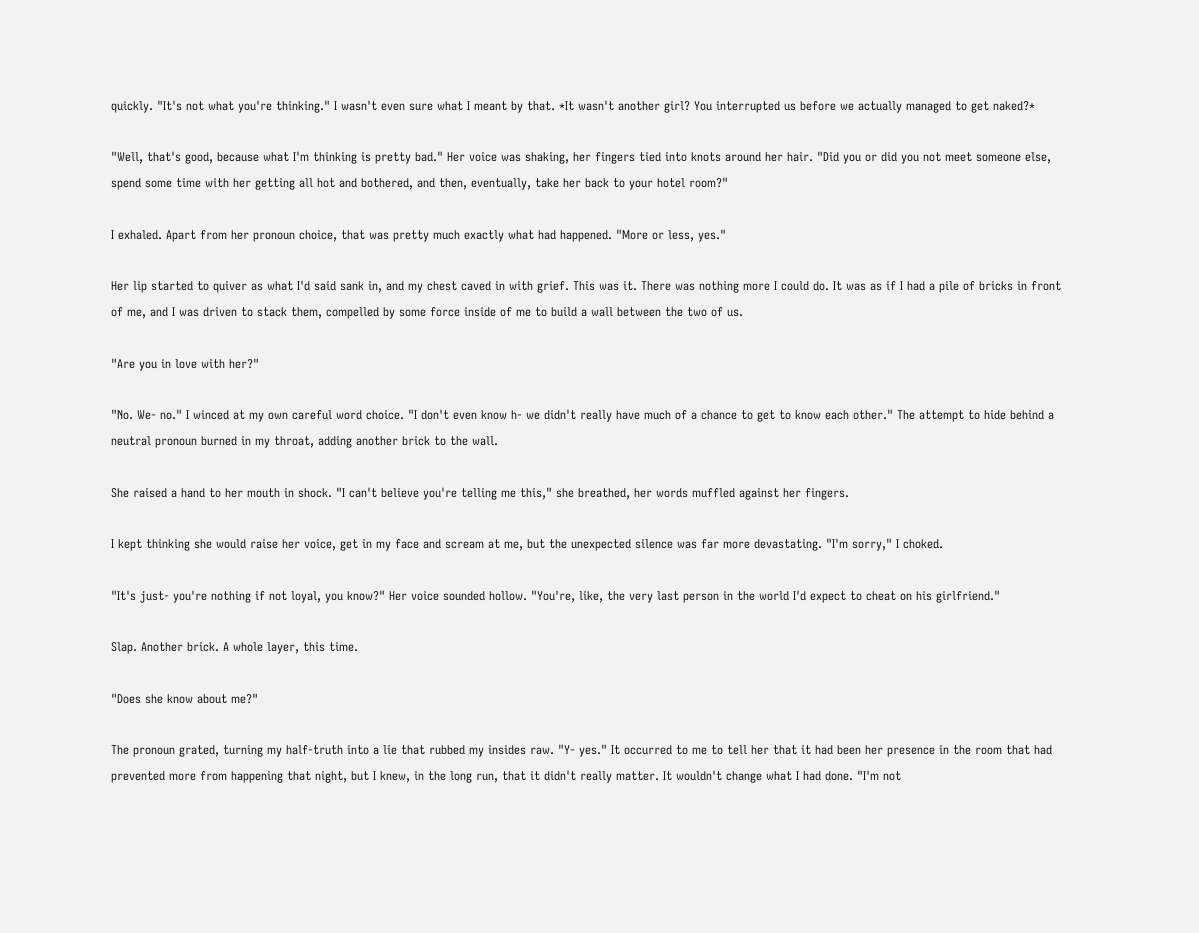quickly. "It's not what you're thinking." I wasn't even sure what I meant by that. *It wasn't another girl? You interrupted us before we actually managed to get naked?*

"Well, that's good, because what I'm thinking is pretty bad." Her voice was shaking, her fingers tied into knots around her hair. "Did you or did you not meet someone else, spend some time with her getting all hot and bothered, and then, eventually, take her back to your hotel room?"

I exhaled. Apart from her pronoun choice, that was pretty much exactly what had happened. "More or less, yes."

Her lip started to quiver as what I'd said sank in, and my chest caved in with grief. This was it. There was nothing more I could do. It was as if I had a pile of bricks in front of me, and I was driven to stack them, compelled by some force inside of me to build a wall between the two of us.

"Are you in love with her?"

"No. We- no." I winced at my own careful word choice. "I don't even know h- we didn't really have much of a chance to get to know each other." The attempt to hide behind a neutral pronoun burned in my throat, adding another brick to the wall.

She raised a hand to her mouth in shock. "I can't believe you're telling me this," she breathed, her words muffled against her fingers.

I kept thinking she would raise her voice, get in my face and scream at me, but the unexpected silence was far more devastating. "I'm sorry," I choked.

"It's just- you're nothing if not loyal, you know?" Her voice sounded hollow. "You're, like, the very last person in the world I'd expect to cheat on his girlfriend."

Slap. Another brick. A whole layer, this time.

"Does she know about me?"

The pronoun grated, turning my half-truth into a lie that rubbed my insides raw. "Y- yes." It occurred to me to tell her that it had been her presence in the room that had prevented more from happening that night, but I knew, in the long run, that it didn't really matter. It wouldn't change what I had done. "I'm not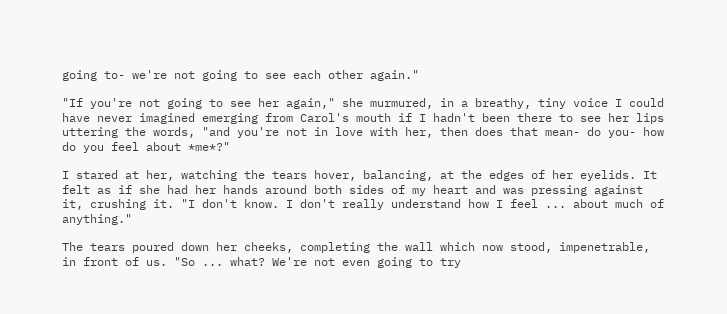going to- we're not going to see each other again."

"If you're not going to see her again," she murmured, in a breathy, tiny voice I could have never imagined emerging from Carol's mouth if I hadn't been there to see her lips uttering the words, "and you're not in love with her, then does that mean- do you- how do you feel about *me*?"

I stared at her, watching the tears hover, balancing, at the edges of her eyelids. It felt as if she had her hands around both sides of my heart and was pressing against it, crushing it. "I don't know. I don't really understand how I feel ... about much of anything."

The tears poured down her cheeks, completing the wall which now stood, impenetrable, in front of us. "So ... what? We're not even going to try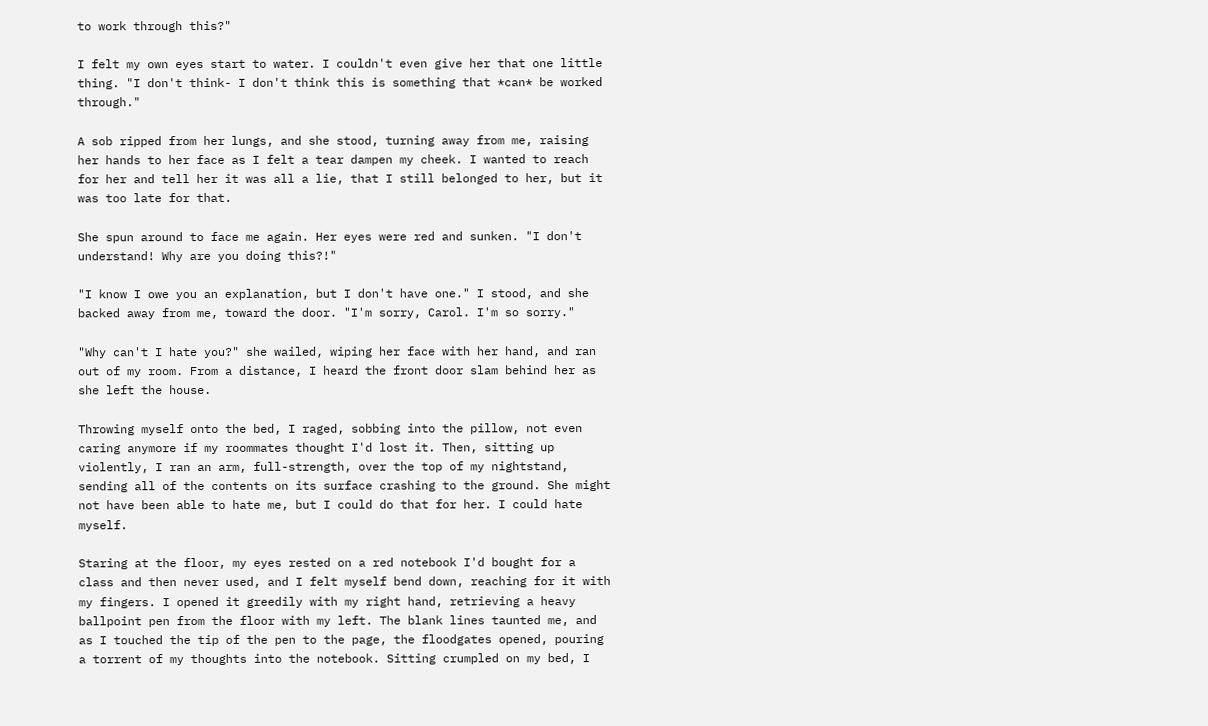to work through this?"

I felt my own eyes start to water. I couldn't even give her that one little thing. "I don't think- I don't think this is something that *can* be worked through."

A sob ripped from her lungs, and she stood, turning away from me, raising her hands to her face as I felt a tear dampen my cheek. I wanted to reach for her and tell her it was all a lie, that I still belonged to her, but it was too late for that.

She spun around to face me again. Her eyes were red and sunken. "I don't understand! Why are you doing this?!"

"I know I owe you an explanation, but I don't have one." I stood, and she backed away from me, toward the door. "I'm sorry, Carol. I'm so sorry."

"Why can't I hate you?" she wailed, wiping her face with her hand, and ran out of my room. From a distance, I heard the front door slam behind her as she left the house.

Throwing myself onto the bed, I raged, sobbing into the pillow, not even caring anymore if my roommates thought I'd lost it. Then, sitting up violently, I ran an arm, full-strength, over the top of my nightstand, sending all of the contents on its surface crashing to the ground. She might not have been able to hate me, but I could do that for her. I could hate myself.

Staring at the floor, my eyes rested on a red notebook I'd bought for a class and then never used, and I felt myself bend down, reaching for it with my fingers. I opened it greedily with my right hand, retrieving a heavy ballpoint pen from the floor with my left. The blank lines taunted me, and as I touched the tip of the pen to the page, the floodgates opened, pouring a torrent of my thoughts into the notebook. Sitting crumpled on my bed, I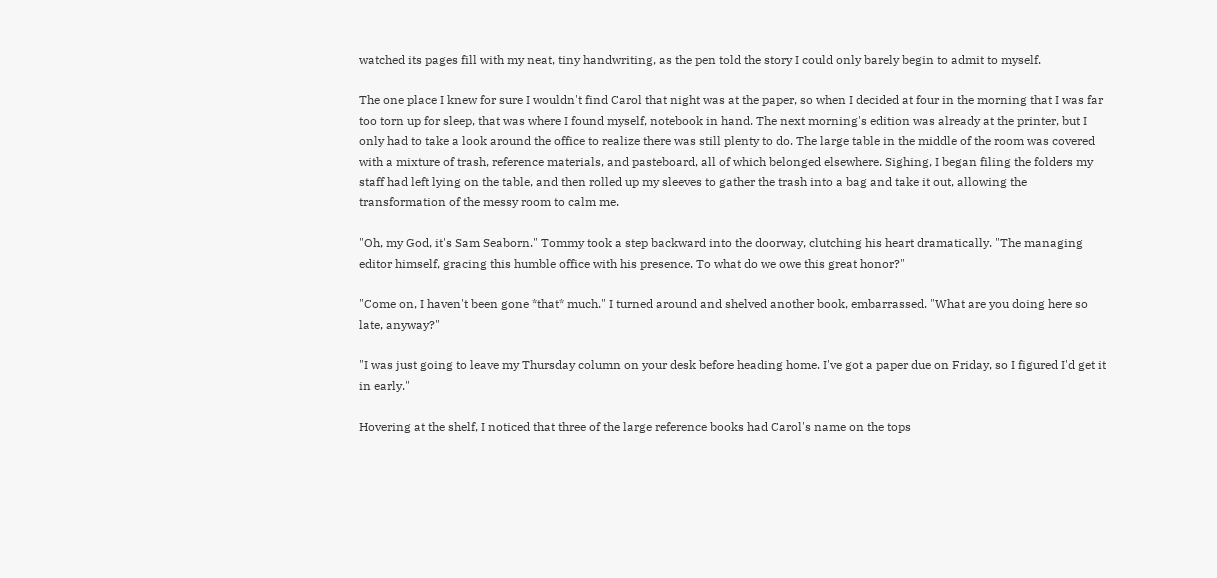watched its pages fill with my neat, tiny handwriting, as the pen told the story I could only barely begin to admit to myself.

The one place I knew for sure I wouldn't find Carol that night was at the paper, so when I decided at four in the morning that I was far too torn up for sleep, that was where I found myself, notebook in hand. The next morning's edition was already at the printer, but I only had to take a look around the office to realize there was still plenty to do. The large table in the middle of the room was covered with a mixture of trash, reference materials, and pasteboard, all of which belonged elsewhere. Sighing, I began filing the folders my staff had left lying on the table, and then rolled up my sleeves to gather the trash into a bag and take it out, allowing the transformation of the messy room to calm me.

"Oh, my God, it's Sam Seaborn." Tommy took a step backward into the doorway, clutching his heart dramatically. "The managing editor himself, gracing this humble office with his presence. To what do we owe this great honor?"

"Come on, I haven't been gone *that* much." I turned around and shelved another book, embarrassed. "What are you doing here so late, anyway?"

"I was just going to leave my Thursday column on your desk before heading home. I've got a paper due on Friday, so I figured I'd get it in early."

Hovering at the shelf, I noticed that three of the large reference books had Carol's name on the tops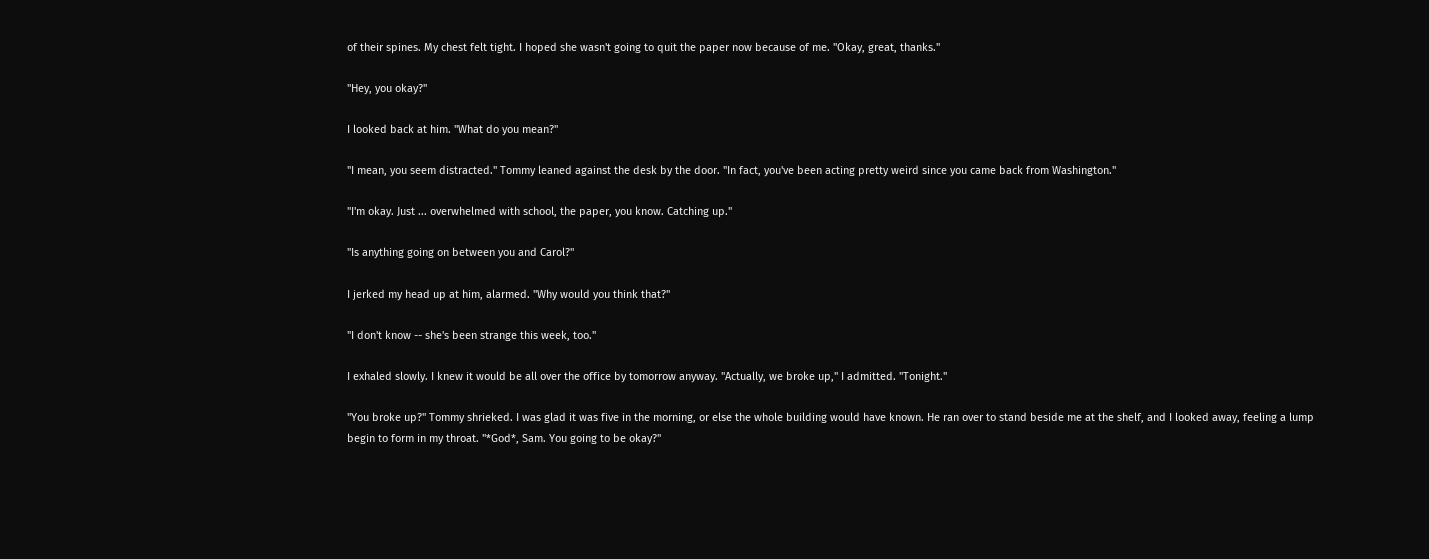of their spines. My chest felt tight. I hoped she wasn't going to quit the paper now because of me. "Okay, great, thanks."

"Hey, you okay?"

I looked back at him. "What do you mean?"

"I mean, you seem distracted." Tommy leaned against the desk by the door. "In fact, you've been acting pretty weird since you came back from Washington."

"I'm okay. Just ... overwhelmed with school, the paper, you know. Catching up."

"Is anything going on between you and Carol?"

I jerked my head up at him, alarmed. "Why would you think that?"

"I don't know -- she's been strange this week, too."

I exhaled slowly. I knew it would be all over the office by tomorrow anyway. "Actually, we broke up," I admitted. "Tonight."

"You broke up?" Tommy shrieked. I was glad it was five in the morning, or else the whole building would have known. He ran over to stand beside me at the shelf, and I looked away, feeling a lump begin to form in my throat. "*God*, Sam. You going to be okay?"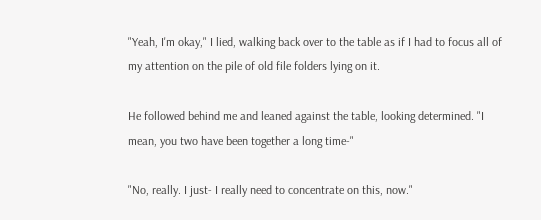"Yeah, I'm okay," I lied, walking back over to the table as if I had to focus all of my attention on the pile of old file folders lying on it.

He followed behind me and leaned against the table, looking determined. "I mean, you two have been together a long time-"

"No, really. I just- I really need to concentrate on this, now."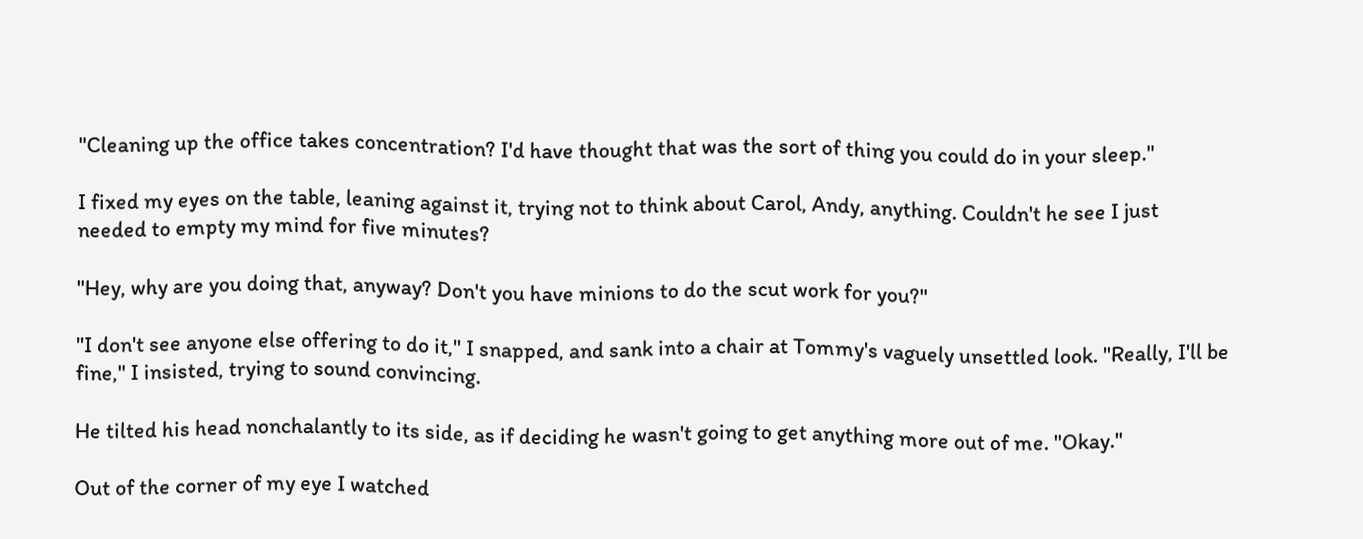"Cleaning up the office takes concentration? I'd have thought that was the sort of thing you could do in your sleep."

I fixed my eyes on the table, leaning against it, trying not to think about Carol, Andy, anything. Couldn't he see I just needed to empty my mind for five minutes?

"Hey, why are you doing that, anyway? Don't you have minions to do the scut work for you?"

"I don't see anyone else offering to do it," I snapped, and sank into a chair at Tommy's vaguely unsettled look. "Really, I'll be fine," I insisted, trying to sound convincing.

He tilted his head nonchalantly to its side, as if deciding he wasn't going to get anything more out of me. "Okay."

Out of the corner of my eye I watched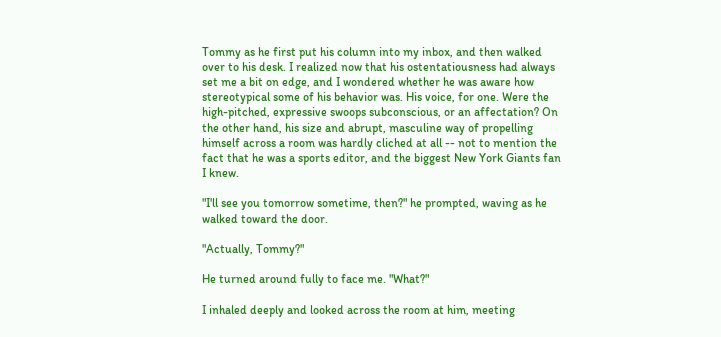Tommy as he first put his column into my inbox, and then walked over to his desk. I realized now that his ostentatiousness had always set me a bit on edge, and I wondered whether he was aware how stereotypical some of his behavior was. His voice, for one. Were the high-pitched, expressive swoops subconscious, or an affectation? On the other hand, his size and abrupt, masculine way of propelling himself across a room was hardly cliched at all -- not to mention the fact that he was a sports editor, and the biggest New York Giants fan I knew.

"I'll see you tomorrow sometime, then?" he prompted, waving as he walked toward the door.

"Actually, Tommy?"

He turned around fully to face me. "What?"

I inhaled deeply and looked across the room at him, meeting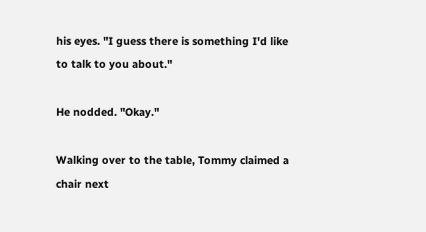his eyes. "I guess there is something I'd like to talk to you about."

He nodded. "Okay."

Walking over to the table, Tommy claimed a chair next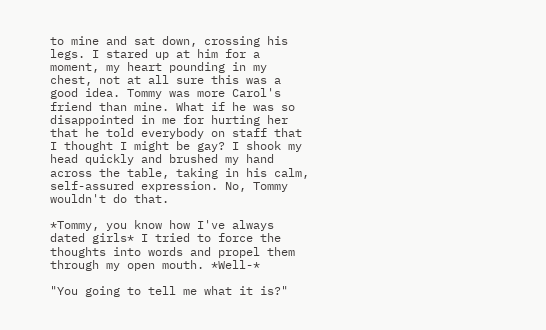to mine and sat down, crossing his legs. I stared up at him for a moment, my heart pounding in my chest, not at all sure this was a good idea. Tommy was more Carol's friend than mine. What if he was so disappointed in me for hurting her that he told everybody on staff that I thought I might be gay? I shook my head quickly and brushed my hand across the table, taking in his calm, self-assured expression. No, Tommy wouldn't do that.

*Tommy, you know how I've always dated girls* I tried to force the thoughts into words and propel them through my open mouth. *Well-*

"You going to tell me what it is?"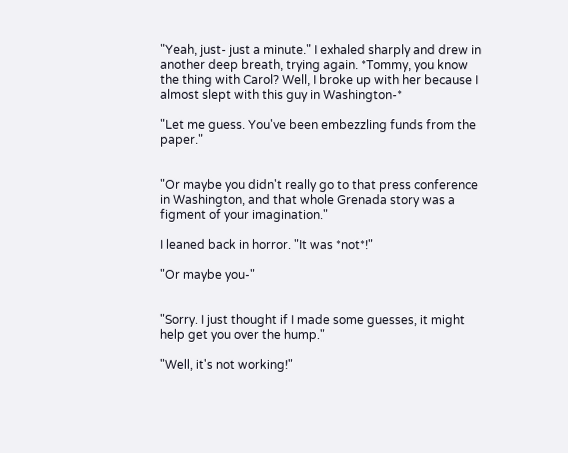"Yeah, just- just a minute." I exhaled sharply and drew in another deep breath, trying again. *Tommy, you know the thing with Carol? Well, I broke up with her because I almost slept with this guy in Washington-*

"Let me guess. You've been embezzling funds from the paper."


"Or maybe you didn't really go to that press conference in Washington, and that whole Grenada story was a figment of your imagination."

I leaned back in horror. "It was *not*!"

"Or maybe you-"


"Sorry. I just thought if I made some guesses, it might help get you over the hump."

"Well, it's not working!"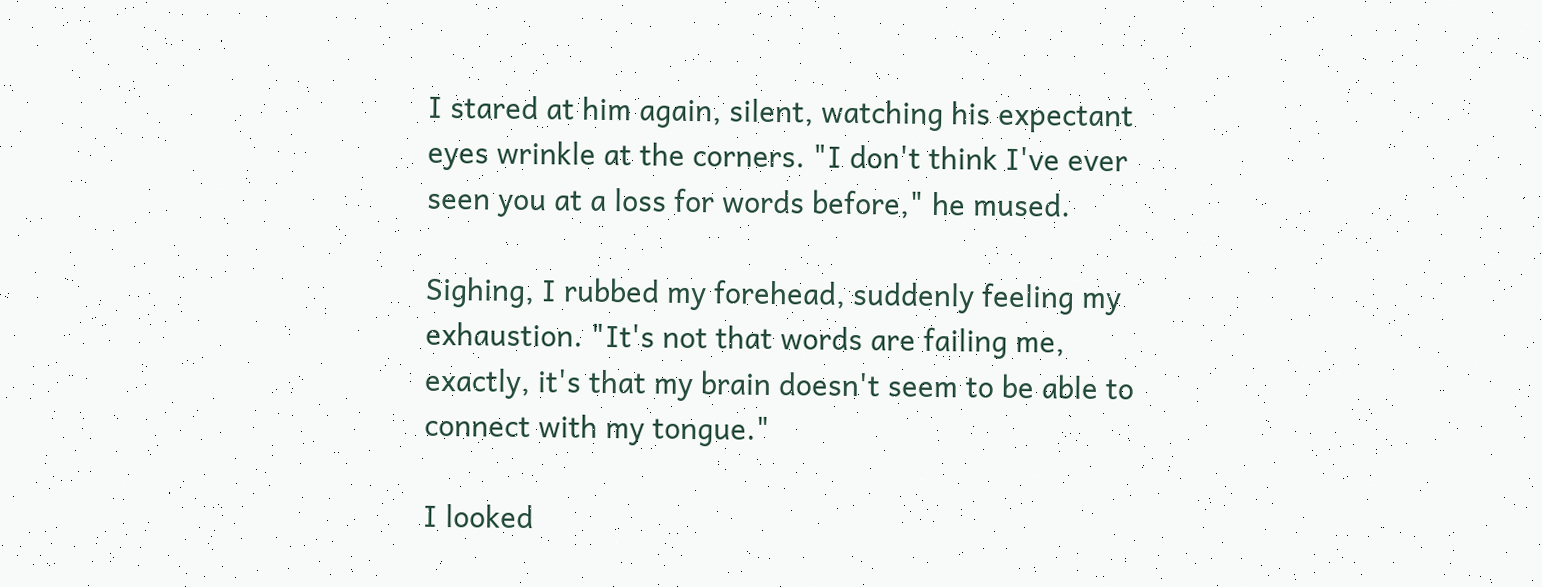I stared at him again, silent, watching his expectant eyes wrinkle at the corners. "I don't think I've ever seen you at a loss for words before," he mused.

Sighing, I rubbed my forehead, suddenly feeling my exhaustion. "It's not that words are failing me, exactly, it's that my brain doesn't seem to be able to connect with my tongue."

I looked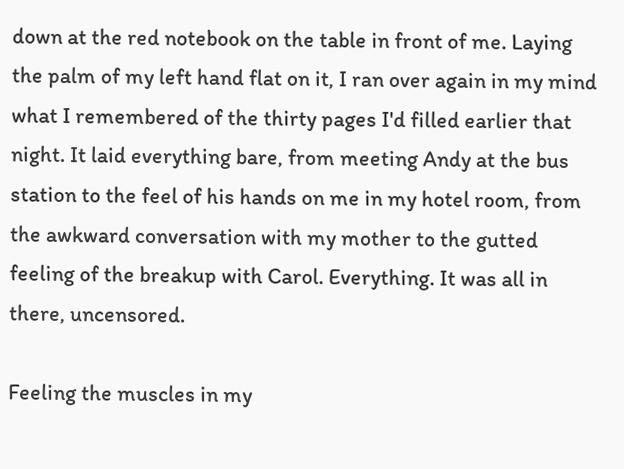down at the red notebook on the table in front of me. Laying the palm of my left hand flat on it, I ran over again in my mind what I remembered of the thirty pages I'd filled earlier that night. It laid everything bare, from meeting Andy at the bus station to the feel of his hands on me in my hotel room, from the awkward conversation with my mother to the gutted feeling of the breakup with Carol. Everything. It was all in there, uncensored.

Feeling the muscles in my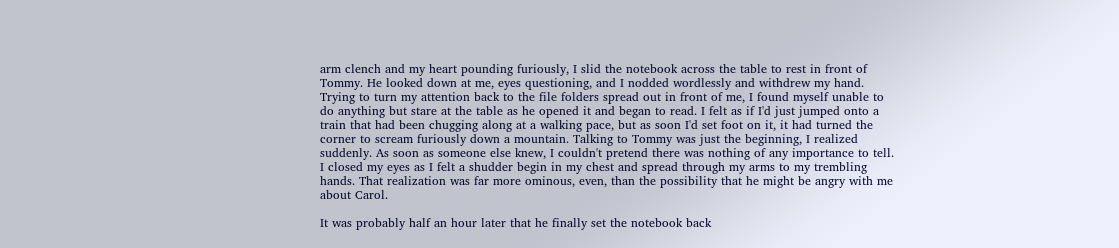arm clench and my heart pounding furiously, I slid the notebook across the table to rest in front of Tommy. He looked down at me, eyes questioning, and I nodded wordlessly and withdrew my hand. Trying to turn my attention back to the file folders spread out in front of me, I found myself unable to do anything but stare at the table as he opened it and began to read. I felt as if I'd just jumped onto a train that had been chugging along at a walking pace, but as soon I'd set foot on it, it had turned the corner to scream furiously down a mountain. Talking to Tommy was just the beginning, I realized suddenly. As soon as someone else knew, I couldn't pretend there was nothing of any importance to tell. I closed my eyes as I felt a shudder begin in my chest and spread through my arms to my trembling hands. That realization was far more ominous, even, than the possibility that he might be angry with me about Carol.

It was probably half an hour later that he finally set the notebook back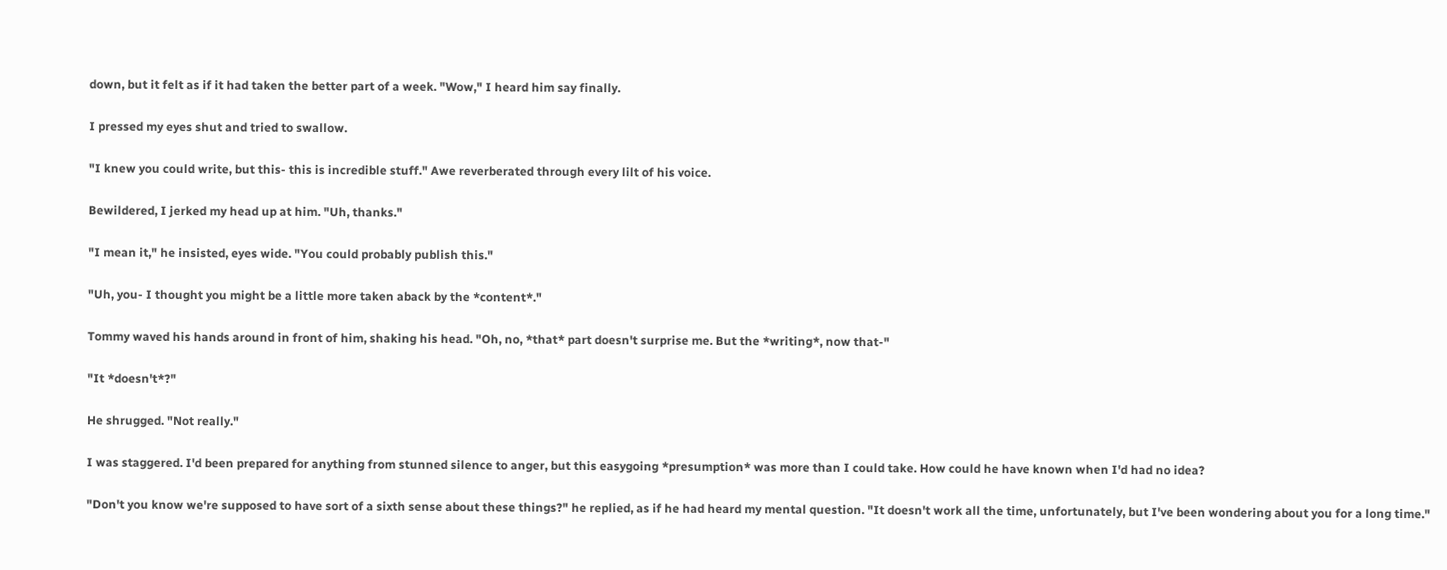down, but it felt as if it had taken the better part of a week. "Wow," I heard him say finally.

I pressed my eyes shut and tried to swallow.

"I knew you could write, but this- this is incredible stuff." Awe reverberated through every lilt of his voice.

Bewildered, I jerked my head up at him. "Uh, thanks."

"I mean it," he insisted, eyes wide. "You could probably publish this."

"Uh, you- I thought you might be a little more taken aback by the *content*."

Tommy waved his hands around in front of him, shaking his head. "Oh, no, *that* part doesn't surprise me. But the *writing*, now that-"

"It *doesn't*?"

He shrugged. "Not really."

I was staggered. I'd been prepared for anything from stunned silence to anger, but this easygoing *presumption* was more than I could take. How could he have known when I'd had no idea?

"Don't you know we're supposed to have sort of a sixth sense about these things?" he replied, as if he had heard my mental question. "It doesn't work all the time, unfortunately, but I've been wondering about you for a long time."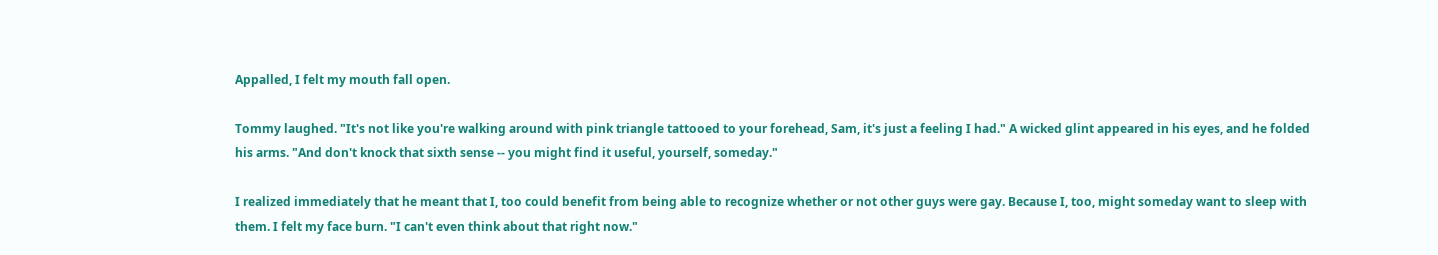Appalled, I felt my mouth fall open.

Tommy laughed. "It's not like you're walking around with pink triangle tattooed to your forehead, Sam, it's just a feeling I had." A wicked glint appeared in his eyes, and he folded his arms. "And don't knock that sixth sense -- you might find it useful, yourself, someday."

I realized immediately that he meant that I, too could benefit from being able to recognize whether or not other guys were gay. Because I, too, might someday want to sleep with them. I felt my face burn. "I can't even think about that right now."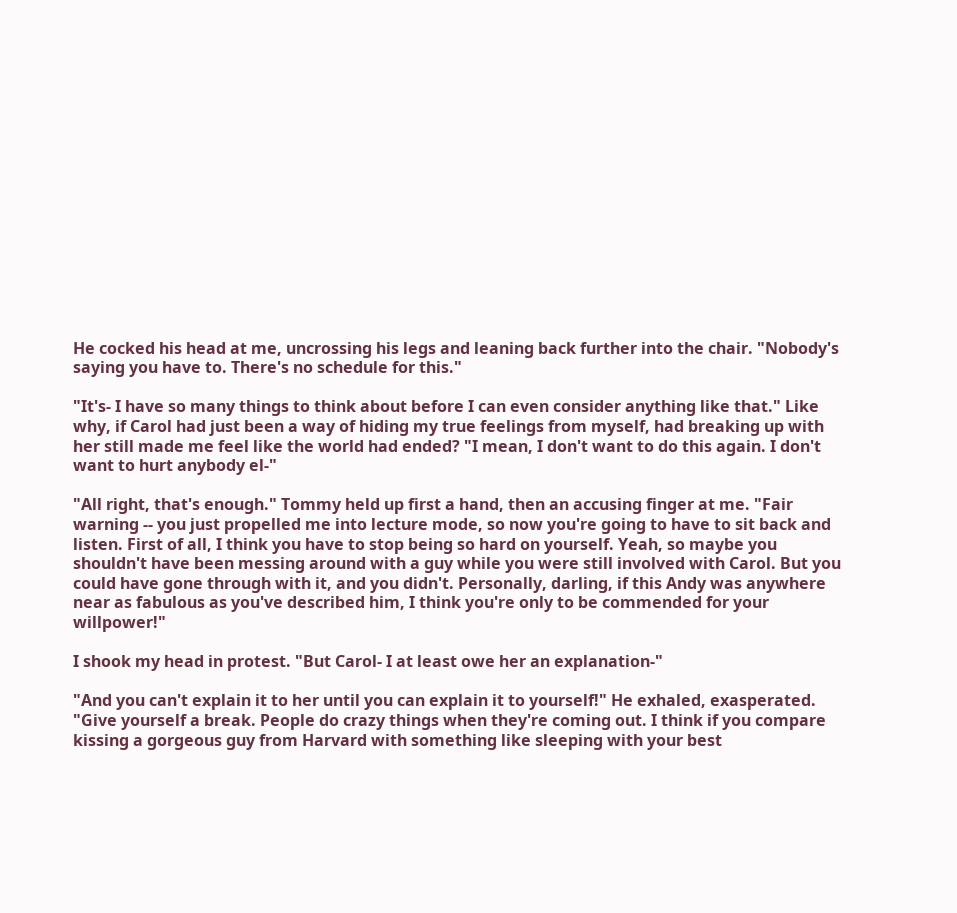He cocked his head at me, uncrossing his legs and leaning back further into the chair. "Nobody's saying you have to. There's no schedule for this."

"It's- I have so many things to think about before I can even consider anything like that." Like why, if Carol had just been a way of hiding my true feelings from myself, had breaking up with her still made me feel like the world had ended? "I mean, I don't want to do this again. I don't want to hurt anybody el-"

"All right, that's enough." Tommy held up first a hand, then an accusing finger at me. "Fair warning -- you just propelled me into lecture mode, so now you're going to have to sit back and listen. First of all, I think you have to stop being so hard on yourself. Yeah, so maybe you shouldn't have been messing around with a guy while you were still involved with Carol. But you could have gone through with it, and you didn't. Personally, darling, if this Andy was anywhere near as fabulous as you've described him, I think you're only to be commended for your willpower!"

I shook my head in protest. "But Carol- I at least owe her an explanation-"

"And you can't explain it to her until you can explain it to yourself!" He exhaled, exasperated. "Give yourself a break. People do crazy things when they're coming out. I think if you compare kissing a gorgeous guy from Harvard with something like sleeping with your best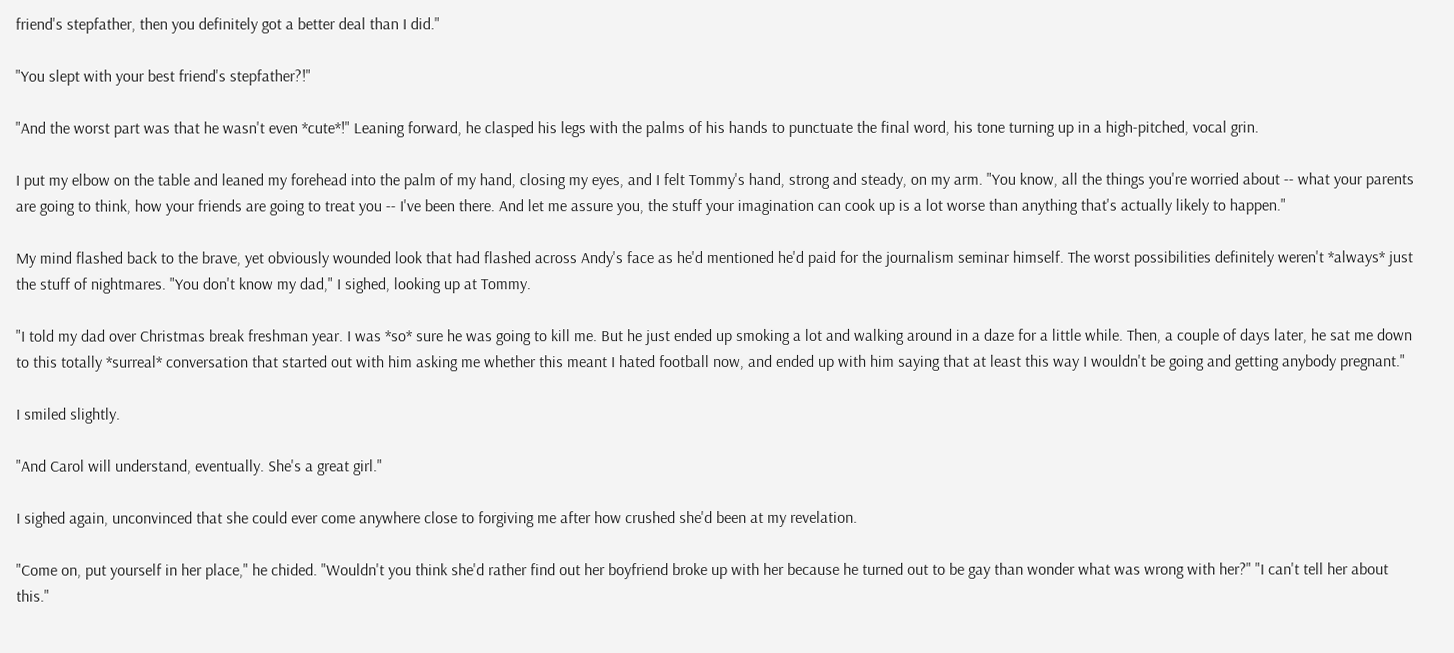friend's stepfather, then you definitely got a better deal than I did."

"You slept with your best friend's stepfather?!"

"And the worst part was that he wasn't even *cute*!" Leaning forward, he clasped his legs with the palms of his hands to punctuate the final word, his tone turning up in a high-pitched, vocal grin.

I put my elbow on the table and leaned my forehead into the palm of my hand, closing my eyes, and I felt Tommy's hand, strong and steady, on my arm. "You know, all the things you're worried about -- what your parents are going to think, how your friends are going to treat you -- I've been there. And let me assure you, the stuff your imagination can cook up is a lot worse than anything that's actually likely to happen."

My mind flashed back to the brave, yet obviously wounded look that had flashed across Andy's face as he'd mentioned he'd paid for the journalism seminar himself. The worst possibilities definitely weren't *always* just the stuff of nightmares. "You don't know my dad," I sighed, looking up at Tommy.

"I told my dad over Christmas break freshman year. I was *so* sure he was going to kill me. But he just ended up smoking a lot and walking around in a daze for a little while. Then, a couple of days later, he sat me down to this totally *surreal* conversation that started out with him asking me whether this meant I hated football now, and ended up with him saying that at least this way I wouldn't be going and getting anybody pregnant."

I smiled slightly.

"And Carol will understand, eventually. She's a great girl."

I sighed again, unconvinced that she could ever come anywhere close to forgiving me after how crushed she'd been at my revelation.

"Come on, put yourself in her place," he chided. "Wouldn't you think she'd rather find out her boyfriend broke up with her because he turned out to be gay than wonder what was wrong with her?" "I can't tell her about this."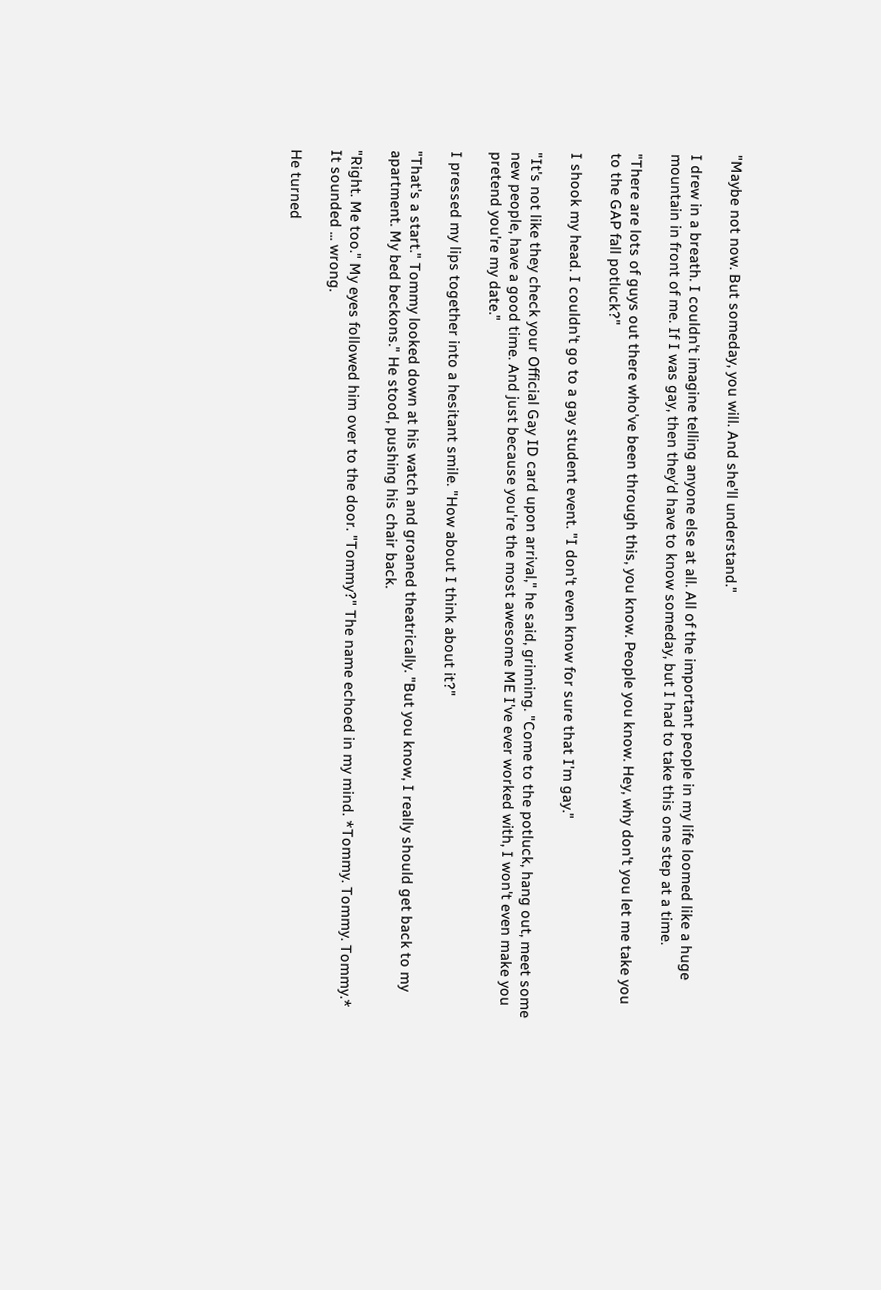"Maybe not now. But someday, you will. And she'll understand."

I drew in a breath. I couldn't imagine telling anyone else at all. All of the important people in my life loomed like a huge mountain in front of me. If I was gay, then they'd have to know someday, but I had to take this one step at a time.

"There are lots of guys out there who've been through this, you know. People you know. Hey, why don't you let me take you to the GAP fall potluck?"

I shook my head. I couldn't go to a gay student event. "I don't even know for sure that I'm gay."

"It's not like they check your Official Gay ID card upon arrival," he said, grinning. "Come to the potluck, hang out, meet some new people, have a good time. And just because you're the most awesome ME I've ever worked with, I won't even make you pretend you're my date."

I pressed my lips together into a hesitant smile. "How about I think about it?"

"That's a start." Tommy looked down at his watch and groaned theatrically. "But you know, I really should get back to my apartment. My bed beckons." He stood, pushing his chair back.

"Right. Me too." My eyes followed him over to the door. "Tommy?" The name echoed in my mind. *Tommy. Tommy. Tommy.* It sounded ... wrong.

He turned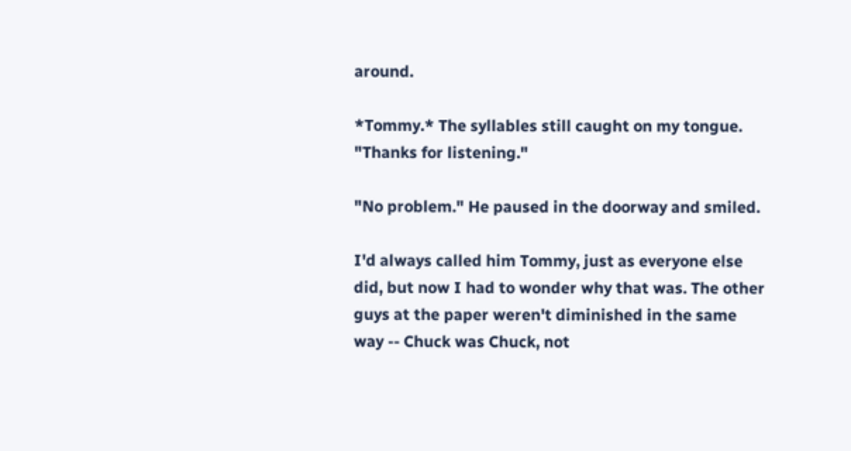around.

*Tommy.* The syllables still caught on my tongue. "Thanks for listening."

"No problem." He paused in the doorway and smiled.

I'd always called him Tommy, just as everyone else did, but now I had to wonder why that was. The other guys at the paper weren't diminished in the same way -- Chuck was Chuck, not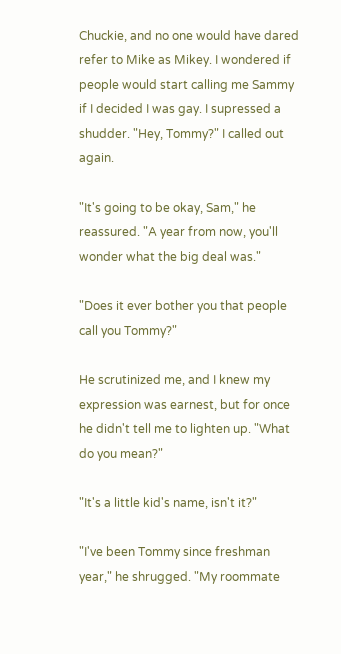Chuckie, and no one would have dared refer to Mike as Mikey. I wondered if people would start calling me Sammy if I decided I was gay. I supressed a shudder. "Hey, Tommy?" I called out again.

"It's going to be okay, Sam," he reassured. "A year from now, you'll wonder what the big deal was."

"Does it ever bother you that people call you Tommy?"

He scrutinized me, and I knew my expression was earnest, but for once he didn't tell me to lighten up. "What do you mean?"

"It's a little kid's name, isn't it?"

"I've been Tommy since freshman year," he shrugged. "My roommate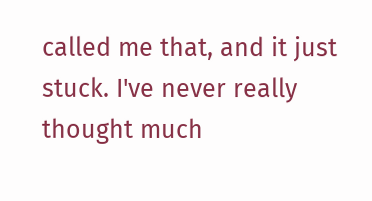called me that, and it just stuck. I've never really thought much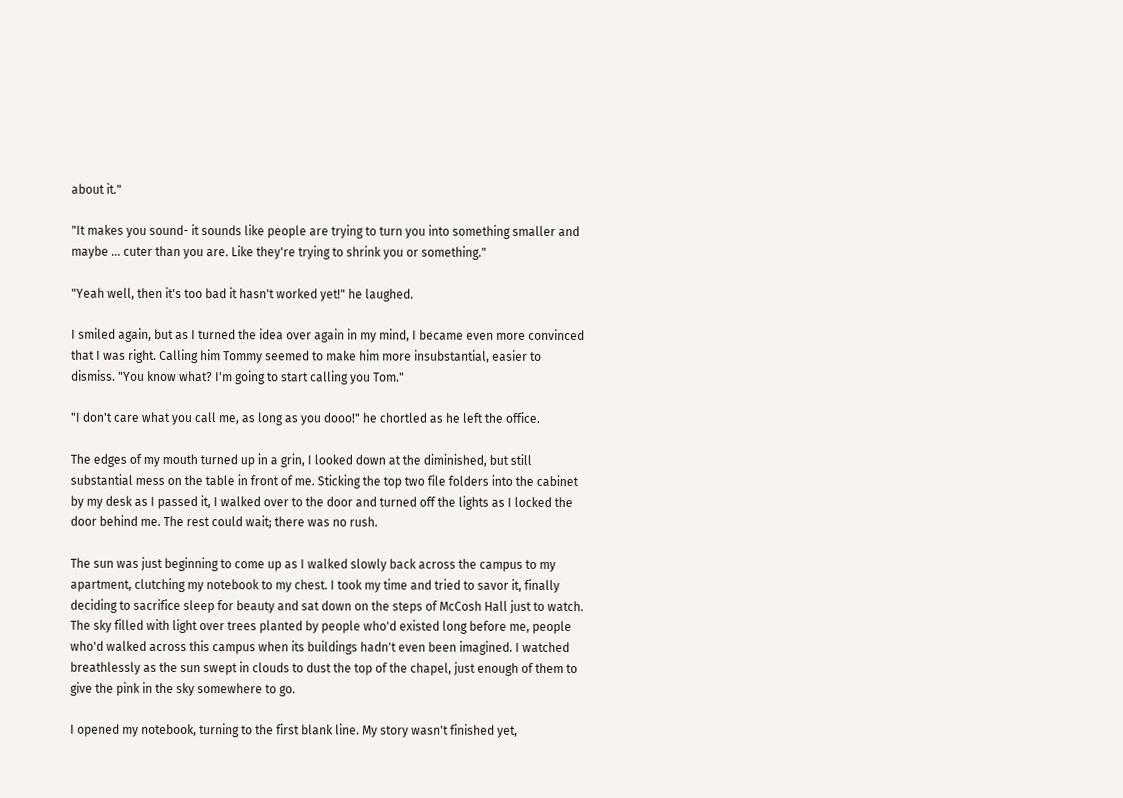about it."

"It makes you sound- it sounds like people are trying to turn you into something smaller and maybe ... cuter than you are. Like they're trying to shrink you or something."

"Yeah well, then it's too bad it hasn't worked yet!" he laughed.

I smiled again, but as I turned the idea over again in my mind, I became even more convinced that I was right. Calling him Tommy seemed to make him more insubstantial, easier to dismiss. "You know what? I'm going to start calling you Tom."

"I don't care what you call me, as long as you dooo!" he chortled as he left the office.

The edges of my mouth turned up in a grin, I looked down at the diminished, but still substantial mess on the table in front of me. Sticking the top two file folders into the cabinet by my desk as I passed it, I walked over to the door and turned off the lights as I locked the door behind me. The rest could wait; there was no rush.

The sun was just beginning to come up as I walked slowly back across the campus to my apartment, clutching my notebook to my chest. I took my time and tried to savor it, finally deciding to sacrifice sleep for beauty and sat down on the steps of McCosh Hall just to watch. The sky filled with light over trees planted by people who'd existed long before me, people who'd walked across this campus when its buildings hadn't even been imagined. I watched breathlessly as the sun swept in clouds to dust the top of the chapel, just enough of them to give the pink in the sky somewhere to go.

I opened my notebook, turning to the first blank line. My story wasn't finished yet,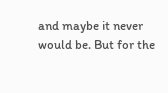and maybe it never would be. But for the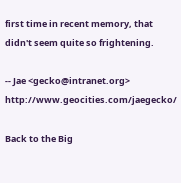first time in recent memory, that didn't seem quite so frightening.

-- Jae <gecko@intranet.org> http://www.geocities.com/jaegecko/

Back to the Big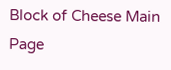Block of Cheese Main Page